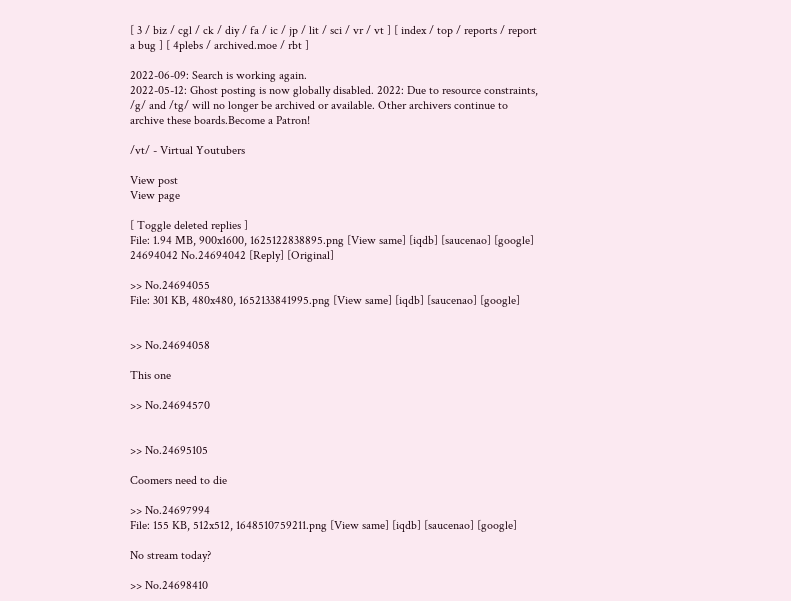[ 3 / biz / cgl / ck / diy / fa / ic / jp / lit / sci / vr / vt ] [ index / top / reports / report a bug ] [ 4plebs / archived.moe / rbt ]

2022-06-09: Search is working again.
2022-05-12: Ghost posting is now globally disabled. 2022: Due to resource constraints, /g/ and /tg/ will no longer be archived or available. Other archivers continue to archive these boards.Become a Patron!

/vt/ - Virtual Youtubers

View post
View page

[ Toggle deleted replies ]
File: 1.94 MB, 900x1600, 1625122838895.png [View same] [iqdb] [saucenao] [google]
24694042 No.24694042 [Reply] [Original]

>> No.24694055
File: 301 KB, 480x480, 1652133841995.png [View same] [iqdb] [saucenao] [google]


>> No.24694058

This one

>> No.24694570


>> No.24695105

Coomers need to die

>> No.24697994
File: 155 KB, 512x512, 1648510759211.png [View same] [iqdb] [saucenao] [google]

No stream today?

>> No.24698410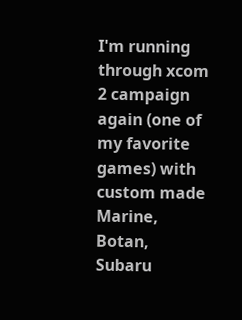I'm running through xcom 2 campaign again (one of my favorite games) with custom made Marine, Botan, Subaru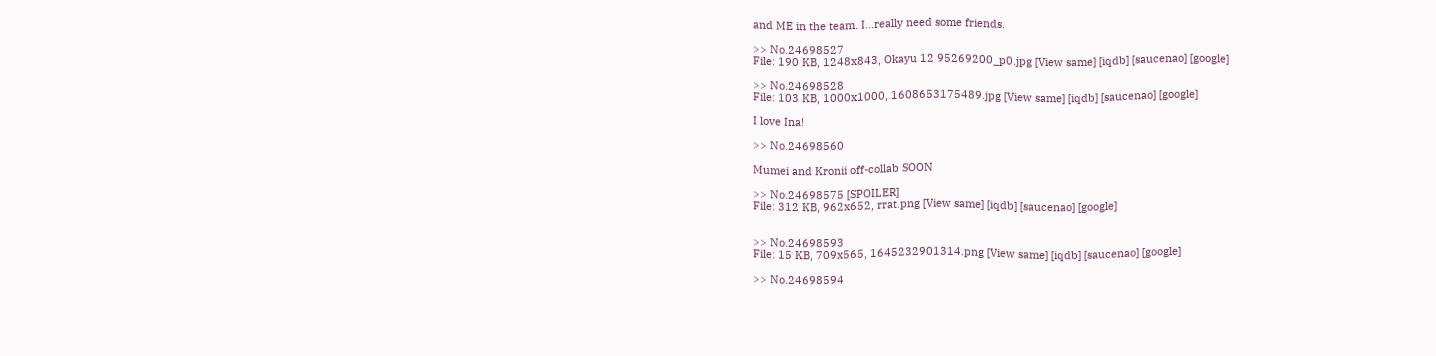and ME in the team. I...really need some friends.

>> No.24698527
File: 190 KB, 1248x843, Okayu 12 95269200_p0.jpg [View same] [iqdb] [saucenao] [google]

>> No.24698528
File: 103 KB, 1000x1000, 1608653175489.jpg [View same] [iqdb] [saucenao] [google]

I love Ina!

>> No.24698560

Mumei and Kronii off-collab SOON

>> No.24698575 [SPOILER]
File: 312 KB, 962x652, rrat.png [View same] [iqdb] [saucenao] [google]


>> No.24698593
File: 15 KB, 709x565, 1645232901314.png [View same] [iqdb] [saucenao] [google]

>> No.24698594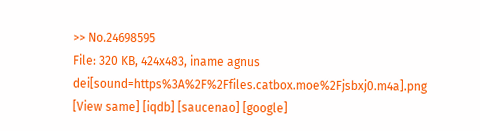>> No.24698595
File: 320 KB, 424x483, iname agnus dei[sound=https%3A%2F%2Ffiles.catbox.moe%2Fjsbxj0.m4a].png [View same] [iqdb] [saucenao] [google]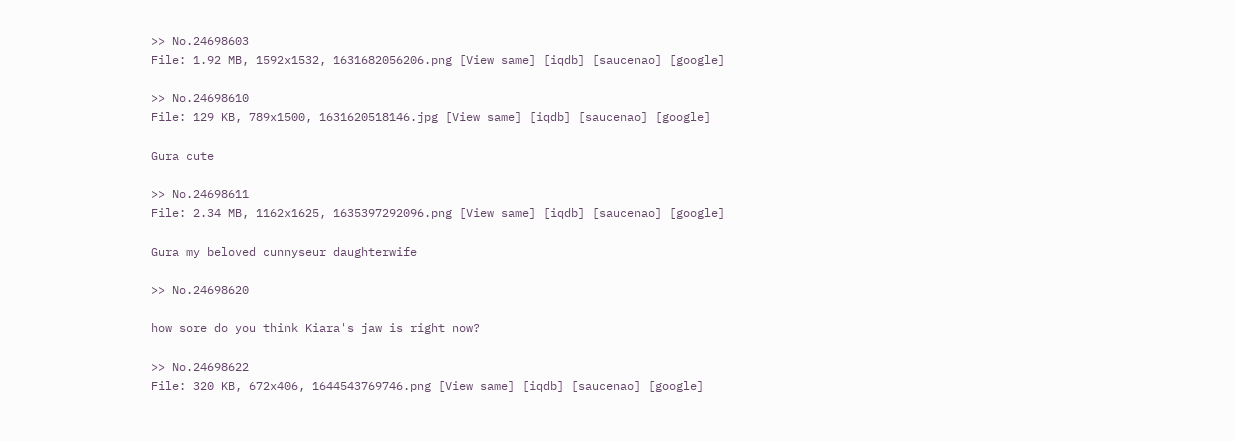>> No.24698603
File: 1.92 MB, 1592x1532, 1631682056206.png [View same] [iqdb] [saucenao] [google]

>> No.24698610
File: 129 KB, 789x1500, 1631620518146.jpg [View same] [iqdb] [saucenao] [google]

Gura cute

>> No.24698611
File: 2.34 MB, 1162x1625, 1635397292096.png [View same] [iqdb] [saucenao] [google]

Gura my beloved cunnyseur daughterwife

>> No.24698620

how sore do you think Kiara's jaw is right now?

>> No.24698622
File: 320 KB, 672x406, 1644543769746.png [View same] [iqdb] [saucenao] [google]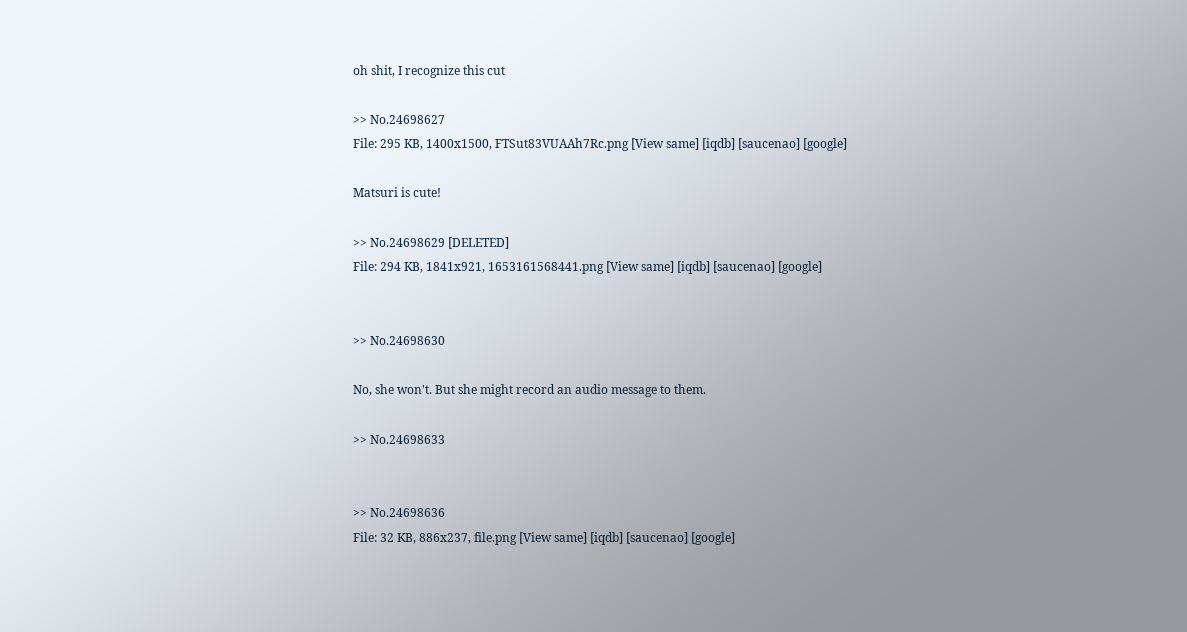oh shit, I recognize this cut

>> No.24698627
File: 295 KB, 1400x1500, FTSut83VUAAh7Rc.png [View same] [iqdb] [saucenao] [google]

Matsuri is cute!

>> No.24698629 [DELETED]
File: 294 KB, 1841x921, 1653161568441.png [View same] [iqdb] [saucenao] [google]


>> No.24698630

No, she won't. But she might record an audio message to them.

>> No.24698633


>> No.24698636
File: 32 KB, 886x237, file.png [View same] [iqdb] [saucenao] [google]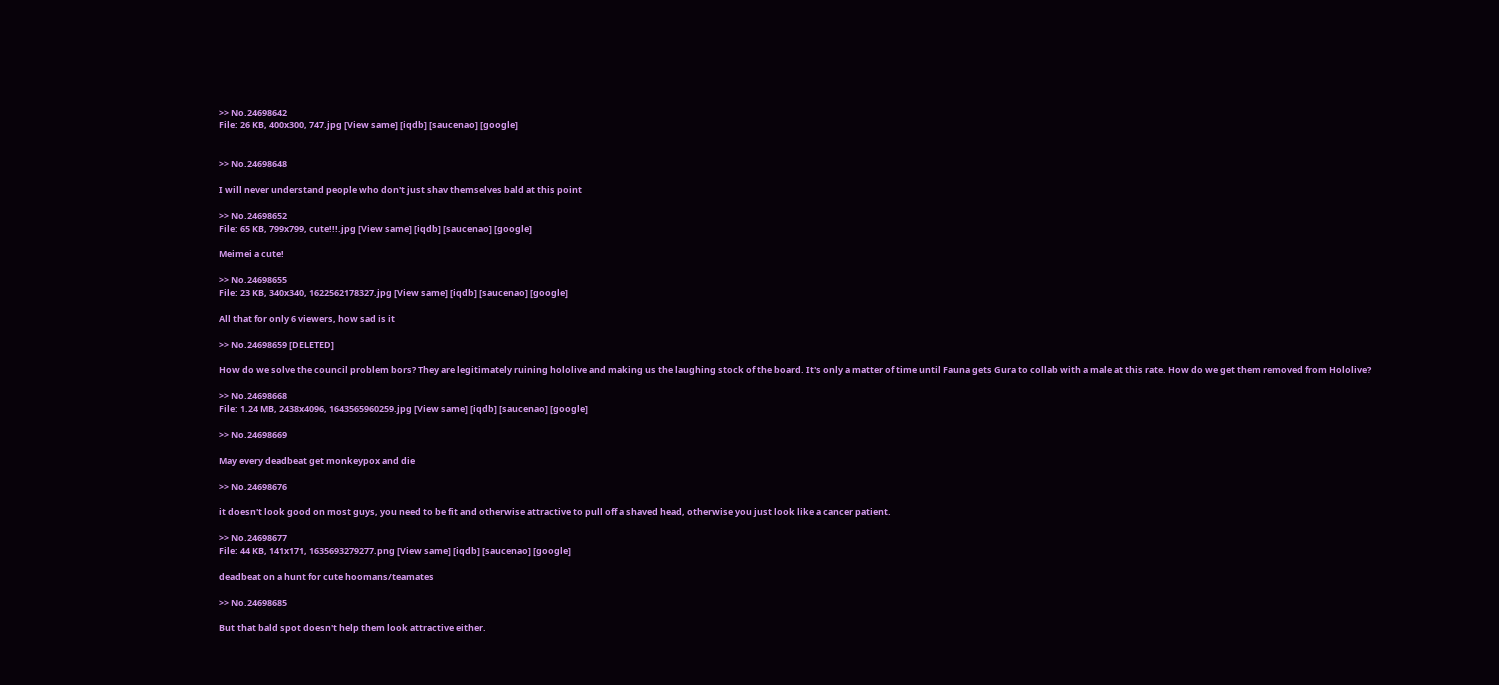>> No.24698642
File: 26 KB, 400x300, 747.jpg [View same] [iqdb] [saucenao] [google]


>> No.24698648

I will never understand people who don't just shav themselves bald at this point

>> No.24698652
File: 65 KB, 799x799, cute!!!.jpg [View same] [iqdb] [saucenao] [google]

Meimei a cute!

>> No.24698655
File: 23 KB, 340x340, 1622562178327.jpg [View same] [iqdb] [saucenao] [google]

All that for only 6 viewers, how sad is it

>> No.24698659 [DELETED]

How do we solve the council problem bors? They are legitimately ruining hololive and making us the laughing stock of the board. It's only a matter of time until Fauna gets Gura to collab with a male at this rate. How do we get them removed from Hololive?

>> No.24698668
File: 1.24 MB, 2438x4096, 1643565960259.jpg [View same] [iqdb] [saucenao] [google]

>> No.24698669

May every deadbeat get monkeypox and die

>> No.24698676

it doesn't look good on most guys, you need to be fit and otherwise attractive to pull off a shaved head, otherwise you just look like a cancer patient.

>> No.24698677
File: 44 KB, 141x171, 1635693279277.png [View same] [iqdb] [saucenao] [google]

deadbeat on a hunt for cute hoomans/teamates

>> No.24698685

But that bald spot doesn't help them look attractive either.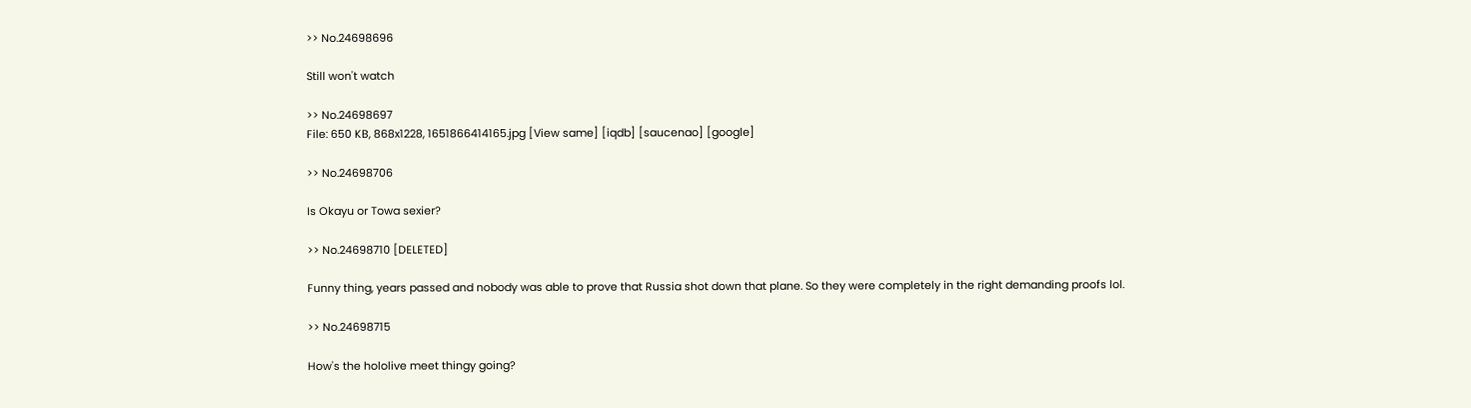>> No.24698696

Still won't watch

>> No.24698697
File: 650 KB, 868x1228, 1651866414165.jpg [View same] [iqdb] [saucenao] [google]

>> No.24698706

Is Okayu or Towa sexier?

>> No.24698710 [DELETED]

Funny thing, years passed and nobody was able to prove that Russia shot down that plane. So they were completely in the right demanding proofs lol.

>> No.24698715

How's the hololive meet thingy going?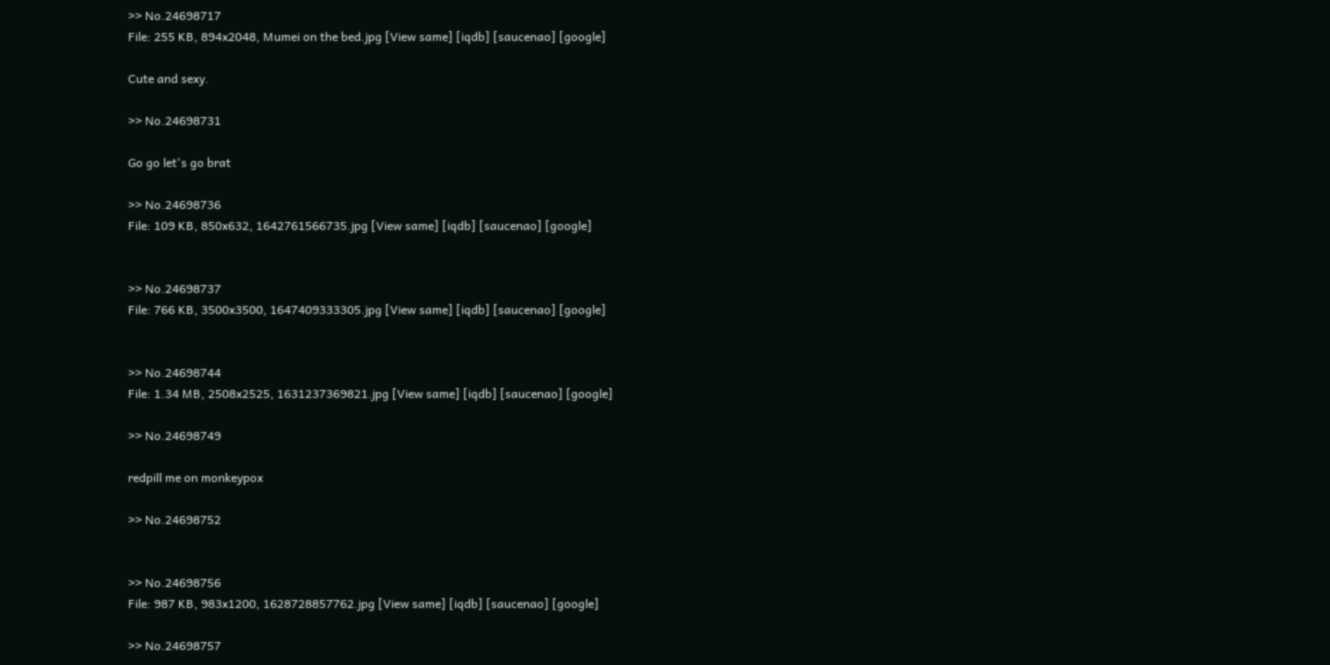>> No.24698717
File: 255 KB, 894x2048, Mumei on the bed.jpg [View same] [iqdb] [saucenao] [google]

Cute and sexy.

>> No.24698731

Go go let's go brat

>> No.24698736
File: 109 KB, 850x632, 1642761566735.jpg [View same] [iqdb] [saucenao] [google]


>> No.24698737
File: 766 KB, 3500x3500, 1647409333305.jpg [View same] [iqdb] [saucenao] [google]


>> No.24698744
File: 1.34 MB, 2508x2525, 1631237369821.jpg [View same] [iqdb] [saucenao] [google]

>> No.24698749

redpill me on monkeypox

>> No.24698752


>> No.24698756
File: 987 KB, 983x1200, 1628728857762.jpg [View same] [iqdb] [saucenao] [google]

>> No.24698757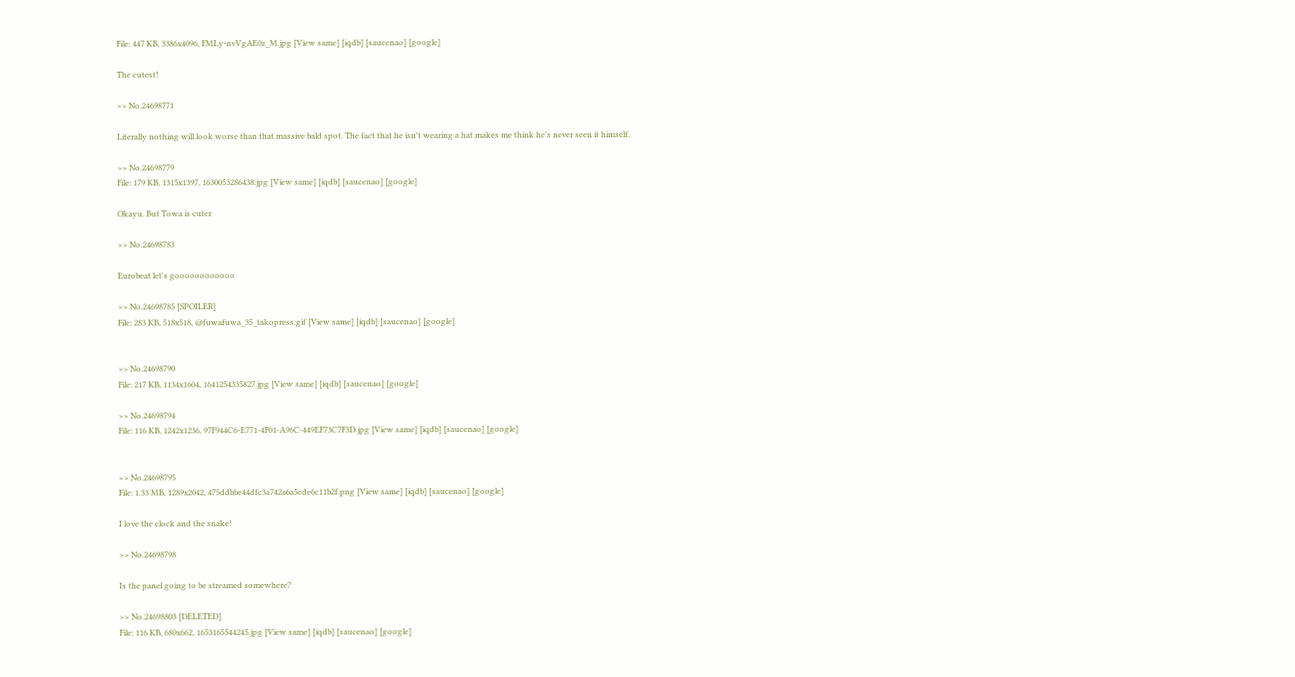File: 447 KB, 3386x4096, FMLy-nvVgAE0z_M.jpg [View same] [iqdb] [saucenao] [google]

The cutest!

>> No.24698771

Literally nothing will look worse than that massive bald spot. The fact that he isn't wearing a hat makes me think he's never seen it himself.

>> No.24698779
File: 179 KB, 1315x1397, 1630053286438.jpg [View same] [iqdb] [saucenao] [google]

Okayu. But Towa is cuter

>> No.24698783

Eurobeat let's goooooooooooo

>> No.24698785 [SPOILER]
File: 283 KB, 518x518, @fuwafuwa_35_takopress.gif [View same] [iqdb] [saucenao] [google]


>> No.24698790
File: 217 KB, 1134x1604, 1641254335827.jpg [View same] [iqdb] [saucenao] [google]

>> No.24698794
File: 116 KB, 1242x1236, 97F944C6-E771-4F01-A96C-449EF73C7F3D.jpg [View same] [iqdb] [saucenao] [google]


>> No.24698795
File: 1.33 MB, 1289x2042, 475ddbbe44dfc3a742a6a5cde6c11b2f.png [View same] [iqdb] [saucenao] [google]

I love the clock and the snake!

>> No.24698798

Is the panel going to be streamed somewhere?

>> No.24698803 [DELETED]
File: 116 KB, 680x662, 1653165544245.jpg [View same] [iqdb] [saucenao] [google]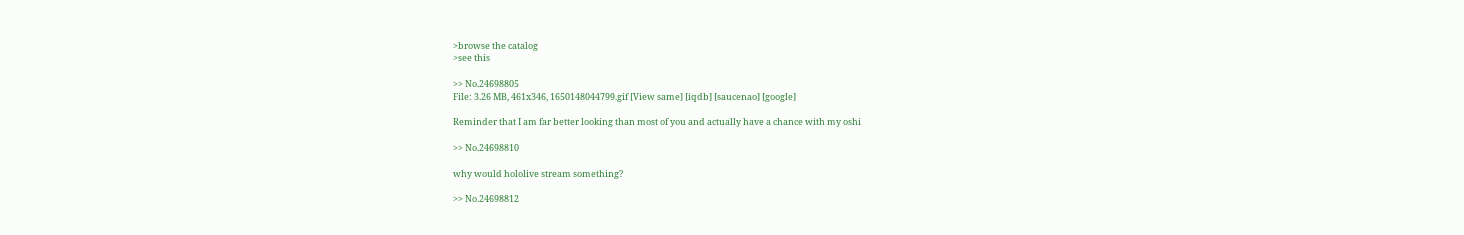>browse the catalog
>see this

>> No.24698805
File: 3.26 MB, 461x346, 1650148044799.gif [View same] [iqdb] [saucenao] [google]

Reminder that I am far better looking than most of you and actually have a chance with my oshi

>> No.24698810

why would hololive stream something?

>> No.24698812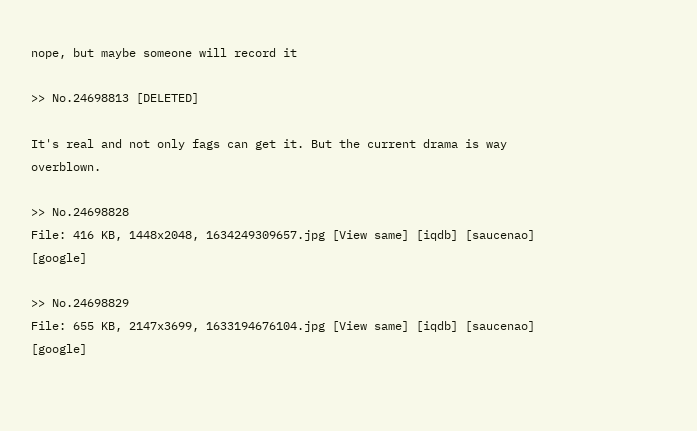nope, but maybe someone will record it

>> No.24698813 [DELETED]

It's real and not only fags can get it. But the current drama is way overblown.

>> No.24698828
File: 416 KB, 1448x2048, 1634249309657.jpg [View same] [iqdb] [saucenao] [google]

>> No.24698829
File: 655 KB, 2147x3699, 1633194676104.jpg [View same] [iqdb] [saucenao] [google]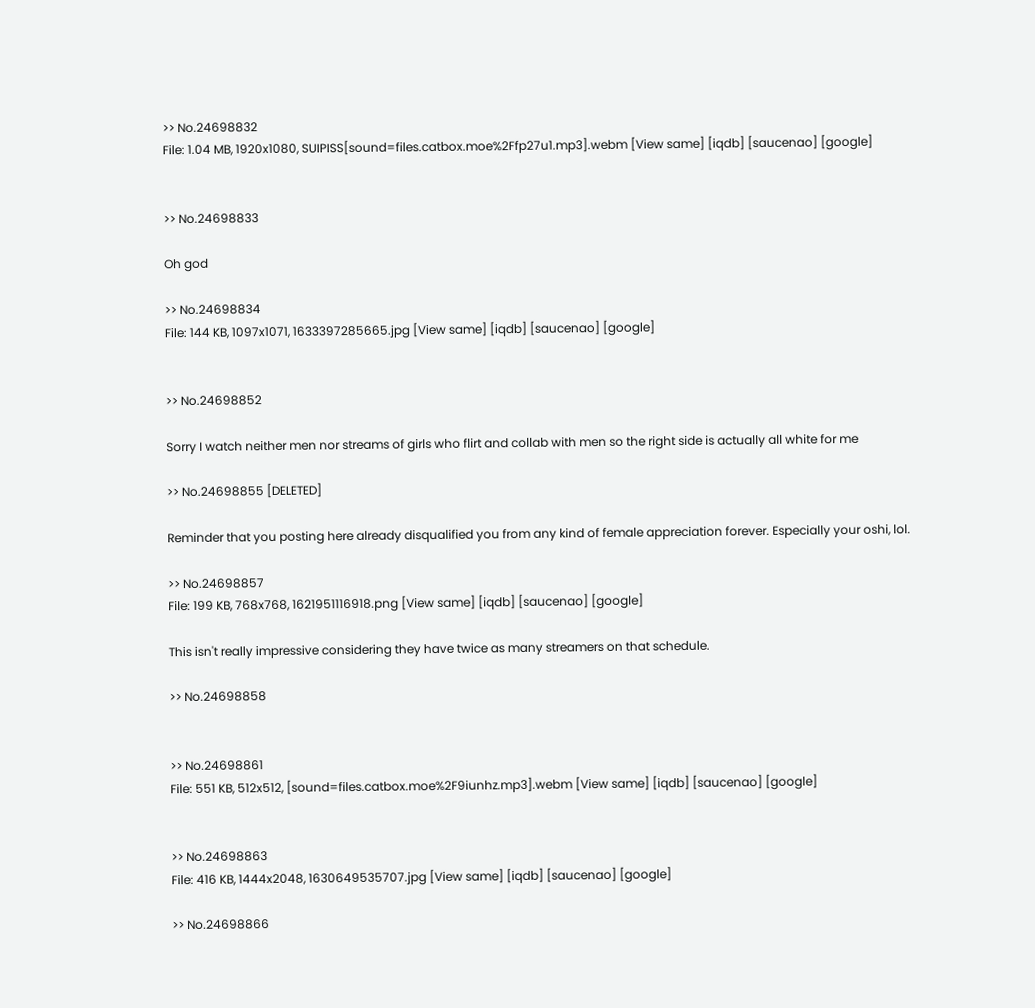>> No.24698832
File: 1.04 MB, 1920x1080, SUIPISS[sound=files.catbox.moe%2Ffp27u1.mp3].webm [View same] [iqdb] [saucenao] [google]


>> No.24698833

Oh god

>> No.24698834
File: 144 KB, 1097x1071, 1633397285665.jpg [View same] [iqdb] [saucenao] [google]


>> No.24698852

Sorry I watch neither men nor streams of girls who flirt and collab with men so the right side is actually all white for me

>> No.24698855 [DELETED]

Reminder that you posting here already disqualified you from any kind of female appreciation forever. Especially your oshi, lol.

>> No.24698857
File: 199 KB, 768x768, 1621951116918.png [View same] [iqdb] [saucenao] [google]

This isn't really impressive considering they have twice as many streamers on that schedule.

>> No.24698858


>> No.24698861
File: 551 KB, 512x512, [sound=files.catbox.moe%2F9iunhz.mp3].webm [View same] [iqdb] [saucenao] [google]


>> No.24698863
File: 416 KB, 1444x2048, 1630649535707.jpg [View same] [iqdb] [saucenao] [google]

>> No.24698866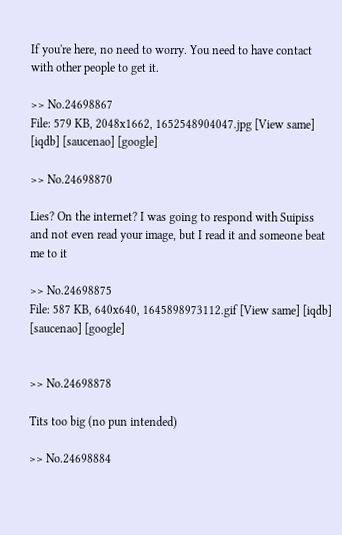If you're here, no need to worry. You need to have contact with other people to get it.

>> No.24698867
File: 579 KB, 2048x1662, 1652548904047.jpg [View same] [iqdb] [saucenao] [google]

>> No.24698870

Lies? On the internet? I was going to respond with Suipiss and not even read your image, but I read it and someone beat me to it

>> No.24698875
File: 587 KB, 640x640, 1645898973112.gif [View same] [iqdb] [saucenao] [google]


>> No.24698878

Tits too big (no pun intended)

>> No.24698884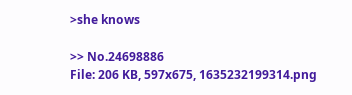>she knows

>> No.24698886
File: 206 KB, 597x675, 1635232199314.png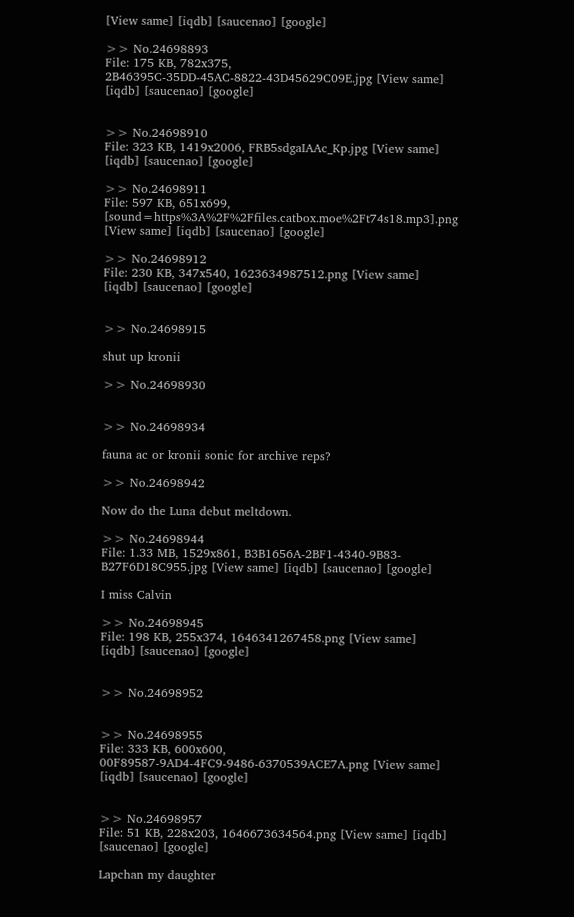[View same] [iqdb] [saucenao] [google]

>> No.24698893
File: 175 KB, 782x375, 2B46395C-35DD-45AC-8822-43D45629C09E.jpg [View same] [iqdb] [saucenao] [google]


>> No.24698910
File: 323 KB, 1419x2006, FRB5sdgaIAAc_Kp.jpg [View same] [iqdb] [saucenao] [google]

>> No.24698911
File: 597 KB, 651x699, [sound=https%3A%2F%2Ffiles.catbox.moe%2Ft74s18.mp3].png [View same] [iqdb] [saucenao] [google]

>> No.24698912
File: 230 KB, 347x540, 1623634987512.png [View same] [iqdb] [saucenao] [google]


>> No.24698915

shut up kronii

>> No.24698930


>> No.24698934

fauna ac or kronii sonic for archive reps?

>> No.24698942

Now do the Luna debut meltdown.

>> No.24698944
File: 1.33 MB, 1529x861, B3B1656A-2BF1-4340-9B83-B27F6D18C955.jpg [View same] [iqdb] [saucenao] [google]

I miss Calvin

>> No.24698945
File: 198 KB, 255x374, 1646341267458.png [View same] [iqdb] [saucenao] [google]


>> No.24698952


>> No.24698955
File: 333 KB, 600x600, 00F89587-9AD4-4FC9-9486-6370539ACE7A.png [View same] [iqdb] [saucenao] [google]


>> No.24698957
File: 51 KB, 228x203, 1646673634564.png [View same] [iqdb] [saucenao] [google]

Lapchan my daughter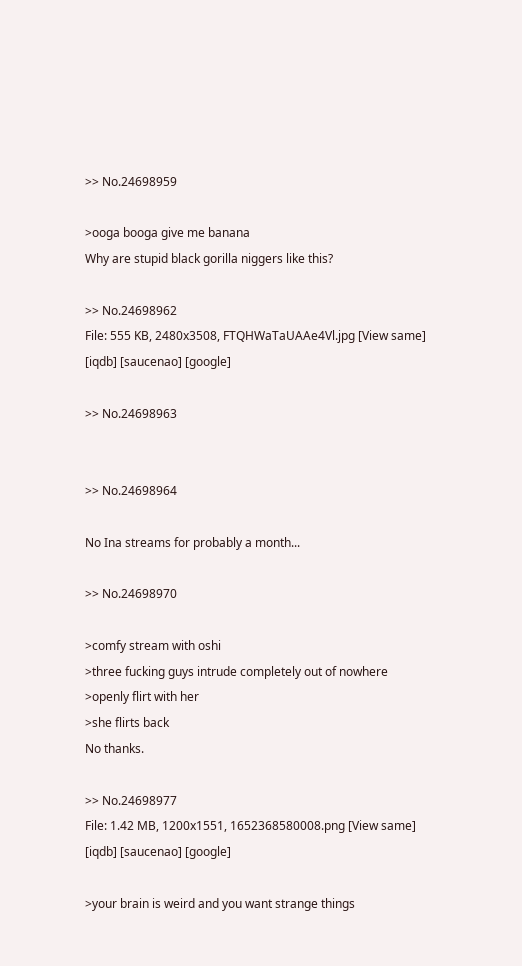>> No.24698959

>ooga booga give me banana
Why are stupid black gorilla niggers like this?

>> No.24698962
File: 555 KB, 2480x3508, FTQHWaTaUAAe4Vl.jpg [View same] [iqdb] [saucenao] [google]

>> No.24698963


>> No.24698964

No Ina streams for probably a month...

>> No.24698970

>comfy stream with oshi
>three fucking guys intrude completely out of nowhere
>openly flirt with her
>she flirts back
No thanks.

>> No.24698977
File: 1.42 MB, 1200x1551, 1652368580008.png [View same] [iqdb] [saucenao] [google]

>your brain is weird and you want strange things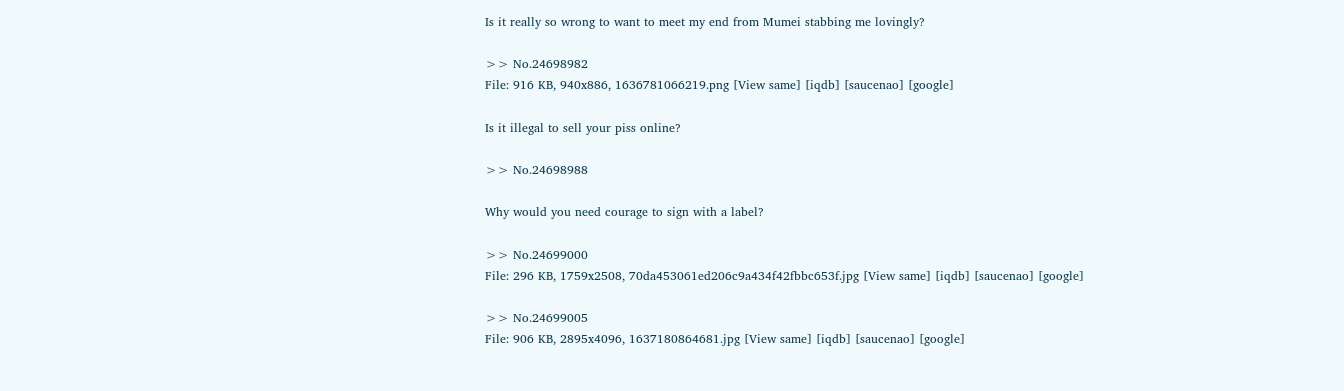Is it really so wrong to want to meet my end from Mumei stabbing me lovingly?

>> No.24698982
File: 916 KB, 940x886, 1636781066219.png [View same] [iqdb] [saucenao] [google]

Is it illegal to sell your piss online?

>> No.24698988

Why would you need courage to sign with a label?

>> No.24699000
File: 296 KB, 1759x2508, 70da453061ed206c9a434f42fbbc653f.jpg [View same] [iqdb] [saucenao] [google]

>> No.24699005
File: 906 KB, 2895x4096, 1637180864681.jpg [View same] [iqdb] [saucenao] [google]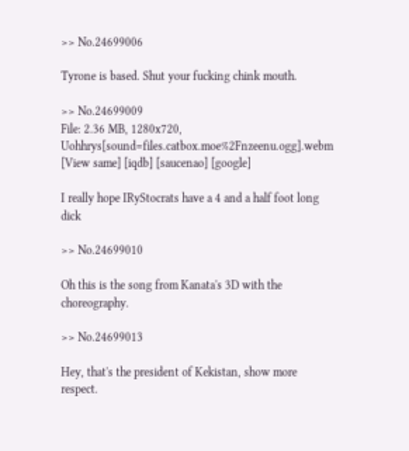>> No.24699006

Tyrone is based. Shut your fucking chink mouth.

>> No.24699009
File: 2.36 MB, 1280x720, Uohhrys[sound=files.catbox.moe%2Fnzeenu.ogg].webm [View same] [iqdb] [saucenao] [google]

I really hope IRyStocrats have a 4 and a half foot long dick

>> No.24699010

Oh this is the song from Kanata's 3D with the choreography.

>> No.24699013

Hey, that's the president of Kekistan, show more respect.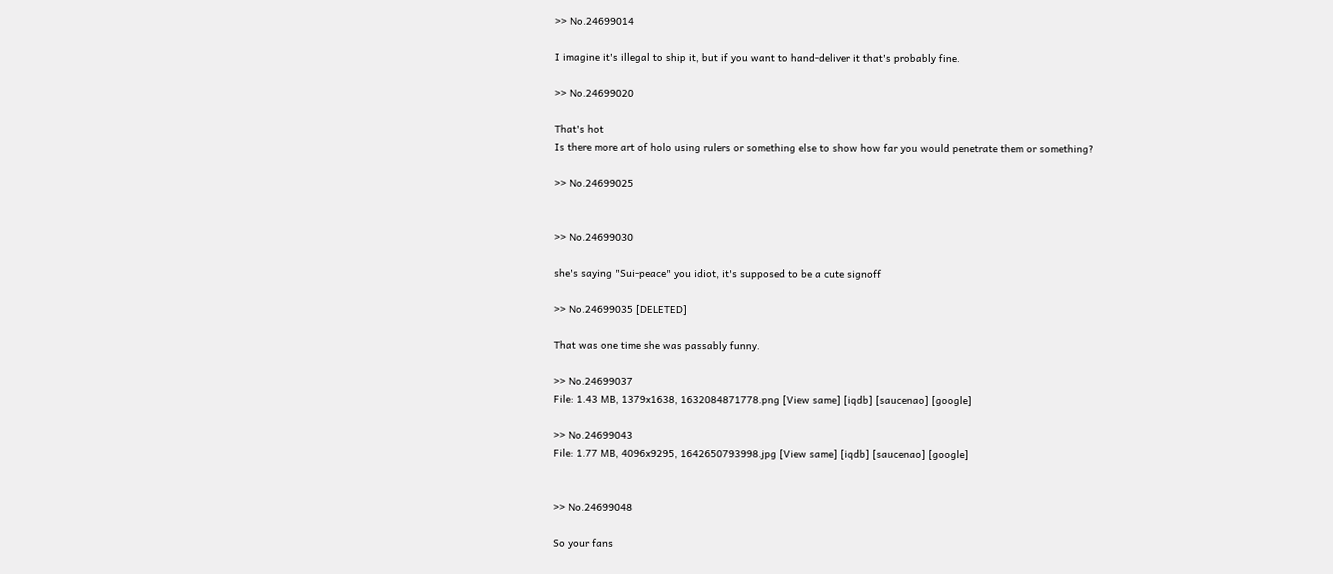>> No.24699014

I imagine it's illegal to ship it, but if you want to hand-deliver it that's probably fine.

>> No.24699020

That's hot
Is there more art of holo using rulers or something else to show how far you would penetrate them or something?

>> No.24699025


>> No.24699030

she's saying "Sui-peace" you idiot, it's supposed to be a cute signoff

>> No.24699035 [DELETED]

That was one time she was passably funny.

>> No.24699037
File: 1.43 MB, 1379x1638, 1632084871778.png [View same] [iqdb] [saucenao] [google]

>> No.24699043
File: 1.77 MB, 4096x9295, 1642650793998.jpg [View same] [iqdb] [saucenao] [google]


>> No.24699048

So your fans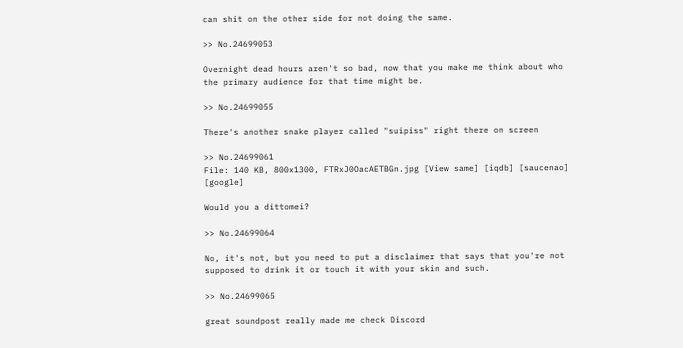can shit on the other side for not doing the same.

>> No.24699053

Overnight dead hours aren't so bad, now that you make me think about who the primary audience for that time might be.

>> No.24699055

There's another snake player called "suipiss" right there on screen

>> No.24699061
File: 140 KB, 800x1300, FTRxJ0OacAETBGn.jpg [View same] [iqdb] [saucenao] [google]

Would you a dittomei?

>> No.24699064

No, it's not, but you need to put a disclaimer that says that you're not supposed to drink it or touch it with your skin and such.

>> No.24699065

great soundpost really made me check Discord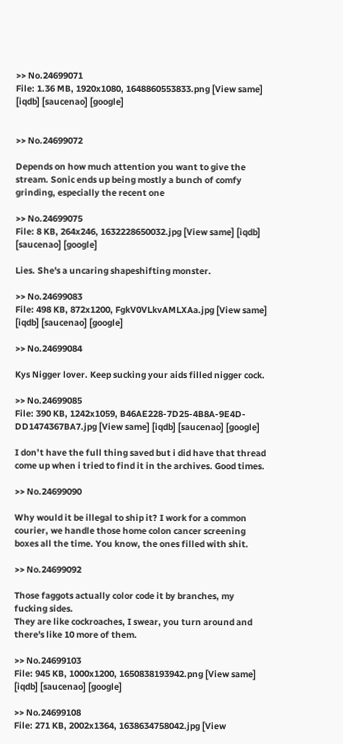>> No.24699071
File: 1.36 MB, 1920x1080, 1648860553833.png [View same] [iqdb] [saucenao] [google]


>> No.24699072

Depends on how much attention you want to give the stream. Sonic ends up being mostly a bunch of comfy grinding, especially the recent one

>> No.24699075
File: 8 KB, 264x246, 1632228650032.jpg [View same] [iqdb] [saucenao] [google]

Lies. She's a uncaring shapeshifting monster.

>> No.24699083
File: 498 KB, 872x1200, FgkV0VLkvAMLXAa.jpg [View same] [iqdb] [saucenao] [google]

>> No.24699084

Kys Nigger lover. Keep sucking your aids filled nigger cock.

>> No.24699085
File: 390 KB, 1242x1059, B46AE228-7D25-4B8A-9E4D-DD1474367BA7.jpg [View same] [iqdb] [saucenao] [google]

I don’t have the full thing saved but i did have that thread come up when i tried to find it in the archives. Good times.

>> No.24699090

Why would it be illegal to ship it? I work for a common courier, we handle those home colon cancer screening boxes all the time. You know, the ones filled with shit.

>> No.24699092

Those faggots actually color code it by branches, my fucking sides.
They are like cockroaches, I swear, you turn around and there's like 10 more of them.

>> No.24699103
File: 945 KB, 1000x1200, 1650838193942.png [View same] [iqdb] [saucenao] [google]

>> No.24699108
File: 271 KB, 2002x1364, 1638634758042.jpg [View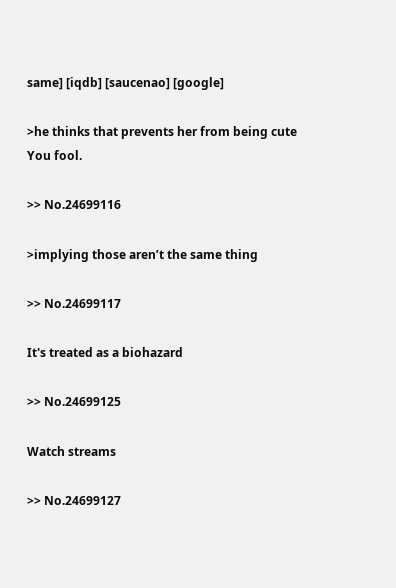same] [iqdb] [saucenao] [google]

>he thinks that prevents her from being cute
You fool.

>> No.24699116

>implying those aren’t the same thing

>> No.24699117

It's treated as a biohazard

>> No.24699125

Watch streams

>> No.24699127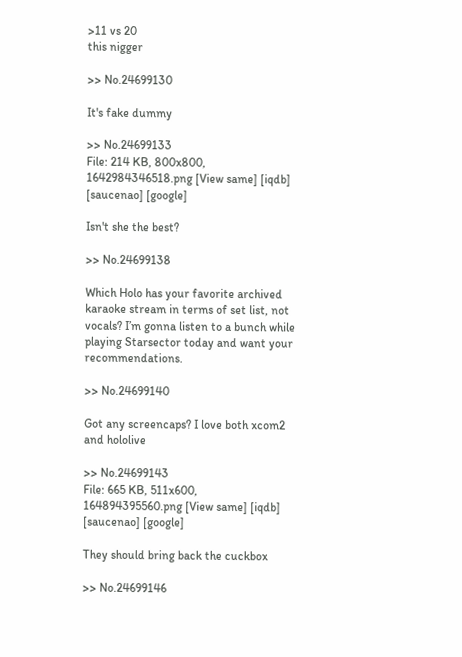>11 vs 20
this nigger

>> No.24699130

It's fake dummy

>> No.24699133
File: 214 KB, 800x800, 1642984346518.png [View same] [iqdb] [saucenao] [google]

Isn't she the best?

>> No.24699138

Which Holo has your favorite archived karaoke stream in terms of set list, not vocals? I’m gonna listen to a bunch while playing Starsector today and want your recommendations.

>> No.24699140

Got any screencaps? I love both xcom2 and hololive

>> No.24699143
File: 665 KB, 511x600, 164894395560.png [View same] [iqdb] [saucenao] [google]

They should bring back the cuckbox

>> No.24699146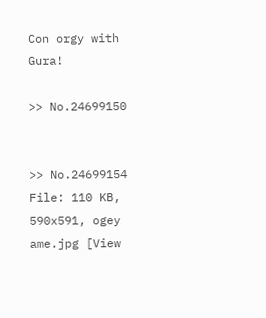Con orgy with Gura!

>> No.24699150


>> No.24699154
File: 110 KB, 590x591, ogey ame.jpg [View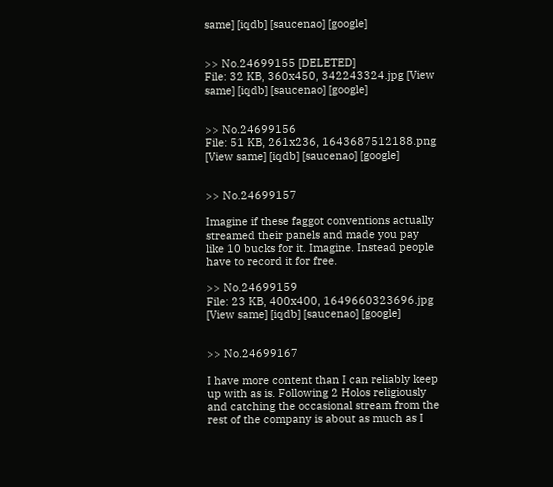same] [iqdb] [saucenao] [google]


>> No.24699155 [DELETED]
File: 32 KB, 360x450, 342243324.jpg [View same] [iqdb] [saucenao] [google]


>> No.24699156
File: 51 KB, 261x236, 1643687512188.png [View same] [iqdb] [saucenao] [google]


>> No.24699157

Imagine if these faggot conventions actually streamed their panels and made you pay like 10 bucks for it. Imagine. Instead people have to record it for free.

>> No.24699159
File: 23 KB, 400x400, 1649660323696.jpg [View same] [iqdb] [saucenao] [google]


>> No.24699167

I have more content than I can reliably keep up with as is. Following 2 Holos religiously and catching the occasional stream from the rest of the company is about as much as I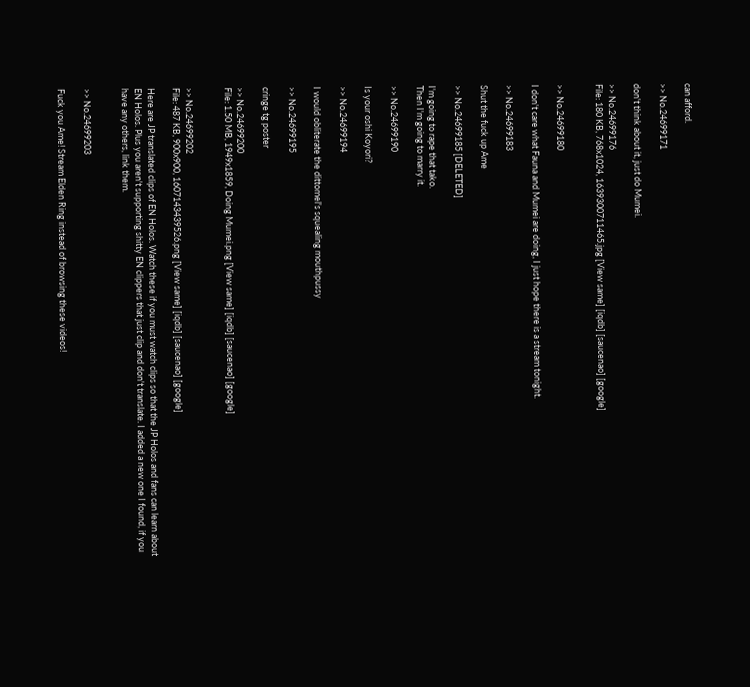can afford.

>> No.24699171

don't think about it, just do Mumei.

>> No.24699176
File: 180 KB, 768x1024, 1639300711465.jpg [View same] [iqdb] [saucenao] [google]


>> No.24699180

I don't care what Fauna and Mumei are doing, I just hope there is a stream tonight.

>> No.24699183

Shut the fuck up Ame

>> No.24699185 [DELETED]

I'm going to rape that tako.
Then I'm going to marry it.

>> No.24699190

Is your oshi Koyori?

>> No.24699194

I would obliterate the dittomel's squealing mouthpussy

>> No.24699195

cringe tg poster

>> No.24699200
File: 1.50 MB, 1949x1859, Doing Mumei.png [View same] [iqdb] [saucenao] [google]


>> No.24699202
File: 487 KB, 900x900, 1607143439526.png [View same] [iqdb] [saucenao] [google]

Here are JP translated clips of EN Holos. Watch these if you must watch clips so that the JP Holos and fans can learn about EN Holos. Plus you aren't supporting shitty EN clippers that just clip and don't translate. I added a new one I found, if you have any others, link them.


>> No.24699203

Fuck you Ame! Stream Elden Ring instead of browsing these videos!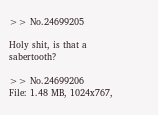>> No.24699205

Holy shit, is that a sabertooth?

>> No.24699206
File: 1.48 MB, 1024x767,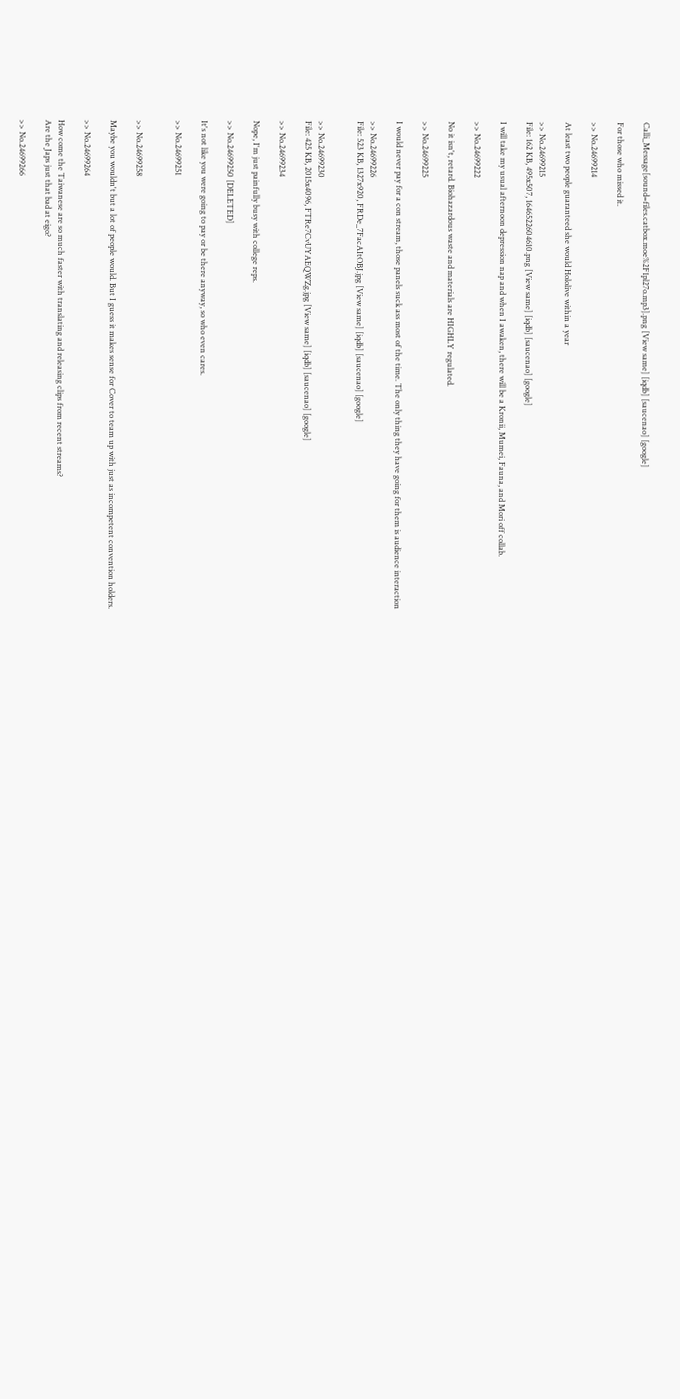Calli_Message[sound=files.catbox.moe%2F1pl27o.mp3].png [View same] [iqdb] [saucenao] [google]

For those who missed it.

>> No.24699214

At least two people guaranteed she would Hololive within a year

>> No.24699215
File: 162 KB, 495x507, 1646522604610.png [View same] [iqdb] [saucenao] [google]

I will take my usual afternoon depression nap and when I awaken, there will be a Kronii, Mumei, Fauna, and Mori off collab.

>> No.24699222

No it isn't, retard. Biohazardous waste and materials are HIGHLY regulated.

>> No.24699225

I would never pay for a con stream, those panels suck ass most of the time. The only thing they have going for them is audience interaction

>> No.24699226
File: 523 KB, 1327x920, FRDe_7FacAItOBJ.jpg [View same] [iqdb] [saucenao] [google]


>> No.24699230
File: 425 KB, 2015x4096, FTRe7CvUYAEQWZg.jpg [View same] [iqdb] [saucenao] [google]

>> No.24699234

Nope, I'm just painfully busy with college reps.

>> No.24699250 [DELETED]

It's not like you were going to pay or be there anyway, so who even cares.

>> No.24699251


>> No.24699258

Maybe you wouldn't but a lot of people would. But I guess it makes sense for Cover to team up with just as incompetent convention holders.

>> No.24699264

How come the Taiwanese are so much faster with translating and releasing clips from recent streams?
Are the Japs just that bad at eigo?

>> No.24699266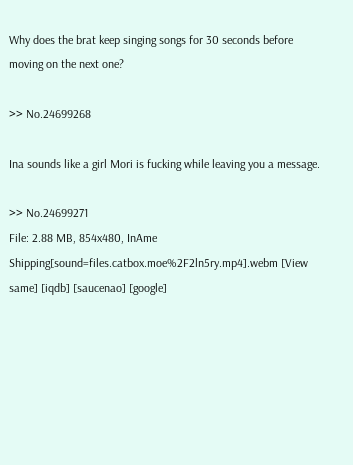Why does the brat keep singing songs for 30 seconds before moving on the next one?

>> No.24699268

Ina sounds like a girl Mori is fucking while leaving you a message.

>> No.24699271
File: 2.88 MB, 854x480, InAme Shipping[sound=files.catbox.moe%2F2ln5ry.mp4].webm [View same] [iqdb] [saucenao] [google]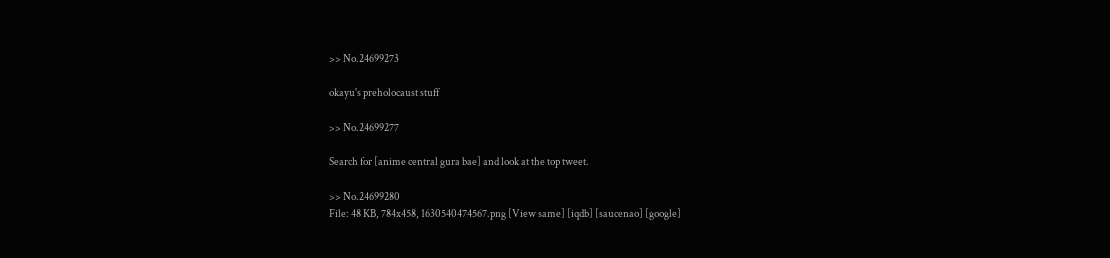>> No.24699273

okayu's preholocaust stuff

>> No.24699277

Search for [anime central gura bae] and look at the top tweet.

>> No.24699280
File: 48 KB, 784x458, 1630540474567.png [View same] [iqdb] [saucenao] [google]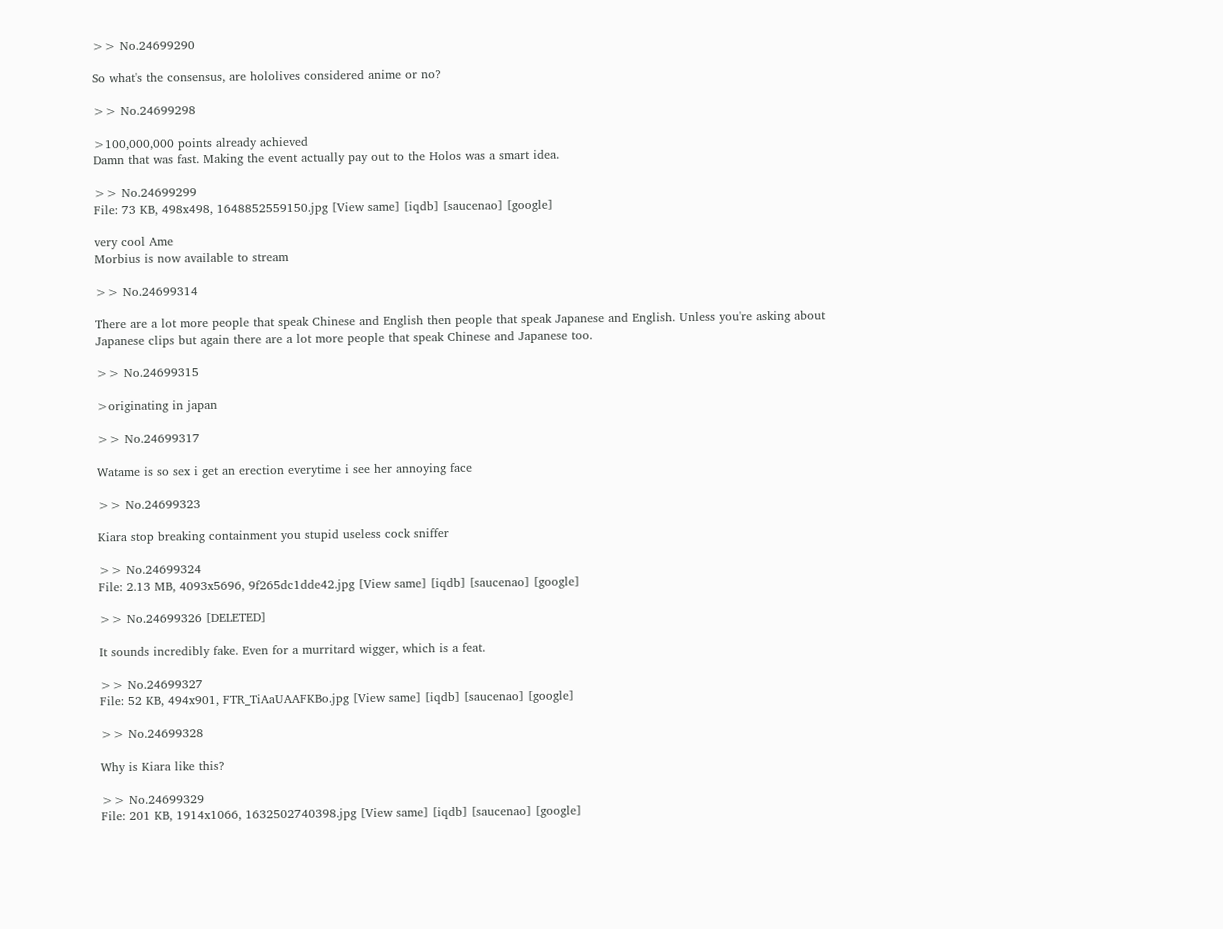>> No.24699290

So what's the consensus, are hololives considered anime or no?

>> No.24699298

>100,000,000 points already achieved
Damn that was fast. Making the event actually pay out to the Holos was a smart idea.

>> No.24699299
File: 73 KB, 498x498, 1648852559150.jpg [View same] [iqdb] [saucenao] [google]

very cool Ame
Morbius is now available to stream

>> No.24699314

There are a lot more people that speak Chinese and English then people that speak Japanese and English. Unless you're asking about Japanese clips but again there are a lot more people that speak Chinese and Japanese too.

>> No.24699315

>originating in japan

>> No.24699317

Watame is so sex i get an erection everytime i see her annoying face

>> No.24699323

Kiara stop breaking containment you stupid useless cock sniffer

>> No.24699324
File: 2.13 MB, 4093x5696, 9f265dc1dde42.jpg [View same] [iqdb] [saucenao] [google]

>> No.24699326 [DELETED]

It sounds incredibly fake. Even for a murritard wigger, which is a feat.

>> No.24699327
File: 52 KB, 494x901, FTR_TiAaUAAFKBo.jpg [View same] [iqdb] [saucenao] [google]

>> No.24699328

Why is Kiara like this?

>> No.24699329
File: 201 KB, 1914x1066, 1632502740398.jpg [View same] [iqdb] [saucenao] [google]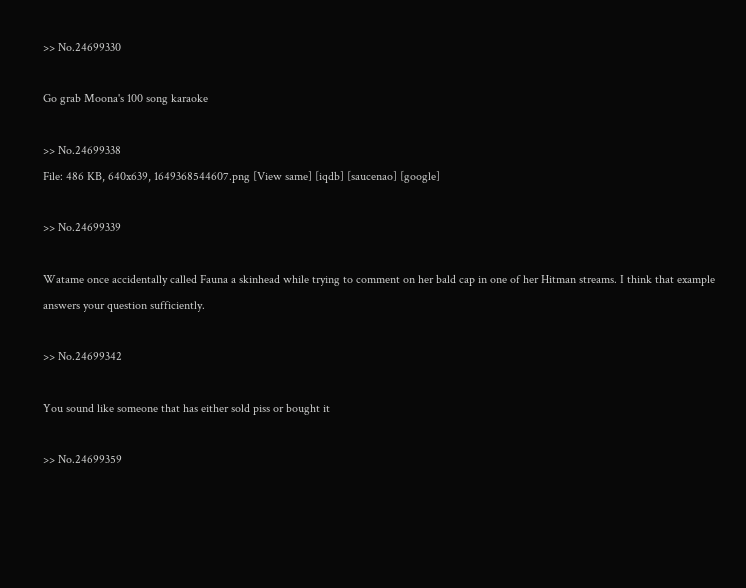>> No.24699330

Go grab Moona's 100 song karaoke

>> No.24699338
File: 486 KB, 640x639, 1649368544607.png [View same] [iqdb] [saucenao] [google]

>> No.24699339

Watame once accidentally called Fauna a skinhead while trying to comment on her bald cap in one of her Hitman streams. I think that example answers your question sufficiently.

>> No.24699342

You sound like someone that has either sold piss or bought it

>> No.24699359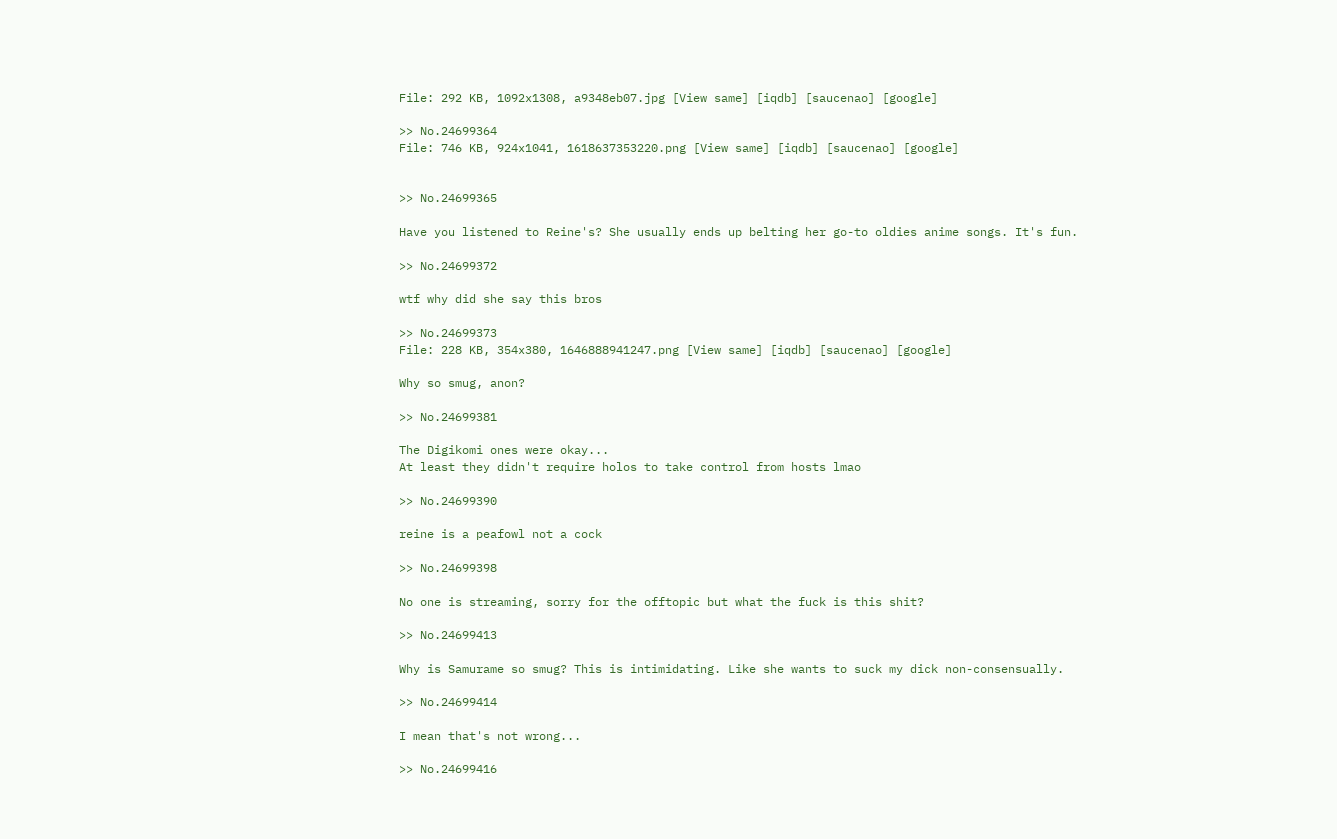File: 292 KB, 1092x1308, a9348eb07.jpg [View same] [iqdb] [saucenao] [google]

>> No.24699364
File: 746 KB, 924x1041, 1618637353220.png [View same] [iqdb] [saucenao] [google]


>> No.24699365

Have you listened to Reine's? She usually ends up belting her go-to oldies anime songs. It's fun.

>> No.24699372

wtf why did she say this bros

>> No.24699373
File: 228 KB, 354x380, 1646888941247.png [View same] [iqdb] [saucenao] [google]

Why so smug, anon?

>> No.24699381

The Digikomi ones were okay...
At least they didn't require holos to take control from hosts lmao

>> No.24699390

reine is a peafowl not a cock

>> No.24699398

No one is streaming, sorry for the offtopic but what the fuck is this shit?

>> No.24699413

Why is Samurame so smug? This is intimidating. Like she wants to suck my dick non-consensually.

>> No.24699414

I mean that's not wrong...

>> No.24699416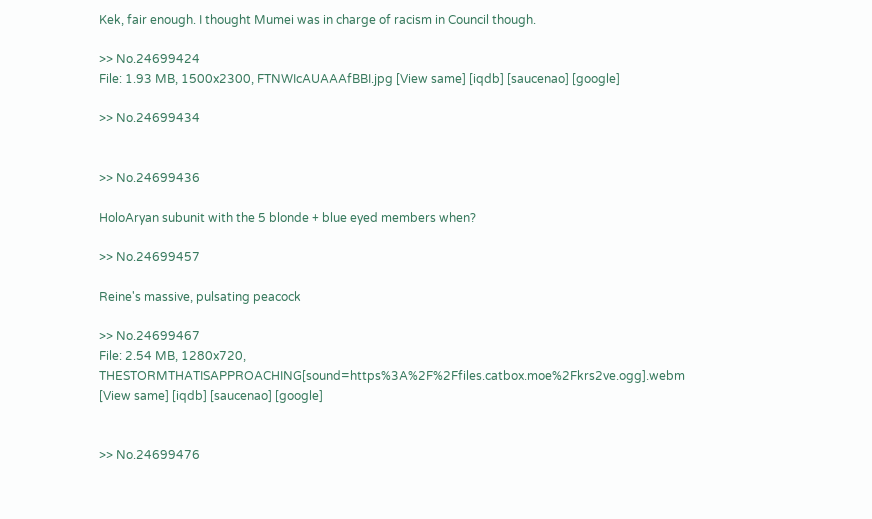Kek, fair enough. I thought Mumei was in charge of racism in Council though.

>> No.24699424
File: 1.93 MB, 1500x2300, FTNWIcAUAAAfBBI.jpg [View same] [iqdb] [saucenao] [google]

>> No.24699434


>> No.24699436

HoloAryan subunit with the 5 blonde + blue eyed members when?

>> No.24699457

Reine's massive, pulsating peacock

>> No.24699467
File: 2.54 MB, 1280x720, THESTORMTHATISAPPROACHING[sound=https%3A%2F%2Ffiles.catbox.moe%2Fkrs2ve.ogg].webm [View same] [iqdb] [saucenao] [google]


>> No.24699476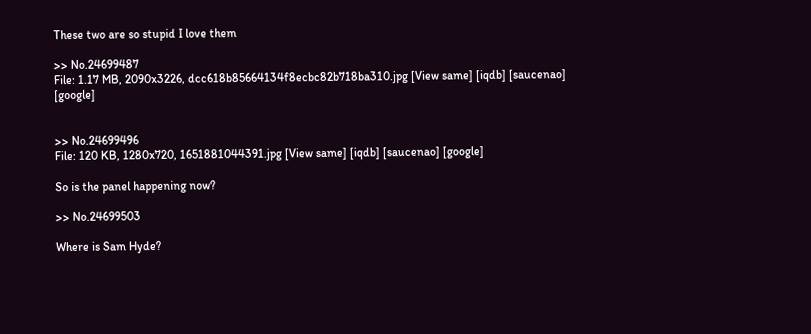These two are so stupid I love them

>> No.24699487
File: 1.17 MB, 2090x3226, dcc618b85664134f8ecbc82b718ba310.jpg [View same] [iqdb] [saucenao] [google]


>> No.24699496
File: 120 KB, 1280x720, 1651881044391.jpg [View same] [iqdb] [saucenao] [google]

So is the panel happening now?

>> No.24699503

Where is Sam Hyde?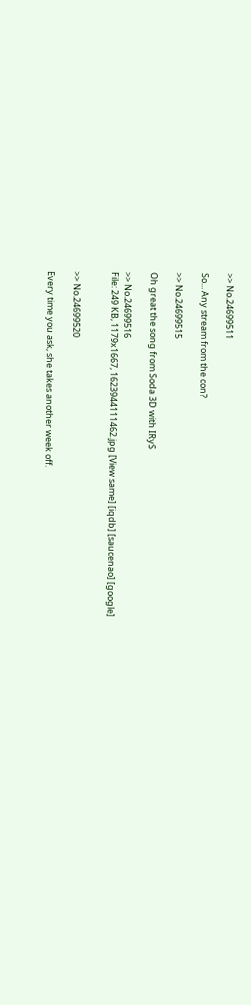>> No.24699511

So... Any stream from the con?

>> No.24699515

Oh great the song from Soda 3D with IRyS

>> No.24699516
File: 249 KB, 1179x1667, 1623944111462.jpg [View same] [iqdb] [saucenao] [google]


>> No.24699520

Every time you ask, she takes another week off.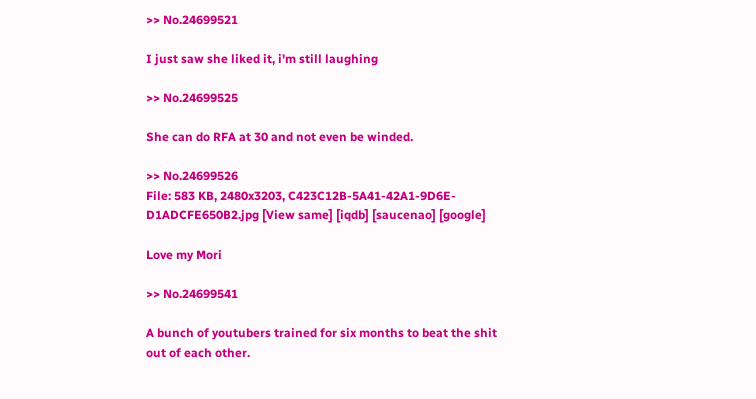>> No.24699521

I just saw she liked it, i'm still laughing

>> No.24699525

She can do RFA at 30 and not even be winded.

>> No.24699526
File: 583 KB, 2480x3203, C423C12B-5A41-42A1-9D6E-D1ADCFE650B2.jpg [View same] [iqdb] [saucenao] [google]

Love my Mori

>> No.24699541

A bunch of youtubers trained for six months to beat the shit out of each other.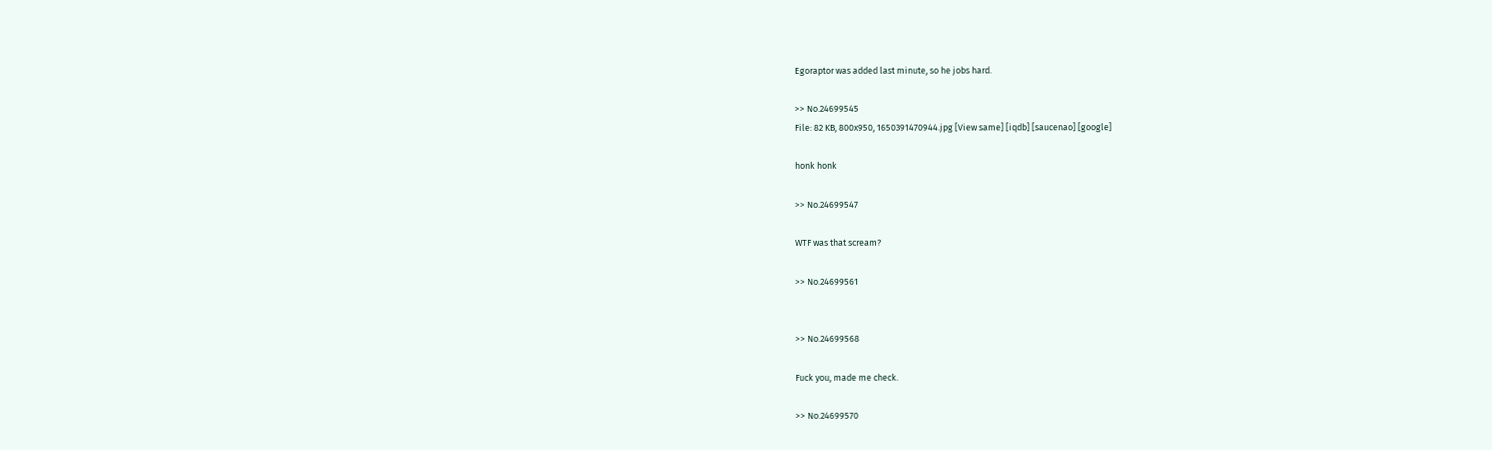Egoraptor was added last minute, so he jobs hard.

>> No.24699545
File: 82 KB, 800x950, 1650391470944.jpg [View same] [iqdb] [saucenao] [google]

honk honk

>> No.24699547

WTF was that scream?

>> No.24699561


>> No.24699568

Fuck you, made me check.

>> No.24699570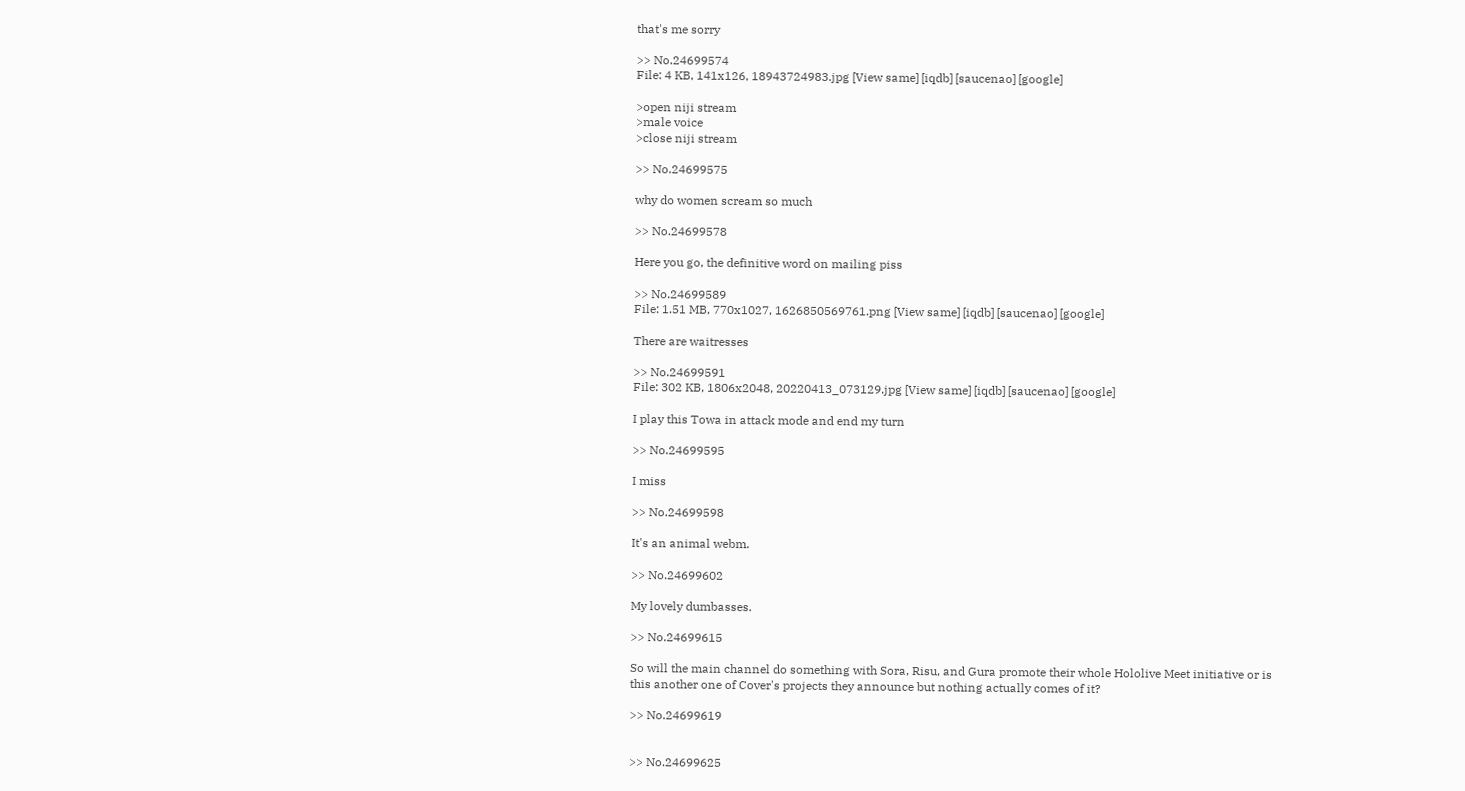that's me sorry

>> No.24699574
File: 4 KB, 141x126, 18943724983.jpg [View same] [iqdb] [saucenao] [google]

>open niji stream
>male voice
>close niji stream

>> No.24699575

why do women scream so much

>> No.24699578

Here you go, the definitive word on mailing piss

>> No.24699589
File: 1.51 MB, 770x1027, 1626850569761.png [View same] [iqdb] [saucenao] [google]

There are waitresses

>> No.24699591
File: 302 KB, 1806x2048, 20220413_073129.jpg [View same] [iqdb] [saucenao] [google]

I play this Towa in attack mode and end my turn

>> No.24699595

I miss

>> No.24699598

It's an animal webm.

>> No.24699602

My lovely dumbasses.

>> No.24699615

So will the main channel do something with Sora, Risu, and Gura promote their whole Hololive Meet initiative or is this another one of Cover's projects they announce but nothing actually comes of it?

>> No.24699619


>> No.24699625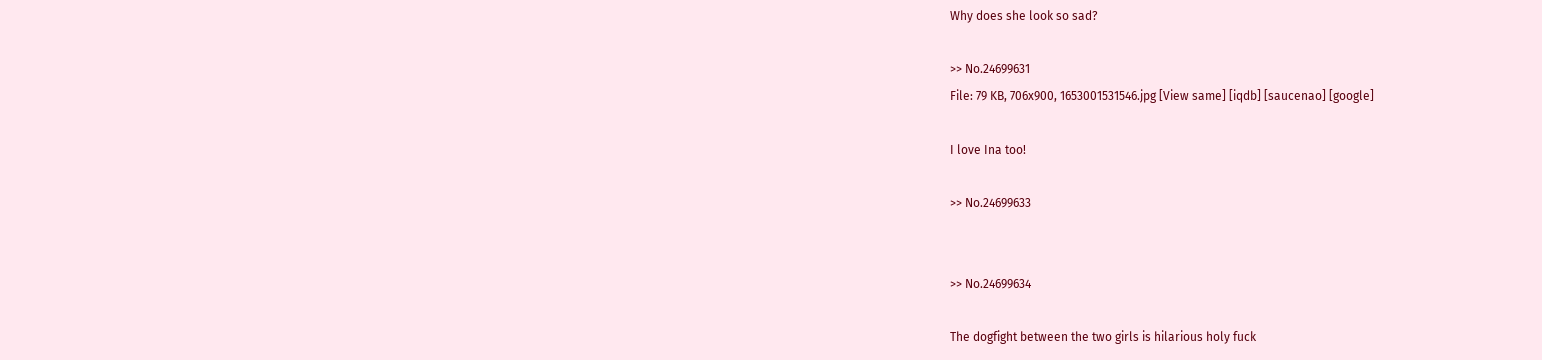Why does she look so sad?

>> No.24699631
File: 79 KB, 706x900, 1653001531546.jpg [View same] [iqdb] [saucenao] [google]

I love Ina too!

>> No.24699633


>> No.24699634

The dogfight between the two girls is hilarious holy fuck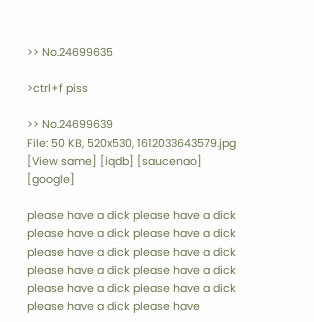>> No.24699635

>ctrl+f piss

>> No.24699639
File: 50 KB, 520x530, 1612033643579.jpg [View same] [iqdb] [saucenao] [google]

please have a dick please have a dick please have a dick please have a dick please have a dick please have a dick please have a dick please have a dick please have a dick please have a dick please have a dick please have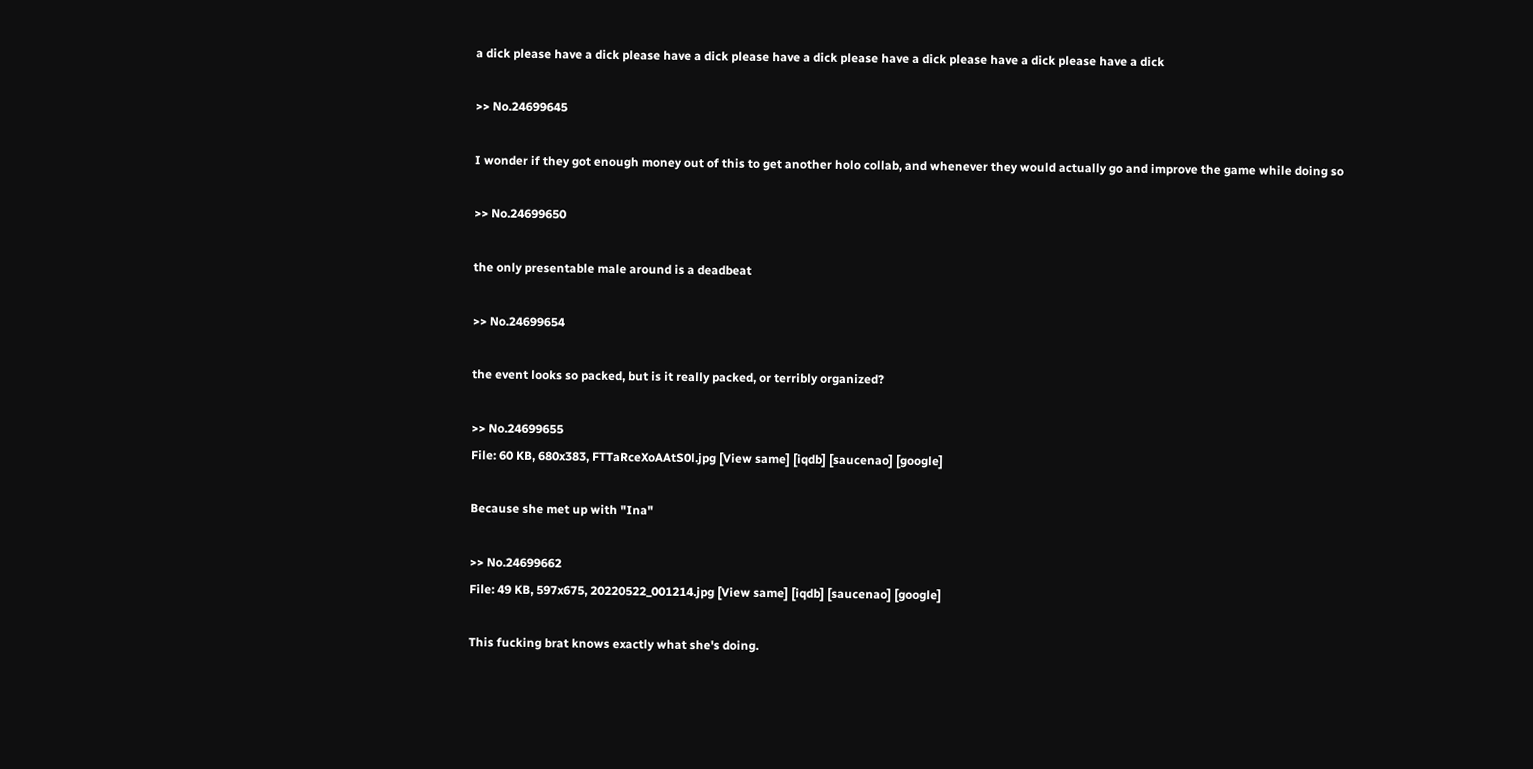a dick please have a dick please have a dick please have a dick please have a dick please have a dick please have a dick

>> No.24699645

I wonder if they got enough money out of this to get another holo collab, and whenever they would actually go and improve the game while doing so

>> No.24699650

the only presentable male around is a deadbeat

>> No.24699654

the event looks so packed, but is it really packed, or terribly organized?

>> No.24699655
File: 60 KB, 680x383, FTTaRceXoAAtS0l.jpg [View same] [iqdb] [saucenao] [google]

Because she met up with "Ina"

>> No.24699662
File: 49 KB, 597x675, 20220522_001214.jpg [View same] [iqdb] [saucenao] [google]

This fucking brat knows exactly what she's doing.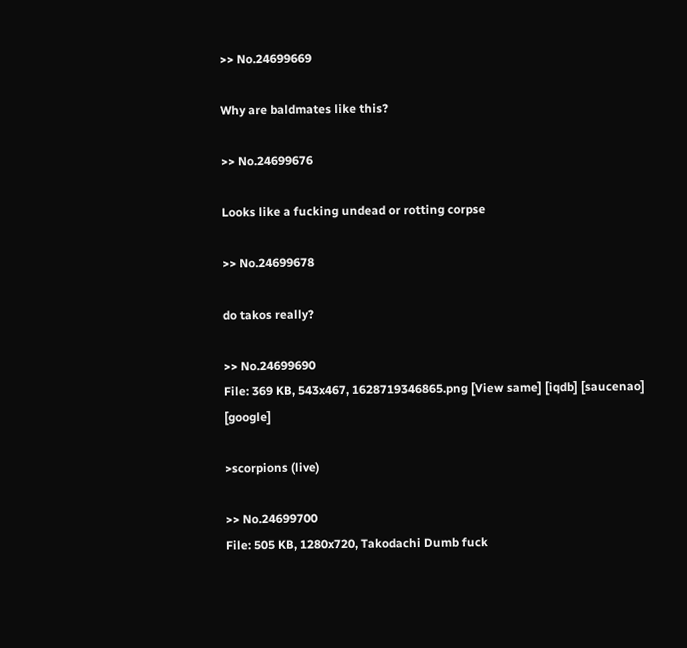>> No.24699669

Why are baldmates like this?

>> No.24699676

Looks like a fucking undead or rotting corpse

>> No.24699678

do takos really?

>> No.24699690
File: 369 KB, 543x467, 1628719346865.png [View same] [iqdb] [saucenao] [google]

>scorpions (live)

>> No.24699700
File: 505 KB, 1280x720, Takodachi Dumb fuck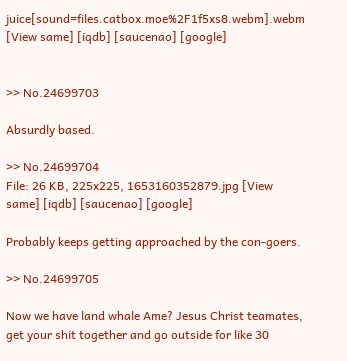juice[sound=files.catbox.moe%2F1f5xs8.webm].webm [View same] [iqdb] [saucenao] [google]


>> No.24699703

Absurdly based.

>> No.24699704
File: 26 KB, 225x225, 1653160352879.jpg [View same] [iqdb] [saucenao] [google]

Probably keeps getting approached by the con-goers.

>> No.24699705

Now we have land whale Ame? Jesus Christ teamates, get your shit together and go outside for like 30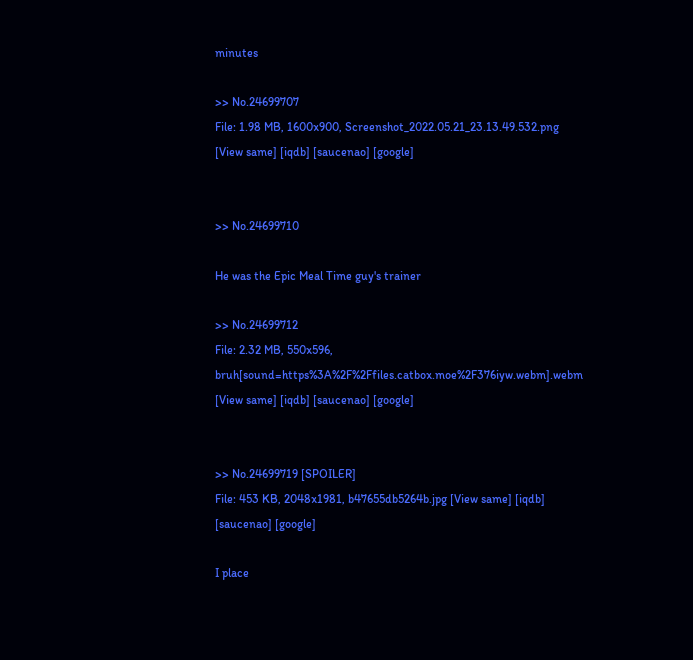minutes

>> No.24699707
File: 1.98 MB, 1600x900, Screenshot_2022.05.21_23.13.49.532.png [View same] [iqdb] [saucenao] [google]


>> No.24699710

He was the Epic Meal Time guy's trainer

>> No.24699712
File: 2.32 MB, 550x596, bruh[sound=https%3A%2F%2Ffiles.catbox.moe%2F376iyw.webm].webm [View same] [iqdb] [saucenao] [google]


>> No.24699719 [SPOILER]
File: 453 KB, 2048x1981, b47655db5264b.jpg [View same] [iqdb] [saucenao] [google]

I place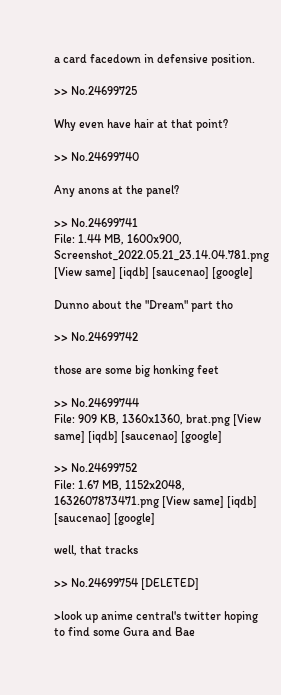a card facedown in defensive position.

>> No.24699725

Why even have hair at that point?

>> No.24699740

Any anons at the panel?

>> No.24699741
File: 1.44 MB, 1600x900, Screenshot_2022.05.21_23.14.04.781.png [View same] [iqdb] [saucenao] [google]

Dunno about the "Dream" part tho

>> No.24699742

those are some big honking feet

>> No.24699744
File: 909 KB, 1360x1360, brat.png [View same] [iqdb] [saucenao] [google]

>> No.24699752
File: 1.67 MB, 1152x2048, 1632607873471.png [View same] [iqdb] [saucenao] [google]

well, that tracks

>> No.24699754 [DELETED]

>look up anime central's twitter hoping to find some Gura and Bae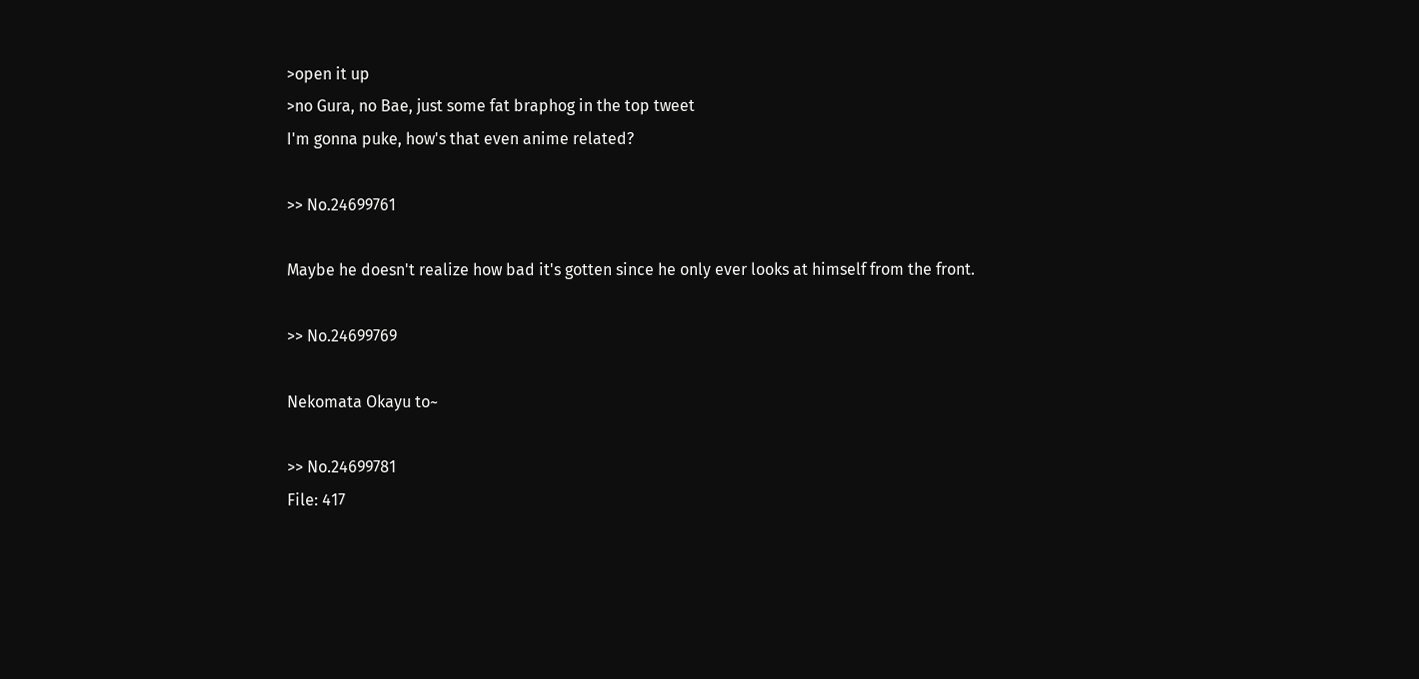>open it up
>no Gura, no Bae, just some fat braphog in the top tweet
I'm gonna puke, how's that even anime related?

>> No.24699761

Maybe he doesn't realize how bad it's gotten since he only ever looks at himself from the front.

>> No.24699769

Nekomata Okayu to~

>> No.24699781
File: 417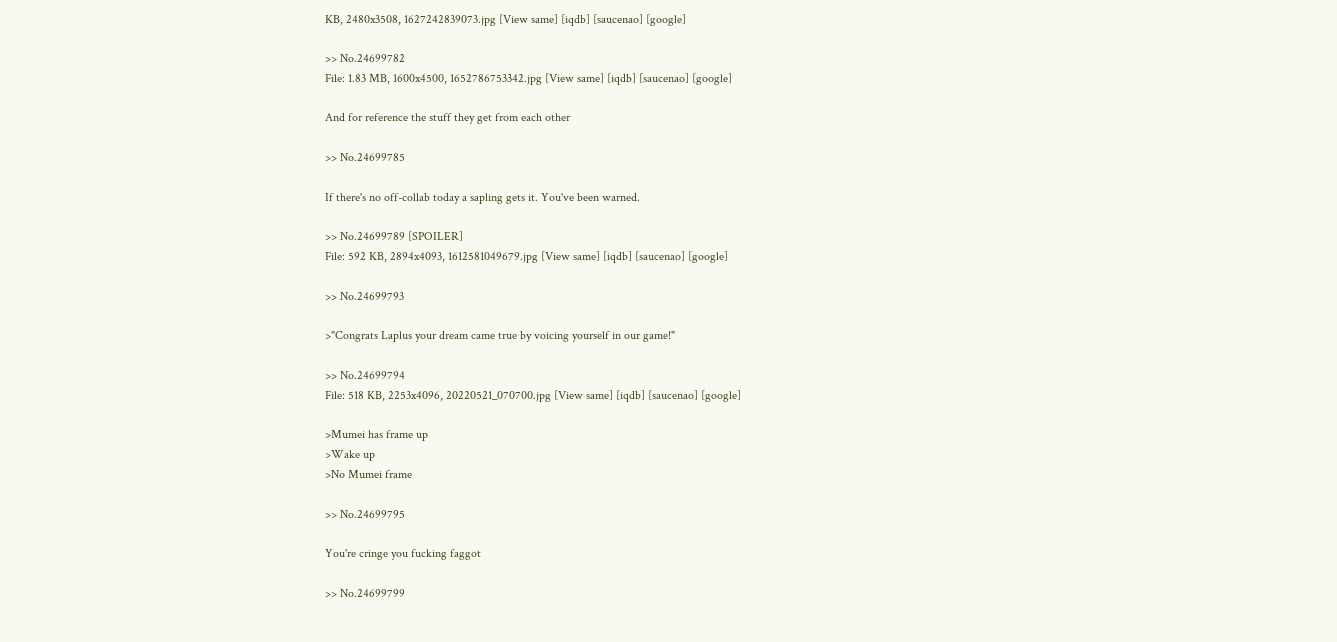KB, 2480x3508, 1627242839073.jpg [View same] [iqdb] [saucenao] [google]

>> No.24699782
File: 1.83 MB, 1600x4500, 1652786753342.jpg [View same] [iqdb] [saucenao] [google]

And for reference the stuff they get from each other

>> No.24699785

If there's no off-collab today a sapling gets it. You've been warned.

>> No.24699789 [SPOILER]
File: 592 KB, 2894x4093, 1612581049679.jpg [View same] [iqdb] [saucenao] [google]

>> No.24699793

>"Congrats Laplus your dream came true by voicing yourself in our game!"

>> No.24699794
File: 518 KB, 2253x4096, 20220521_070700.jpg [View same] [iqdb] [saucenao] [google]

>Mumei has frame up
>Wake up
>No Mumei frame

>> No.24699795

You're cringe you fucking faggot

>> No.24699799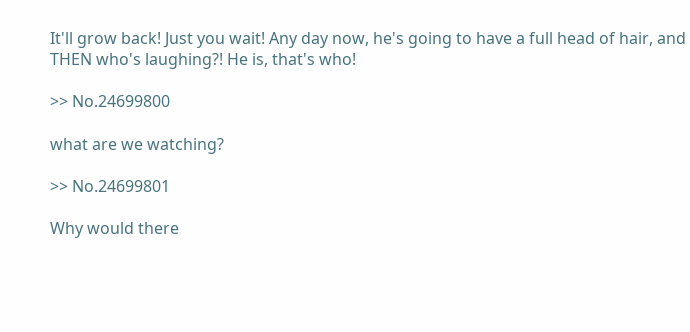It'll grow back! Just you wait! Any day now, he's going to have a full head of hair, and THEN who's laughing?! He is, that's who!

>> No.24699800

what are we watching?

>> No.24699801

Why would there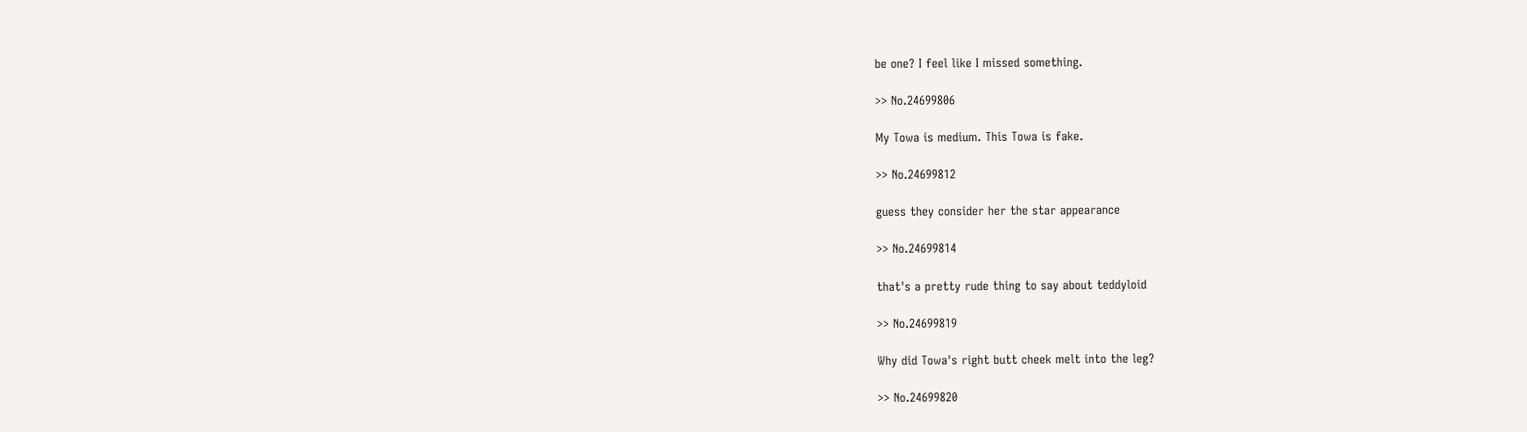be one? I feel like I missed something.

>> No.24699806

My Towa is medium. This Towa is fake.

>> No.24699812

guess they consider her the star appearance

>> No.24699814

that's a pretty rude thing to say about teddyloid

>> No.24699819

Why did Towa's right butt cheek melt into the leg?

>> No.24699820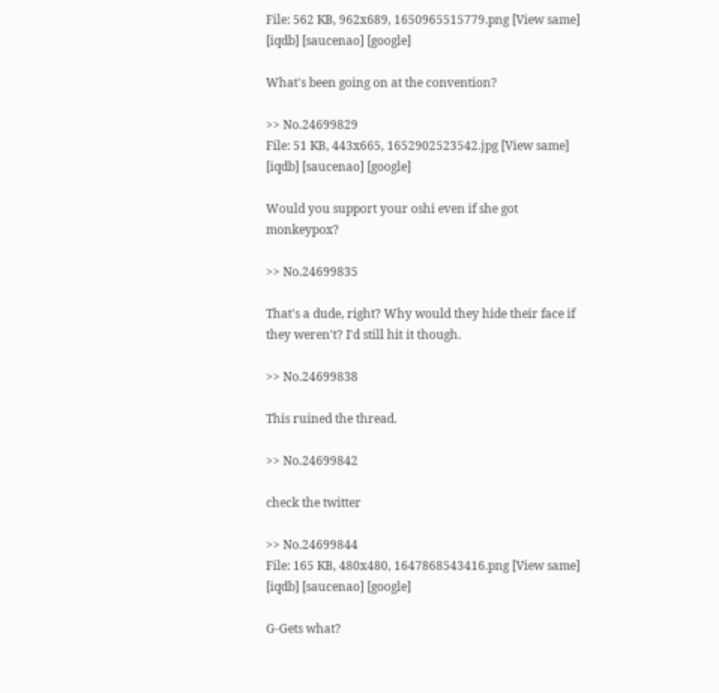File: 562 KB, 962x689, 1650965515779.png [View same] [iqdb] [saucenao] [google]

What's been going on at the convention?

>> No.24699829
File: 51 KB, 443x665, 1652902523542.jpg [View same] [iqdb] [saucenao] [google]

Would you support your oshi even if she got monkeypox?

>> No.24699835

That's a dude, right? Why would they hide their face if they weren't? I'd still hit it though.

>> No.24699838

This ruined the thread.

>> No.24699842

check the twitter

>> No.24699844
File: 165 KB, 480x480, 1647868543416.png [View same] [iqdb] [saucenao] [google]

G-Gets what?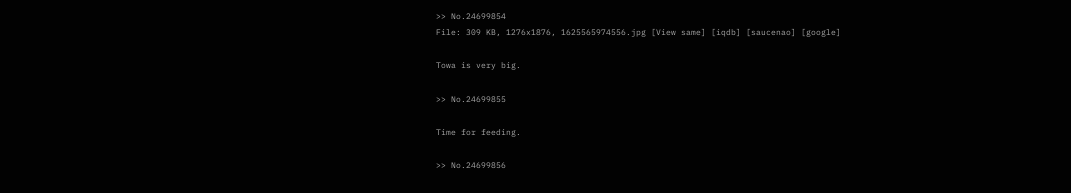>> No.24699854
File: 309 KB, 1276x1876, 1625565974556.jpg [View same] [iqdb] [saucenao] [google]

Towa is very big.

>> No.24699855

Time for feeding.

>> No.24699856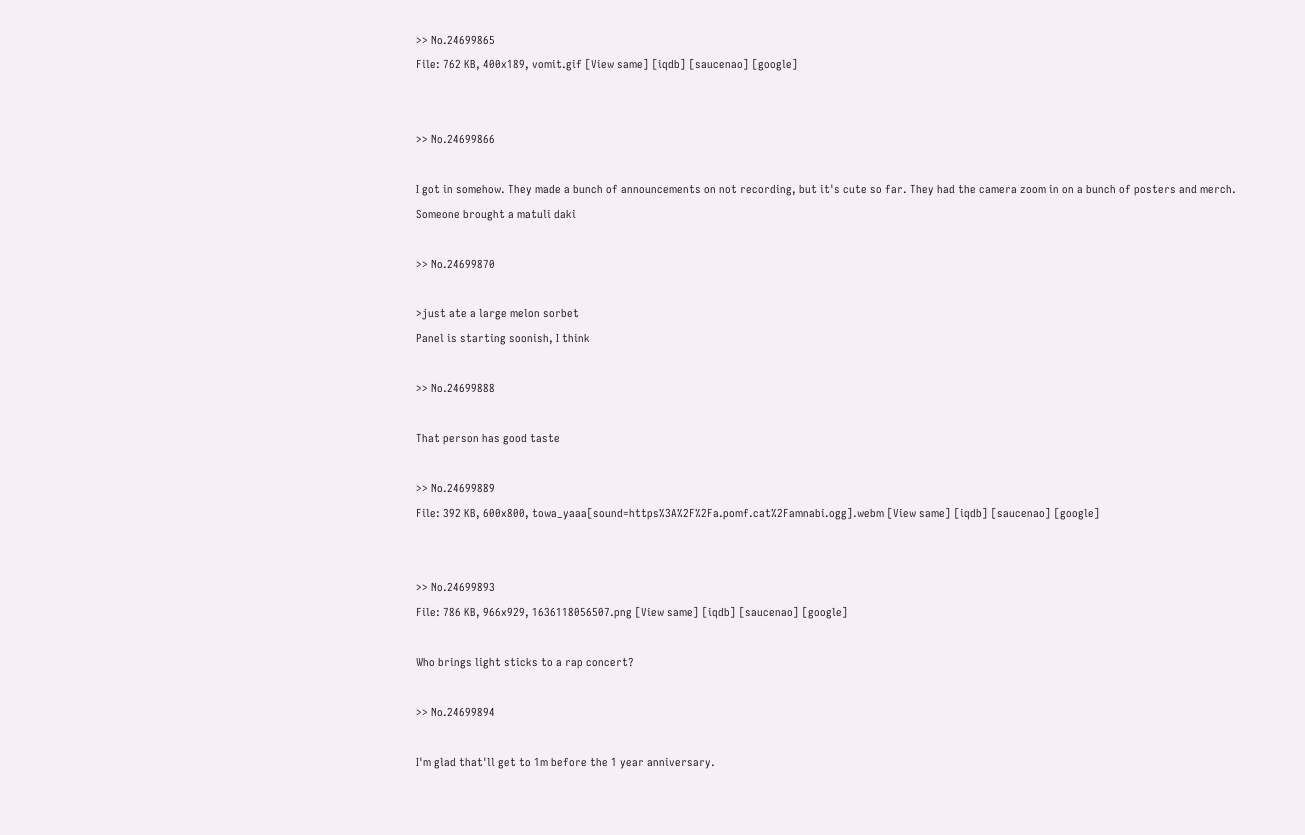>> No.24699865
File: 762 KB, 400x189, vomit.gif [View same] [iqdb] [saucenao] [google]


>> No.24699866

I got in somehow. They made a bunch of announcements on not recording, but it's cute so far. They had the camera zoom in on a bunch of posters and merch. Someone brought a matuli daki

>> No.24699870

>just ate a large melon sorbet
Panel is starting soonish, I think

>> No.24699888

That person has good taste

>> No.24699889
File: 392 KB, 600x800, towa_yaaa[sound=https%3A%2F%2Fa.pomf.cat%2Famnabi.ogg].webm [View same] [iqdb] [saucenao] [google]


>> No.24699893
File: 786 KB, 966x929, 1636118056507.png [View same] [iqdb] [saucenao] [google]

Who brings light sticks to a rap concert?

>> No.24699894

I'm glad that'll get to 1m before the 1 year anniversary.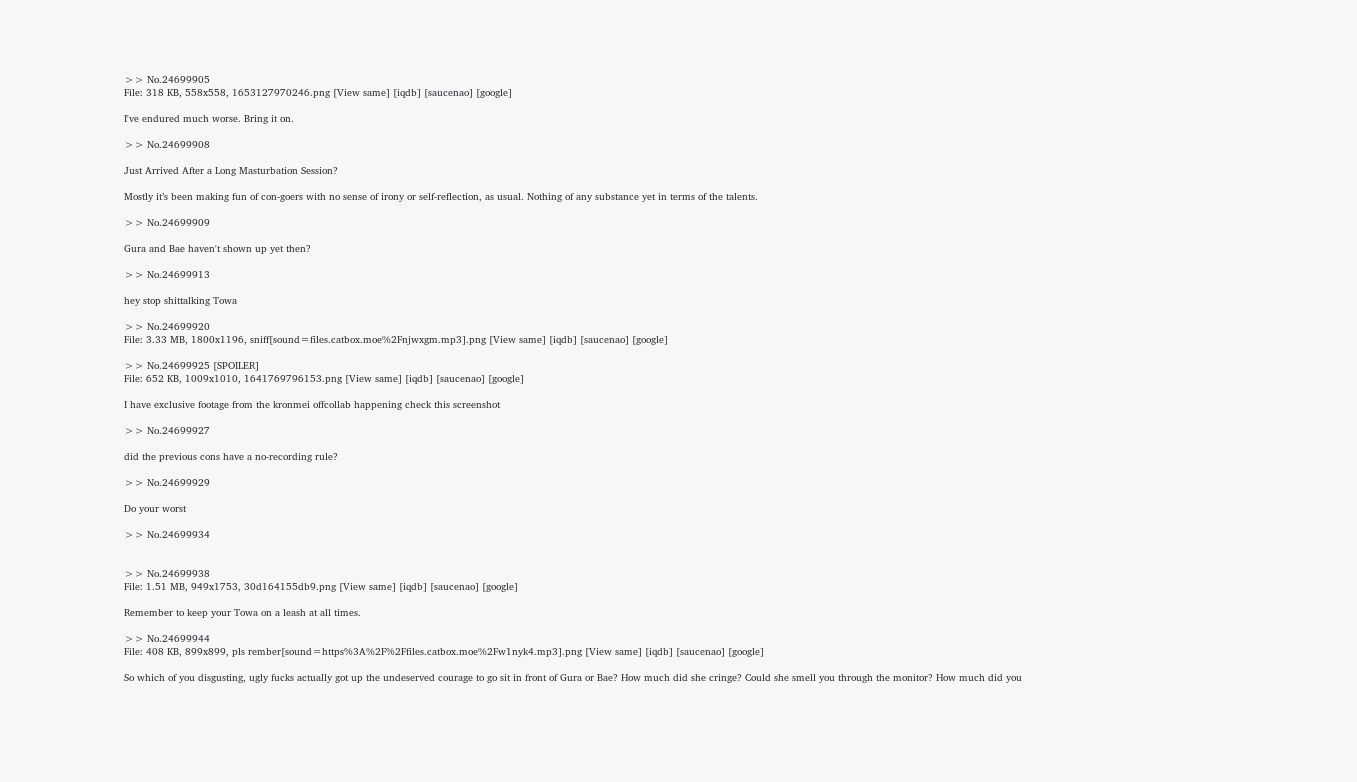>> No.24699905
File: 318 KB, 558x558, 1653127970246.png [View same] [iqdb] [saucenao] [google]

I've endured much worse. Bring it on.

>> No.24699908

Just Arrived After a Long Masturbation Session?

Mostly it’s been making fun of con-goers with no sense of irony or self-reflection, as usual. Nothing of any substance yet in terms of the talents.

>> No.24699909

Gura and Bae haven't shown up yet then?

>> No.24699913

hey stop shittalking Towa

>> No.24699920
File: 3.33 MB, 1800x1196, sniff[sound=files.catbox.moe%2Fnjwxgm.mp3].png [View same] [iqdb] [saucenao] [google]

>> No.24699925 [SPOILER]
File: 652 KB, 1009x1010, 1641769796153.png [View same] [iqdb] [saucenao] [google]

I have exclusive footage from the kronmei offcollab happening check this screenshot

>> No.24699927

did the previous cons have a no-recording rule?

>> No.24699929

Do your worst

>> No.24699934


>> No.24699938
File: 1.51 MB, 949x1753, 30d164155db9.png [View same] [iqdb] [saucenao] [google]

Remember to keep your Towa on a leash at all times.

>> No.24699944
File: 408 KB, 899x899, pls rember[sound=https%3A%2F%2Ffiles.catbox.moe%2Fw1nyk4.mp3].png [View same] [iqdb] [saucenao] [google]

So which of you disgusting, ugly fucks actually got up the undeserved courage to go sit in front of Gura or Bae? How much did she cringe? Could she smell you through the monitor? How much did you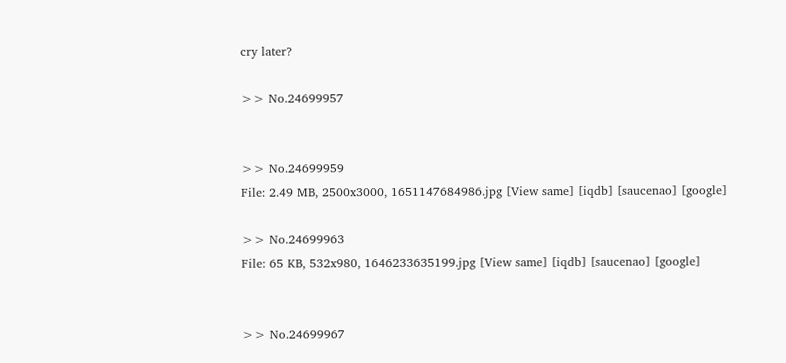cry later?

>> No.24699957


>> No.24699959
File: 2.49 MB, 2500x3000, 1651147684986.jpg [View same] [iqdb] [saucenao] [google]

>> No.24699963
File: 65 KB, 532x980, 1646233635199.jpg [View same] [iqdb] [saucenao] [google]


>> No.24699967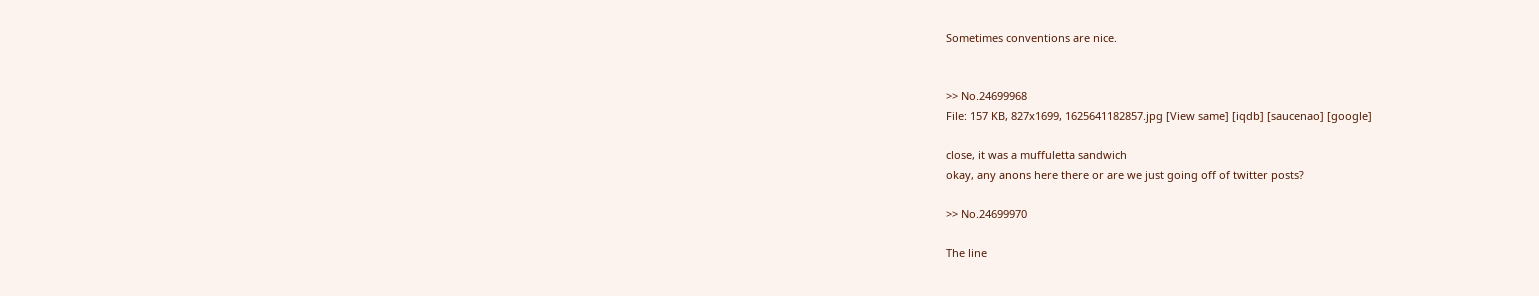Sometimes conventions are nice.


>> No.24699968
File: 157 KB, 827x1699, 1625641182857.jpg [View same] [iqdb] [saucenao] [google]

close, it was a muffuletta sandwich
okay, any anons here there or are we just going off of twitter posts?

>> No.24699970

The line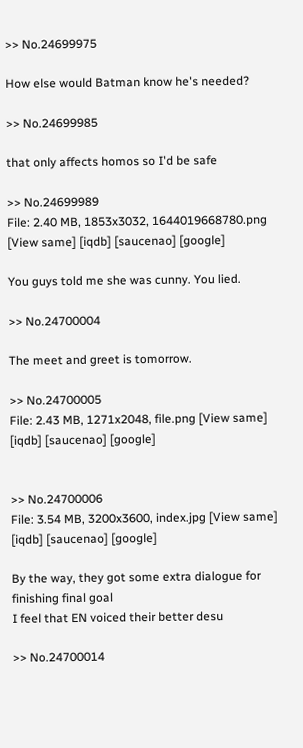>> No.24699975

How else would Batman know he's needed?

>> No.24699985

that only affects homos so I'd be safe

>> No.24699989
File: 2.40 MB, 1853x3032, 1644019668780.png [View same] [iqdb] [saucenao] [google]

You guys told me she was cunny. You lied.

>> No.24700004

The meet and greet is tomorrow.

>> No.24700005
File: 2.43 MB, 1271x2048, file.png [View same] [iqdb] [saucenao] [google]


>> No.24700006
File: 3.54 MB, 3200x3600, index.jpg [View same] [iqdb] [saucenao] [google]

By the way, they got some extra dialogue for finishing final goal
I feel that EN voiced their better desu

>> No.24700014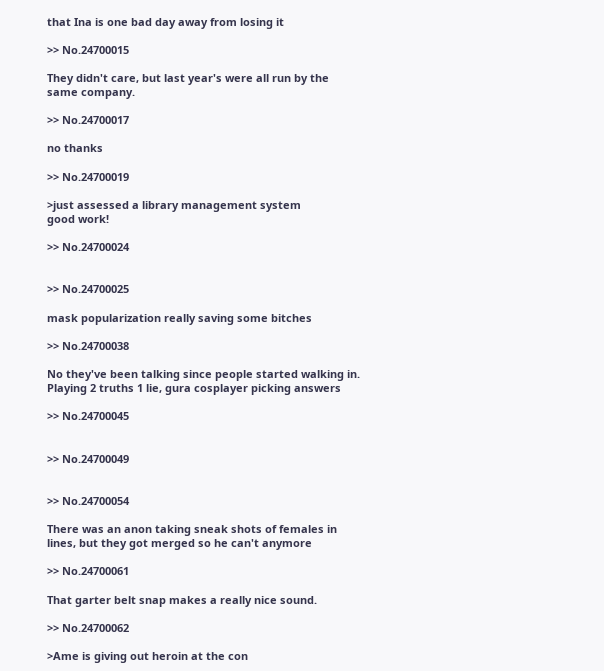that Ina is one bad day away from losing it

>> No.24700015

They didn't care, but last year's were all run by the same company.

>> No.24700017

no thanks

>> No.24700019

>just assessed a library management system
good work!

>> No.24700024


>> No.24700025

mask popularization really saving some bitches

>> No.24700038

No they've been talking since people started walking in. Playing 2 truths 1 lie, gura cosplayer picking answers

>> No.24700045


>> No.24700049


>> No.24700054

There was an anon taking sneak shots of females in lines, but they got merged so he can't anymore

>> No.24700061

That garter belt snap makes a really nice sound.

>> No.24700062

>Ame is giving out heroin at the con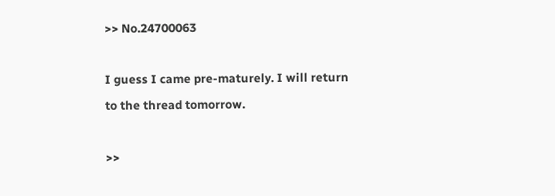>> No.24700063

I guess I came pre-maturely. I will return to the thread tomorrow.

>>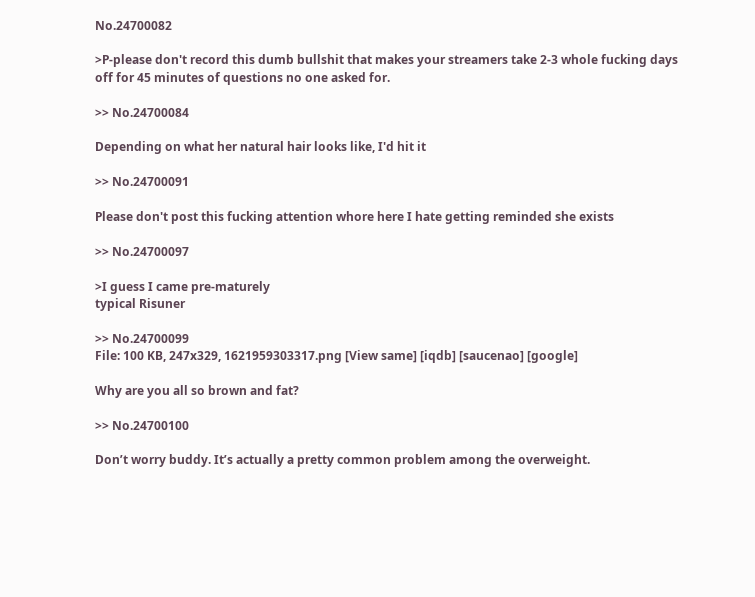No.24700082

>P-please don't record this dumb bullshit that makes your streamers take 2-3 whole fucking days off for 45 minutes of questions no one asked for.

>> No.24700084

Depending on what her natural hair looks like, I'd hit it

>> No.24700091

Please don't post this fucking attention whore here I hate getting reminded she exists

>> No.24700097

>I guess I came pre-maturely
typical Risuner

>> No.24700099
File: 100 KB, 247x329, 1621959303317.png [View same] [iqdb] [saucenao] [google]

Why are you all so brown and fat?

>> No.24700100

Don’t worry buddy. It’s actually a pretty common problem among the overweight.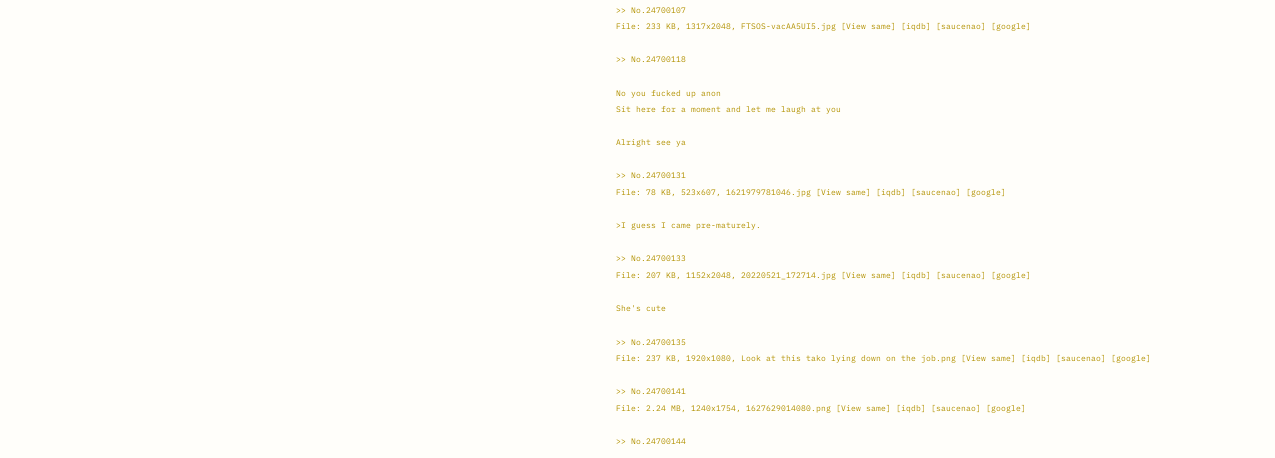>> No.24700107
File: 233 KB, 1317x2048, FTSOS-vacAA5UI5.jpg [View same] [iqdb] [saucenao] [google]

>> No.24700118

No you fucked up anon
Sit here for a moment and let me laugh at you

Alright see ya

>> No.24700131
File: 78 KB, 523x607, 1621979781046.jpg [View same] [iqdb] [saucenao] [google]

>I guess I came pre-maturely.

>> No.24700133
File: 207 KB, 1152x2048, 20220521_172714.jpg [View same] [iqdb] [saucenao] [google]

She's cute

>> No.24700135
File: 237 KB, 1920x1080, Look at this tako lying down on the job.png [View same] [iqdb] [saucenao] [google]

>> No.24700141
File: 2.24 MB, 1240x1754, 1627629014080.png [View same] [iqdb] [saucenao] [google]

>> No.24700144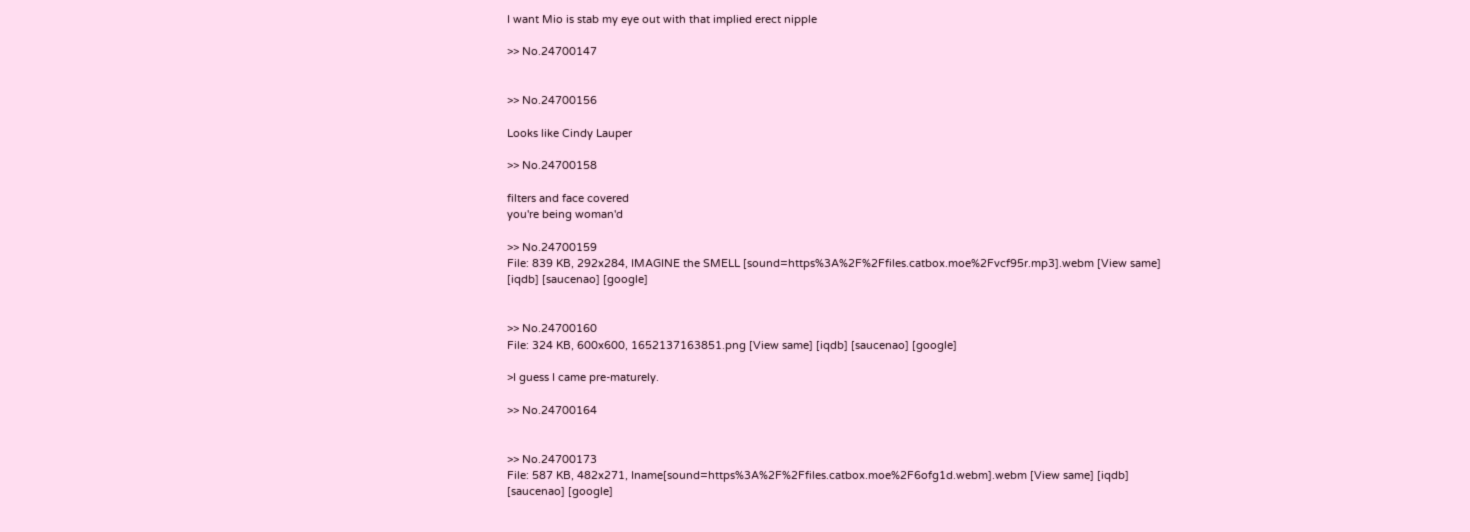I want Mio is stab my eye out with that implied erect nipple

>> No.24700147


>> No.24700156

Looks like Cindy Lauper

>> No.24700158

filters and face covered
you're being woman'd

>> No.24700159
File: 839 KB, 292x284, IMAGINE the SMELL [sound=https%3A%2F%2Ffiles.catbox.moe%2Fvcf95r.mp3].webm [View same] [iqdb] [saucenao] [google]


>> No.24700160
File: 324 KB, 600x600, 1652137163851.png [View same] [iqdb] [saucenao] [google]

>I guess I came pre-maturely.

>> No.24700164


>> No.24700173
File: 587 KB, 482x271, Iname[sound=https%3A%2F%2Ffiles.catbox.moe%2F6ofg1d.webm].webm [View same] [iqdb] [saucenao] [google]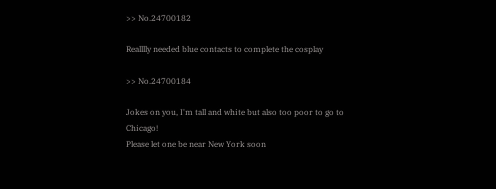>> No.24700182

Realllly needed blue contacts to complete the cosplay

>> No.24700184

Jokes on you, I'm tall and white but also too poor to go to Chicago!
Please let one be near New York soon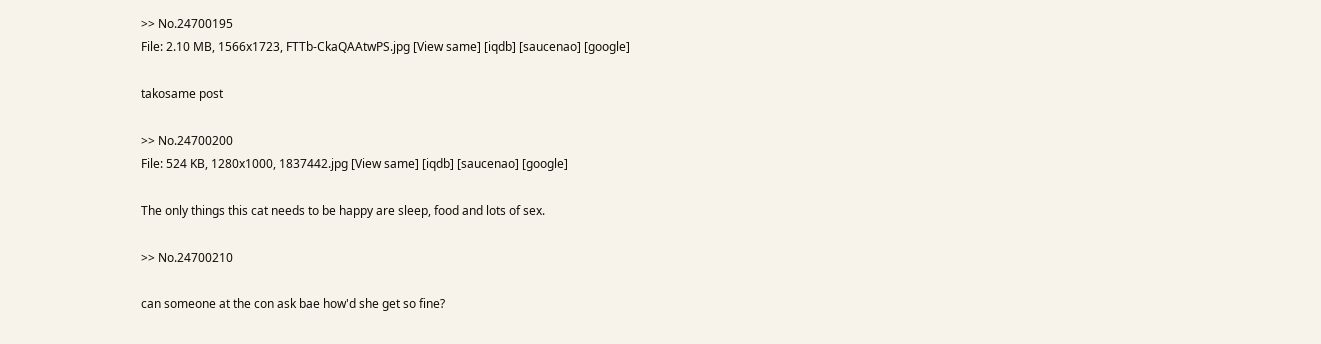>> No.24700195
File: 2.10 MB, 1566x1723, FTTb-CkaQAAtwPS.jpg [View same] [iqdb] [saucenao] [google]

takosame post

>> No.24700200
File: 524 KB, 1280x1000, 1837442.jpg [View same] [iqdb] [saucenao] [google]

The only things this cat needs to be happy are sleep, food and lots of sex.

>> No.24700210

can someone at the con ask bae how'd she get so fine?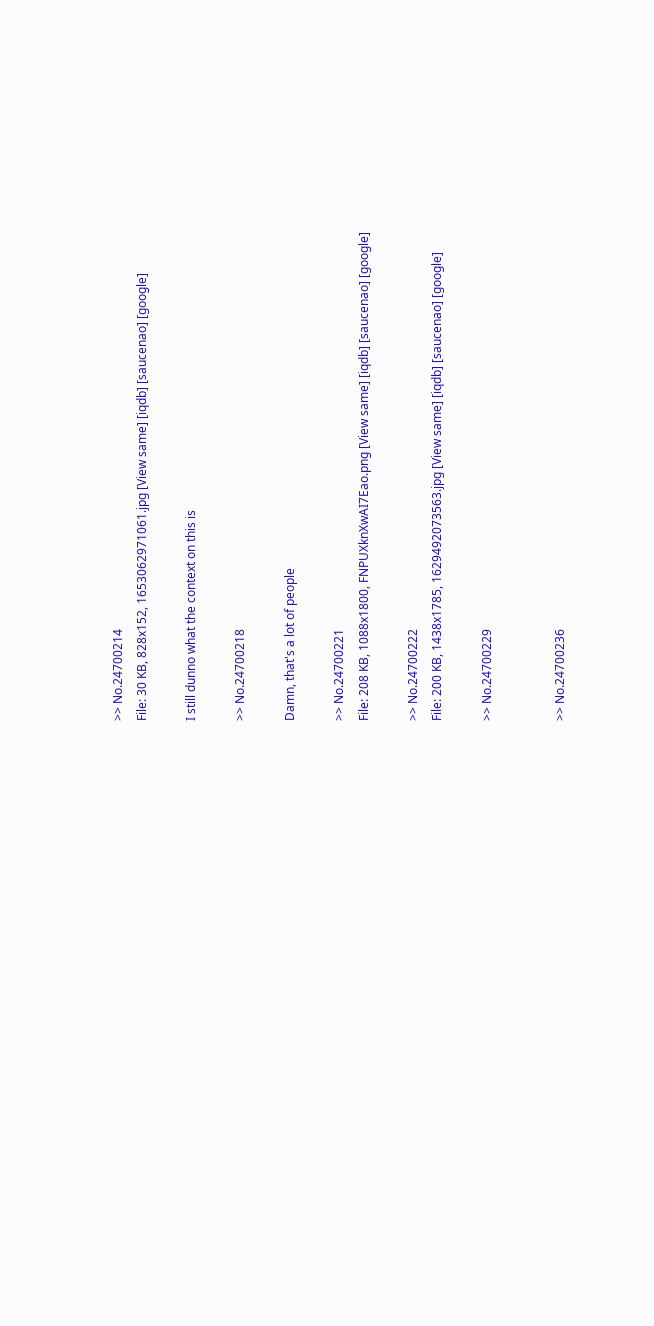>> No.24700214
File: 30 KB, 828x152, 1653062971061.jpg [View same] [iqdb] [saucenao] [google]

I still dunno what the context on this is

>> No.24700218

Damn, that's a lot of people

>> No.24700221
File: 208 KB, 1088x1800, FNPUXknXwAI7Eao.png [View same] [iqdb] [saucenao] [google]

>> No.24700222
File: 200 KB, 1438x1785, 1629492073563.jpg [View same] [iqdb] [saucenao] [google]

>> No.24700229


>> No.24700236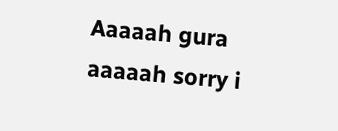Aaaaah gura aaaaah sorry i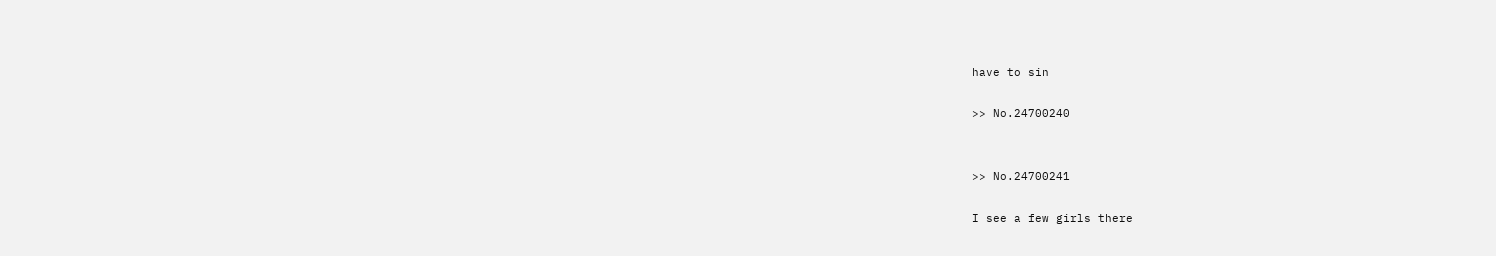have to sin

>> No.24700240


>> No.24700241

I see a few girls there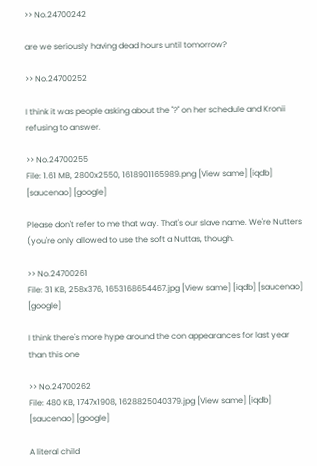>> No.24700242

are we seriously having dead hours until tomorrow?

>> No.24700252

I think it was people asking about the "?" on her schedule and Kronii refusing to answer.

>> No.24700255
File: 1.61 MB, 2800x2550, 1618901165989.png [View same] [iqdb] [saucenao] [google]

Please don't refer to me that way. That's our slave name. We're Nutters (you're only allowed to use the soft a Nuttas, though.

>> No.24700261
File: 31 KB, 258x376, 1653168654467.jpg [View same] [iqdb] [saucenao] [google]

I think there's more hype around the con appearances for last year than this one

>> No.24700262
File: 480 KB, 1747x1908, 1628825040379.jpg [View same] [iqdb] [saucenao] [google]

A literal child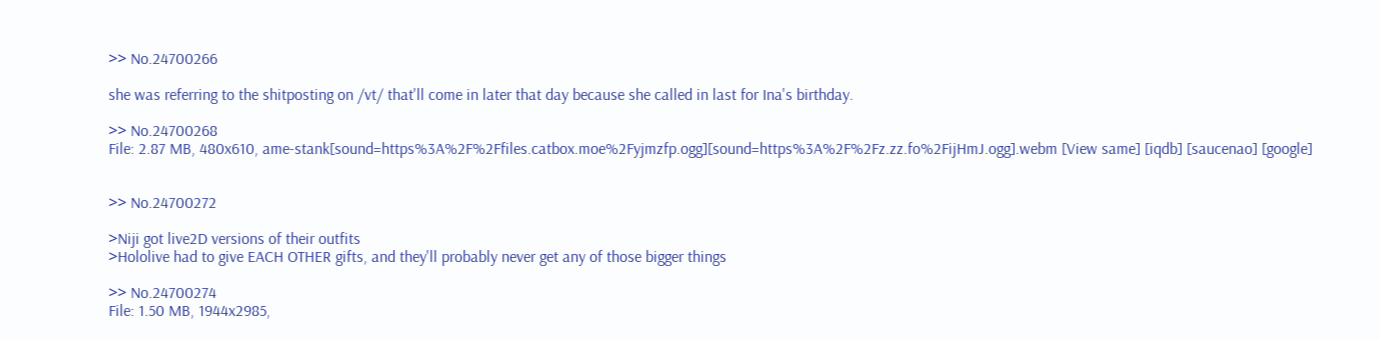>> No.24700266

she was referring to the shitposting on /vt/ that'll come in later that day because she called in last for Ina's birthday.

>> No.24700268
File: 2.87 MB, 480x610, ame-stank[sound=https%3A%2F%2Ffiles.catbox.moe%2Fyjmzfp.ogg][sound=https%3A%2F%2Fz.zz.fo%2FijHmJ.ogg].webm [View same] [iqdb] [saucenao] [google]


>> No.24700272

>Niji got live2D versions of their outfits
>Hololive had to give EACH OTHER gifts, and they'll probably never get any of those bigger things

>> No.24700274
File: 1.50 MB, 1944x2985,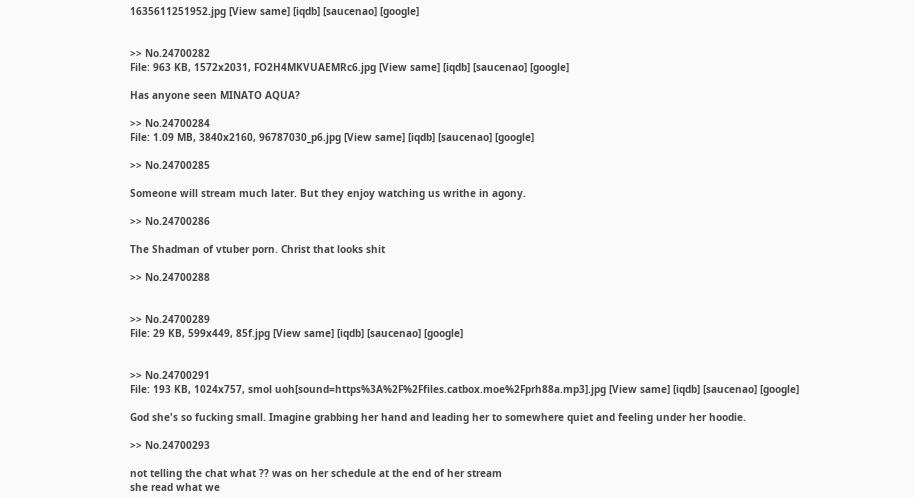1635611251952.jpg [View same] [iqdb] [saucenao] [google]


>> No.24700282
File: 963 KB, 1572x2031, FO2H4MKVUAEMRc6.jpg [View same] [iqdb] [saucenao] [google]

Has anyone seen MINATO AQUA?

>> No.24700284
File: 1.09 MB, 3840x2160, 96787030_p6.jpg [View same] [iqdb] [saucenao] [google]

>> No.24700285

Someone will stream much later. But they enjoy watching us writhe in agony.

>> No.24700286

The Shadman of vtuber porn. Christ that looks shit

>> No.24700288


>> No.24700289
File: 29 KB, 599x449, 85f.jpg [View same] [iqdb] [saucenao] [google]


>> No.24700291
File: 193 KB, 1024x757, smol uoh[sound=https%3A%2F%2Ffiles.catbox.moe%2Fprh88a.mp3].jpg [View same] [iqdb] [saucenao] [google]

God she's so fucking small. Imagine grabbing her hand and leading her to somewhere quiet and feeling under her hoodie.

>> No.24700293

not telling the chat what ?? was on her schedule at the end of her stream
she read what we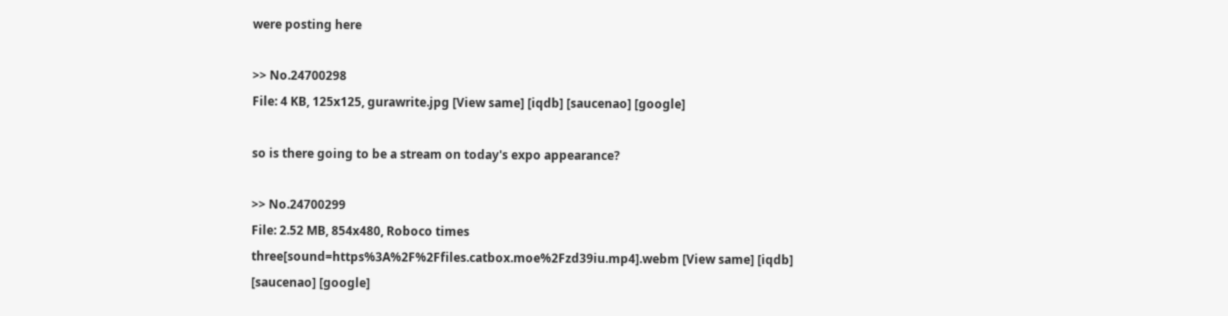were posting here

>> No.24700298
File: 4 KB, 125x125, gurawrite.jpg [View same] [iqdb] [saucenao] [google]

so is there going to be a stream on today's expo appearance?

>> No.24700299
File: 2.52 MB, 854x480, Roboco times three[sound=https%3A%2F%2Ffiles.catbox.moe%2Fzd39iu.mp4].webm [View same] [iqdb] [saucenao] [google]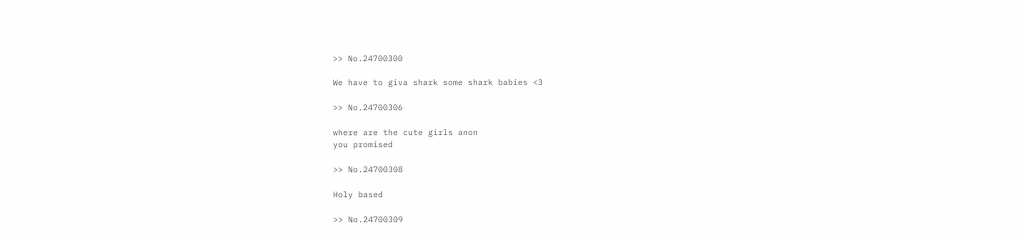>> No.24700300

We have to giva shark some shark babies <3

>> No.24700306

where are the cute girls anon
you promised

>> No.24700308

Holy based

>> No.24700309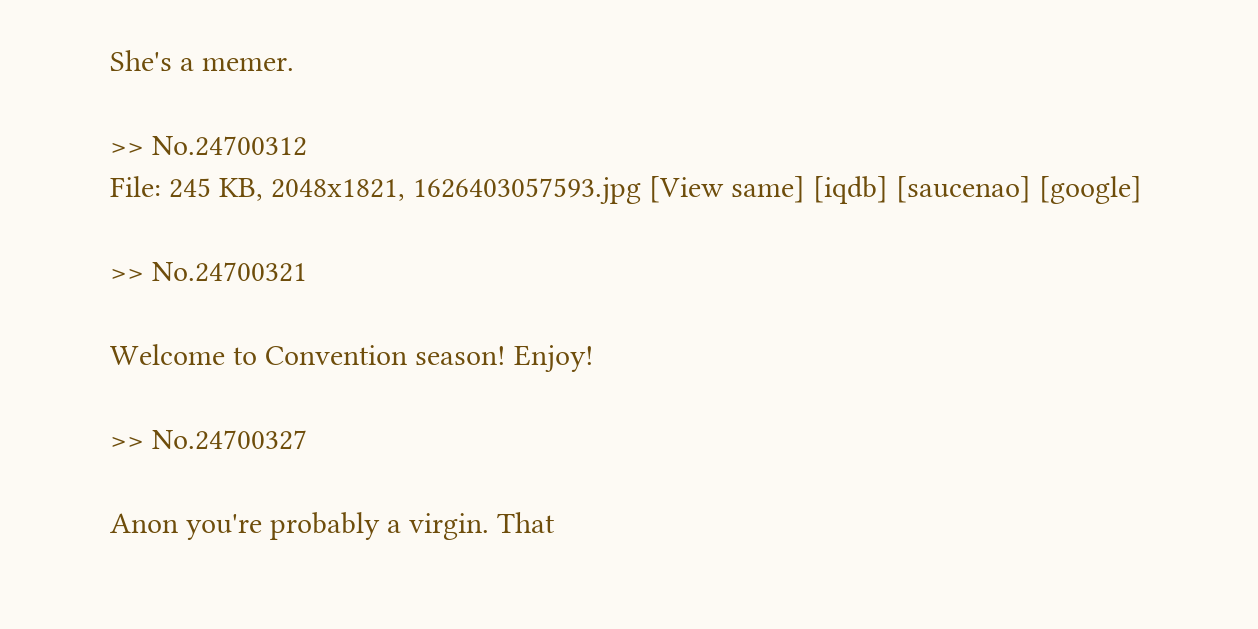She's a memer.

>> No.24700312
File: 245 KB, 2048x1821, 1626403057593.jpg [View same] [iqdb] [saucenao] [google]

>> No.24700321

Welcome to Convention season! Enjoy!

>> No.24700327

Anon you're probably a virgin. That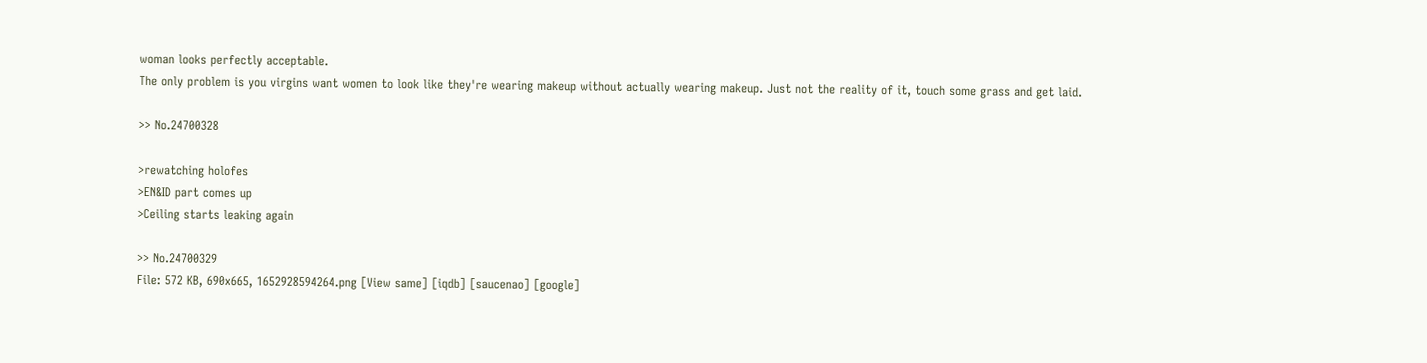woman looks perfectly acceptable.
The only problem is you virgins want women to look like they're wearing makeup without actually wearing makeup. Just not the reality of it, touch some grass and get laid.

>> No.24700328

>rewatching holofes
>EN&ID part comes up
>Ceiling starts leaking again

>> No.24700329
File: 572 KB, 690x665, 1652928594264.png [View same] [iqdb] [saucenao] [google]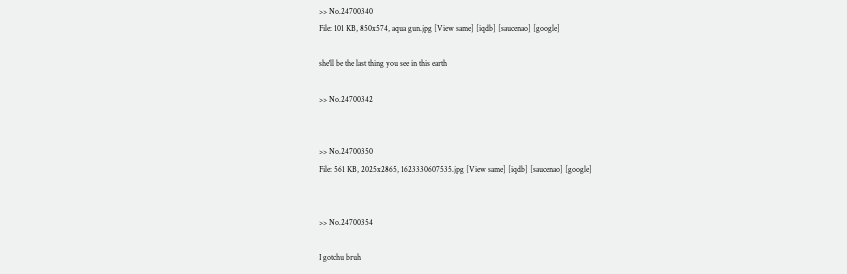>> No.24700340
File: 101 KB, 850x574, aqua gun.jpg [View same] [iqdb] [saucenao] [google]

she'll be the last thing you see in this earth

>> No.24700342


>> No.24700350
File: 561 KB, 2025x2865, 1623330607535.jpg [View same] [iqdb] [saucenao] [google]


>> No.24700354

I gotchu bruh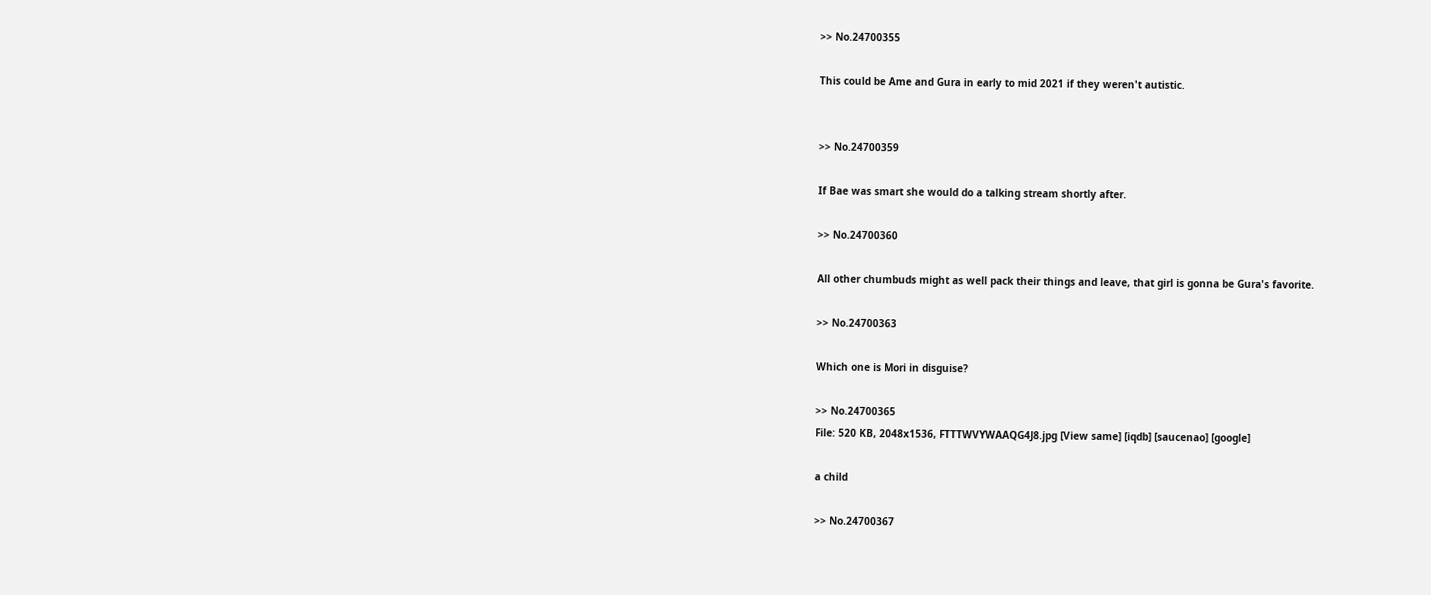>> No.24700355

This could be Ame and Gura in early to mid 2021 if they weren't autistic.


>> No.24700359

If Bae was smart she would do a talking stream shortly after.

>> No.24700360

All other chumbuds might as well pack their things and leave, that girl is gonna be Gura's favorite.

>> No.24700363

Which one is Mori in disguise?

>> No.24700365
File: 520 KB, 2048x1536, FTTTWVYWAAQG4J8.jpg [View same] [iqdb] [saucenao] [google]

a child

>> No.24700367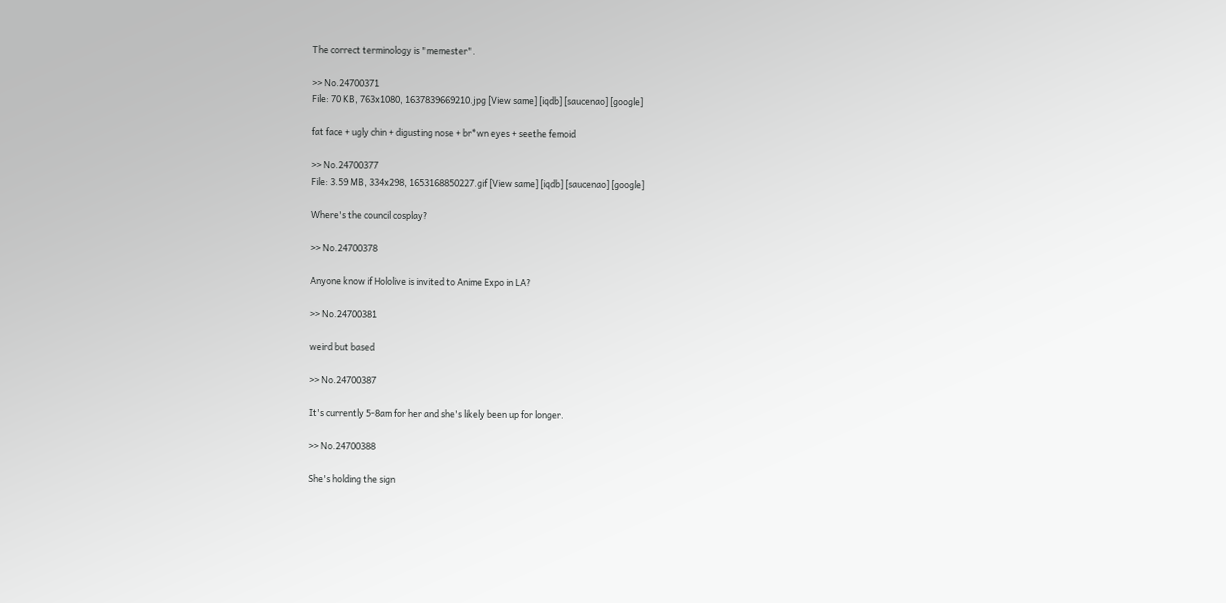The correct terminology is "memester".

>> No.24700371
File: 70 KB, 763x1080, 1637839669210.jpg [View same] [iqdb] [saucenao] [google]

fat face + ugly chin + digusting nose + br*wn eyes + seethe femoid

>> No.24700377
File: 3.59 MB, 334x298, 1653168850227.gif [View same] [iqdb] [saucenao] [google]

Where's the council cosplay?

>> No.24700378

Anyone know if Hololive is invited to Anime Expo in LA?

>> No.24700381

weird but based

>> No.24700387

It's currently 5-8am for her and she's likely been up for longer.

>> No.24700388

She's holding the sign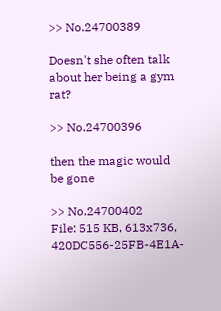>> No.24700389

Doesn't she often talk about her being a gym rat?

>> No.24700396

then the magic would be gone

>> No.24700402
File: 515 KB, 613x736, 420DC556-25FB-4E1A-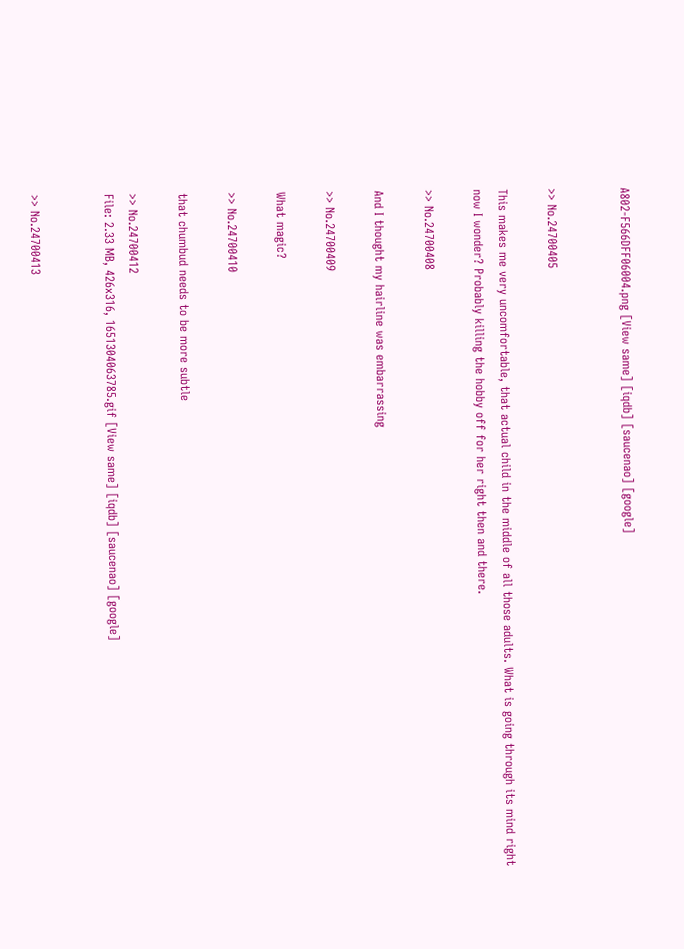A802-F566DFF06004.png [View same] [iqdb] [saucenao] [google]


>> No.24700405

This makes me very uncomfortable, that actual child in the middle of all those adults. What is going through its mind right now I wonder? Probably killing the hobby off for her right then and there.

>> No.24700408

And I thought my hairline was embarrassing

>> No.24700409

What magic?

>> No.24700410

that chumbud needs to be more subtle

>> No.24700412
File: 2.33 MB, 426x316, 1651304063785.gif [View same] [iqdb] [saucenao] [google]


>> No.24700413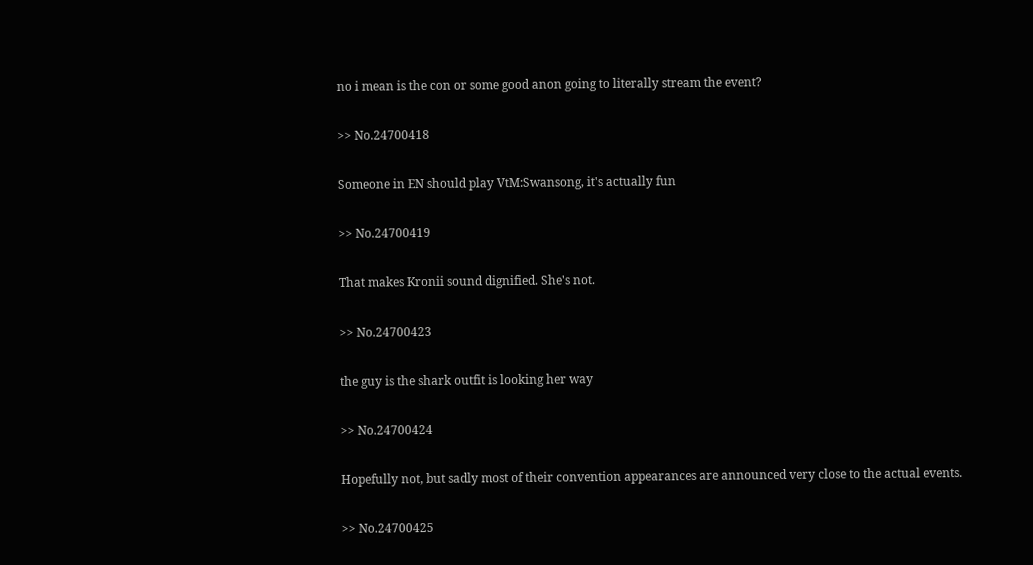no i mean is the con or some good anon going to literally stream the event?

>> No.24700418

Someone in EN should play VtM:Swansong, it's actually fun

>> No.24700419

That makes Kronii sound dignified. She's not.

>> No.24700423

the guy is the shark outfit is looking her way

>> No.24700424

Hopefully not, but sadly most of their convention appearances are announced very close to the actual events.

>> No.24700425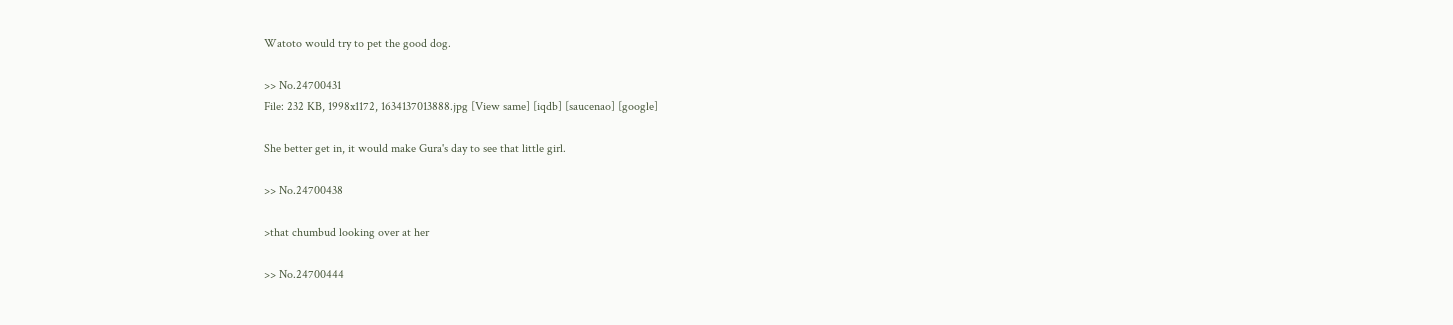Watoto would try to pet the good dog.

>> No.24700431
File: 232 KB, 1998x1172, 1634137013888.jpg [View same] [iqdb] [saucenao] [google]

She better get in, it would make Gura's day to see that little girl.

>> No.24700438

>that chumbud looking over at her

>> No.24700444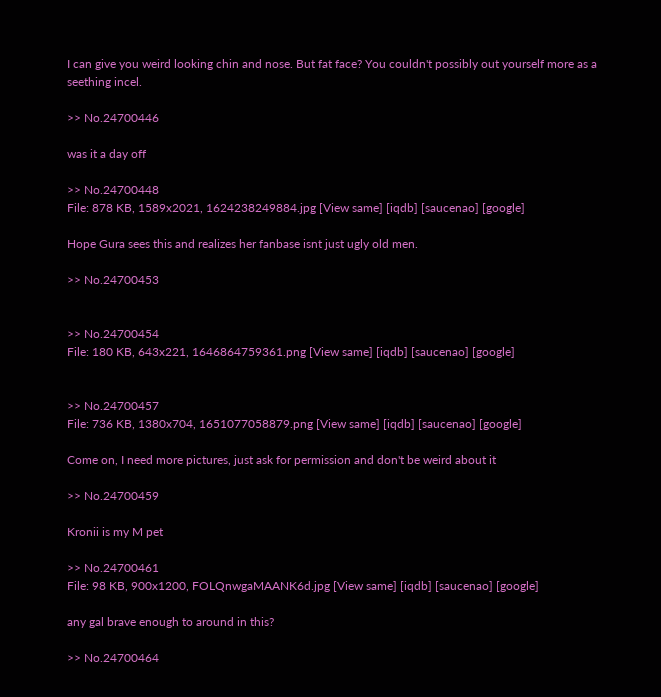I can give you weird looking chin and nose. But fat face? You couldn't possibly out yourself more as a seething incel.

>> No.24700446

was it a day off

>> No.24700448
File: 878 KB, 1589x2021, 1624238249884.jpg [View same] [iqdb] [saucenao] [google]

Hope Gura sees this and realizes her fanbase isnt just ugly old men.

>> No.24700453


>> No.24700454
File: 180 KB, 643x221, 1646864759361.png [View same] [iqdb] [saucenao] [google]


>> No.24700457
File: 736 KB, 1380x704, 1651077058879.png [View same] [iqdb] [saucenao] [google]

Come on, I need more pictures, just ask for permission and don't be weird about it

>> No.24700459

Kronii is my M pet

>> No.24700461
File: 98 KB, 900x1200, FOLQnwgaMAANK6d.jpg [View same] [iqdb] [saucenao] [google]

any gal brave enough to around in this?

>> No.24700464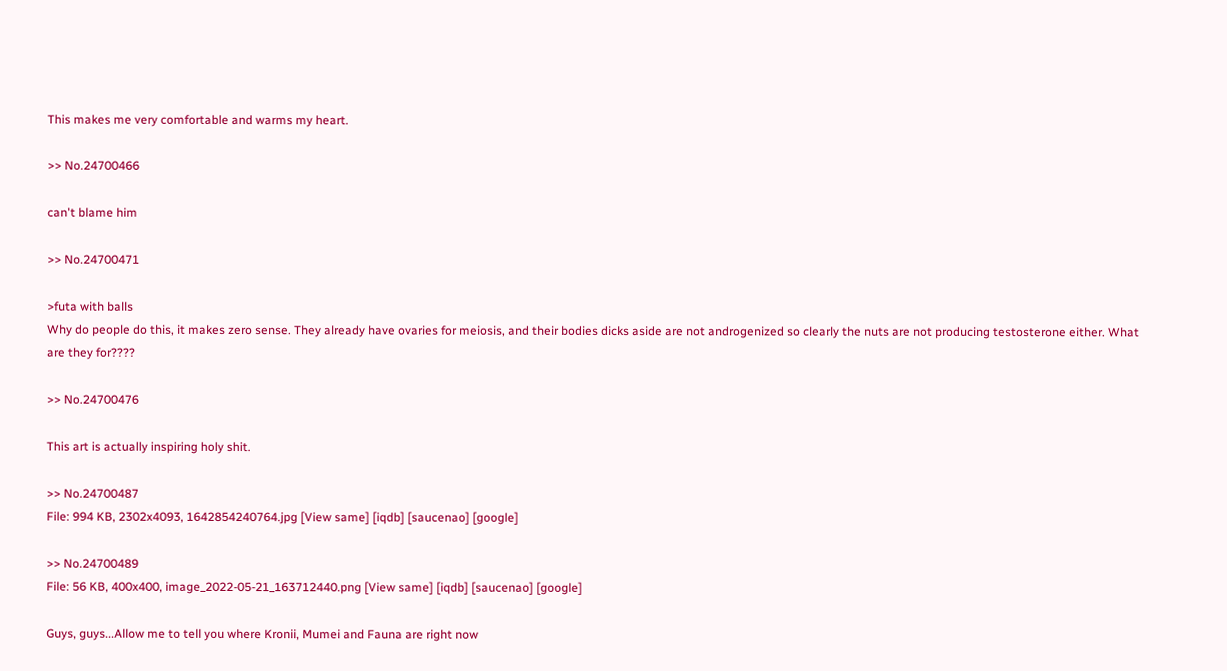This makes me very comfortable and warms my heart.

>> No.24700466

can't blame him

>> No.24700471

>futa with balls
Why do people do this, it makes zero sense. They already have ovaries for meiosis, and their bodies dicks aside are not androgenized so clearly the nuts are not producing testosterone either. What are they for????

>> No.24700476

This art is actually inspiring holy shit.

>> No.24700487
File: 994 KB, 2302x4093, 1642854240764.jpg [View same] [iqdb] [saucenao] [google]

>> No.24700489
File: 56 KB, 400x400, image_2022-05-21_163712440.png [View same] [iqdb] [saucenao] [google]

Guys, guys...Allow me to tell you where Kronii, Mumei and Fauna are right now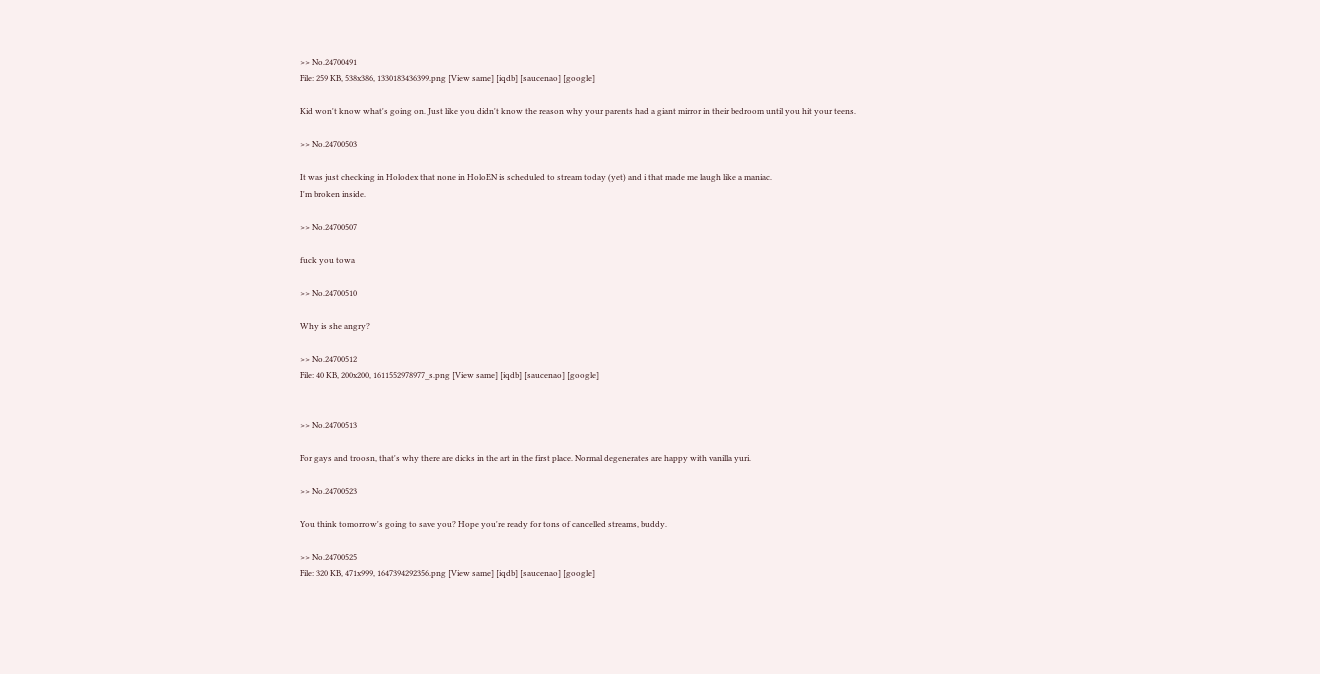>> No.24700491
File: 259 KB, 538x386, 1330183436399.png [View same] [iqdb] [saucenao] [google]

Kid won't know what's going on. Just like you didn't know the reason why your parents had a giant mirror in their bedroom until you hit your teens.

>> No.24700503

It was just checking in Holodex that none in HoloEN is scheduled to stream today (yet) and i that made me laugh like a maniac.
I'm broken inside.

>> No.24700507

fuck you towa

>> No.24700510

Why is she angry?

>> No.24700512
File: 40 KB, 200x200, 1611552978977_s.png [View same] [iqdb] [saucenao] [google]


>> No.24700513

For gays and troosn, that's why there are dicks in the art in the first place. Normal degenerates are happy with vanilla yuri.

>> No.24700523

You think tomorrow's going to save you? Hope you're ready for tons of cancelled streams, buddy.

>> No.24700525
File: 320 KB, 471x999, 1647394292356.png [View same] [iqdb] [saucenao] [google]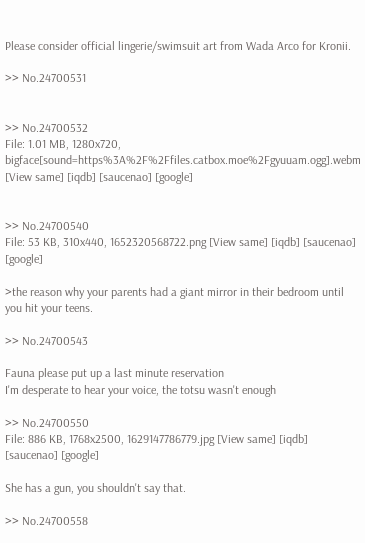Please consider official lingerie/swimsuit art from Wada Arco for Kronii.

>> No.24700531


>> No.24700532
File: 1.01 MB, 1280x720, bigface[sound=https%3A%2F%2Ffiles.catbox.moe%2Fgyuuam.ogg].webm [View same] [iqdb] [saucenao] [google]


>> No.24700540
File: 53 KB, 310x440, 1652320568722.png [View same] [iqdb] [saucenao] [google]

>the reason why your parents had a giant mirror in their bedroom until you hit your teens.

>> No.24700543

Fauna please put up a last minute reservation
I'm desperate to hear your voice, the totsu wasn't enough

>> No.24700550
File: 886 KB, 1768x2500, 1629147786779.jpg [View same] [iqdb] [saucenao] [google]

She has a gun, you shouldn't say that.

>> No.24700558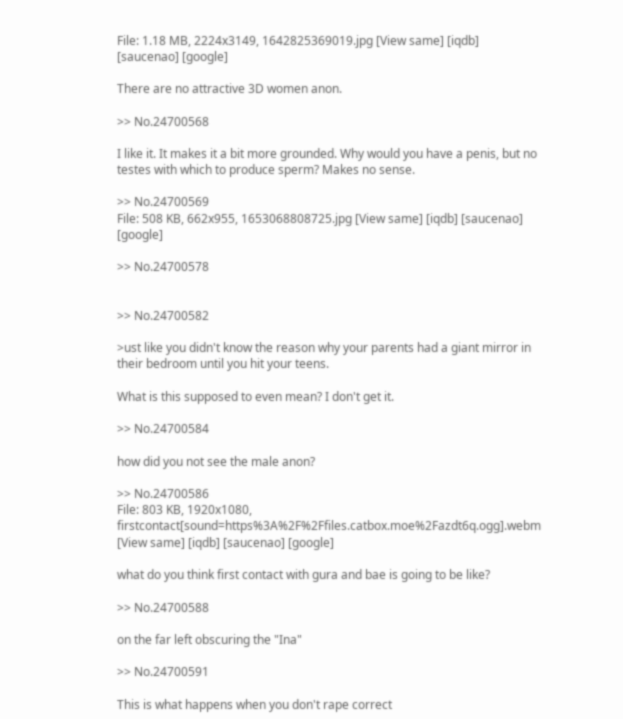File: 1.18 MB, 2224x3149, 1642825369019.jpg [View same] [iqdb] [saucenao] [google]

There are no attractive 3D women anon.

>> No.24700568

I like it. It makes it a bit more grounded. Why would you have a penis, but no testes with which to produce sperm? Makes no sense.

>> No.24700569
File: 508 KB, 662x955, 1653068808725.jpg [View same] [iqdb] [saucenao] [google]

>> No.24700578


>> No.24700582

>ust like you didn't know the reason why your parents had a giant mirror in their bedroom until you hit your teens.

What is this supposed to even mean? I don't get it.

>> No.24700584

how did you not see the male anon?

>> No.24700586
File: 803 KB, 1920x1080, firstcontact[sound=https%3A%2F%2Ffiles.catbox.moe%2Fazdt6q.ogg].webm [View same] [iqdb] [saucenao] [google]

what do you think first contact with gura and bae is going to be like?

>> No.24700588

on the far left obscuring the "Ina"

>> No.24700591

This is what happens when you don't rape correct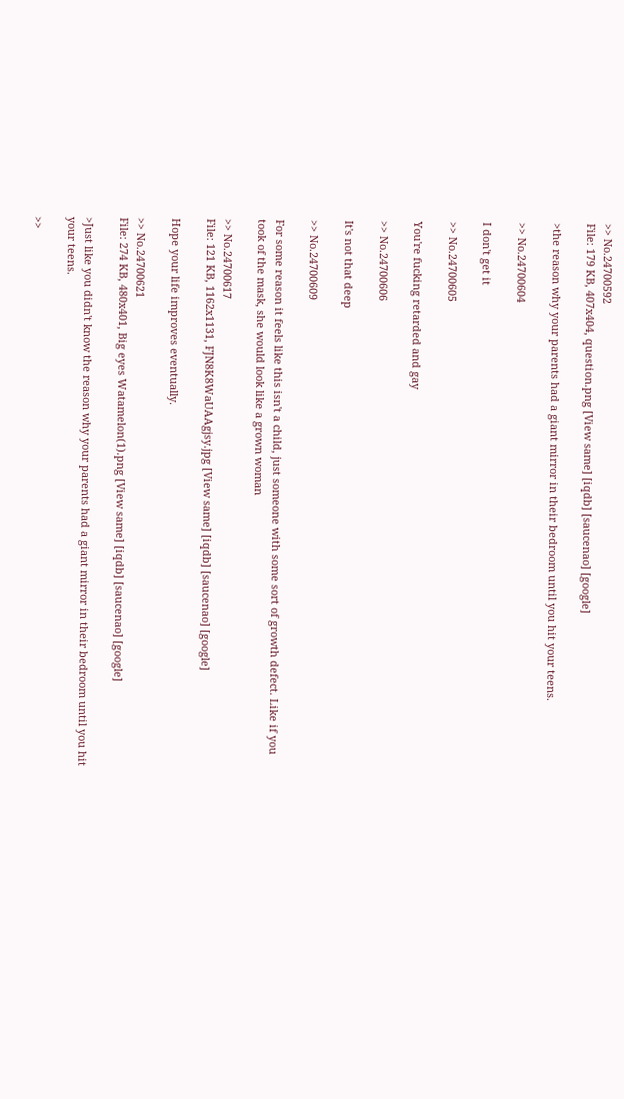>> No.24700592
File: 179 KB, 407x404, question.png [View same] [iqdb] [saucenao] [google]

>the reason why your parents had a giant mirror in their bedroom until you hit your teens.

>> No.24700604

I don't get it

>> No.24700605

You're fucking retarded and gay

>> No.24700606

It's not that deep

>> No.24700609

For some reason it feels like this isn't a child, just someone with some sort of growth defect. Like if you took of the mask, she would look like a grown woman

>> No.24700617
File: 121 KB, 1162x1131, FJN8K8WaUAAgjsy.jpg [View same] [iqdb] [saucenao] [google]

Hope your life improves eventually.

>> No.24700621
File: 274 KB, 480x401, Big eyes Watamelon(1).png [View same] [iqdb] [saucenao] [google]

>Just like you didn't know the reason why your parents had a giant mirror in their bedroom until you hit your teens.

>>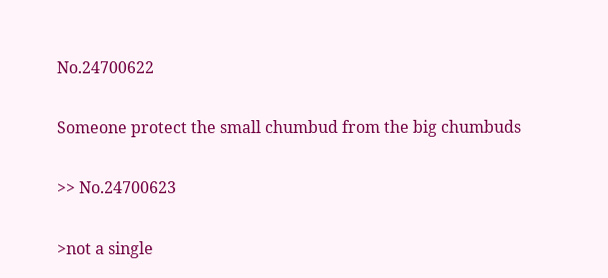No.24700622

Someone protect the small chumbud from the big chumbuds

>> No.24700623

>not a single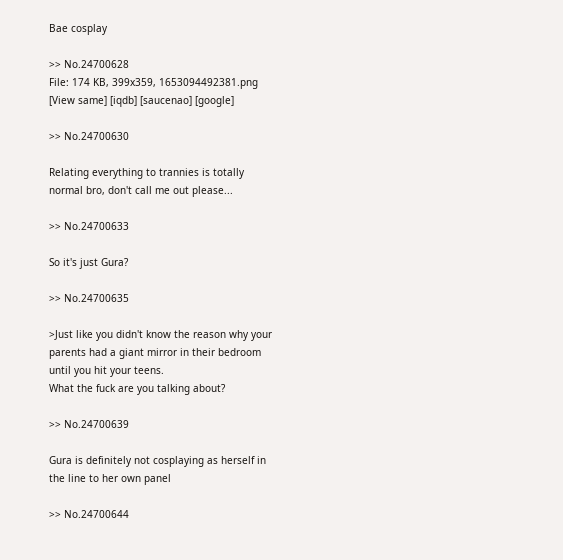Bae cosplay

>> No.24700628
File: 174 KB, 399x359, 1653094492381.png [View same] [iqdb] [saucenao] [google]

>> No.24700630

Relating everything to trannies is totally normal bro, don't call me out please...

>> No.24700633

So it's just Gura?

>> No.24700635

>Just like you didn't know the reason why your parents had a giant mirror in their bedroom until you hit your teens.
What the fuck are you talking about?

>> No.24700639

Gura is definitely not cosplaying as herself in the line to her own panel

>> No.24700644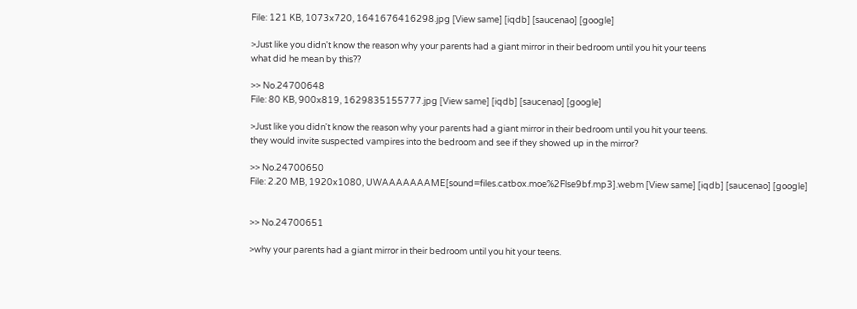File: 121 KB, 1073x720, 1641676416298.jpg [View same] [iqdb] [saucenao] [google]

>Just like you didn't know the reason why your parents had a giant mirror in their bedroom until you hit your teens
what did he mean by this??

>> No.24700648
File: 80 KB, 900x819, 1629835155777.jpg [View same] [iqdb] [saucenao] [google]

>Just like you didn't know the reason why your parents had a giant mirror in their bedroom until you hit your teens.
they would invite suspected vampires into the bedroom and see if they showed up in the mirror?

>> No.24700650
File: 2.20 MB, 1920x1080, UWAAAAAAAME[sound=files.catbox.moe%2Flse9bf.mp3].webm [View same] [iqdb] [saucenao] [google]


>> No.24700651

>why your parents had a giant mirror in their bedroom until you hit your teens.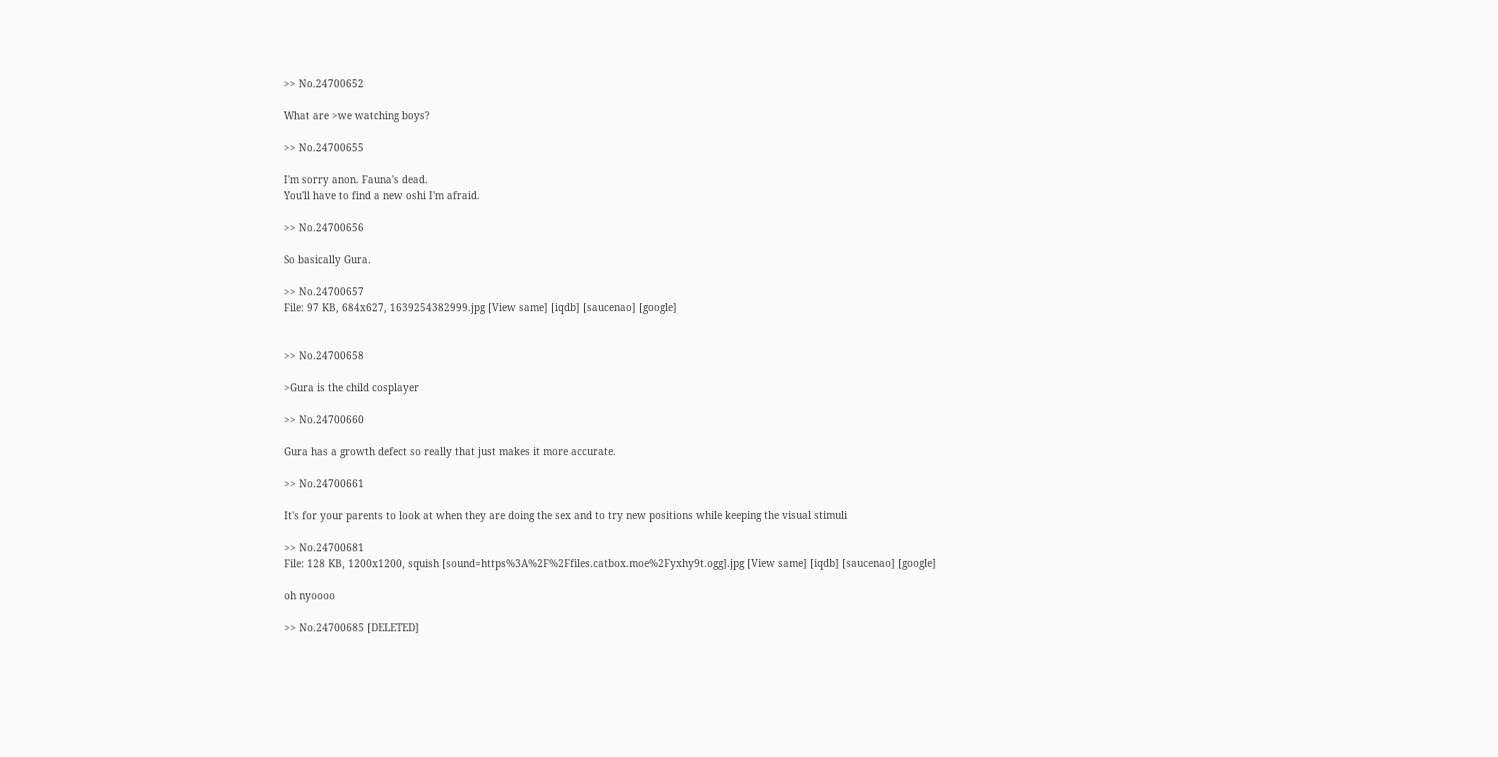>> No.24700652

What are >we watching boys?

>> No.24700655

I'm sorry anon. Fauna's dead.
You'll have to find a new oshi I'm afraid.

>> No.24700656

So basically Gura.

>> No.24700657
File: 97 KB, 684x627, 1639254382999.jpg [View same] [iqdb] [saucenao] [google]


>> No.24700658

>Gura is the child cosplayer

>> No.24700660

Gura has a growth defect so really that just makes it more accurate.

>> No.24700661

It's for your parents to look at when they are doing the sex and to try new positions while keeping the visual stimuli

>> No.24700681
File: 128 KB, 1200x1200, squish [sound=https%3A%2F%2Ffiles.catbox.moe%2Fyxhy9t.ogg].jpg [View same] [iqdb] [saucenao] [google]

oh nyoooo

>> No.24700685 [DELETED]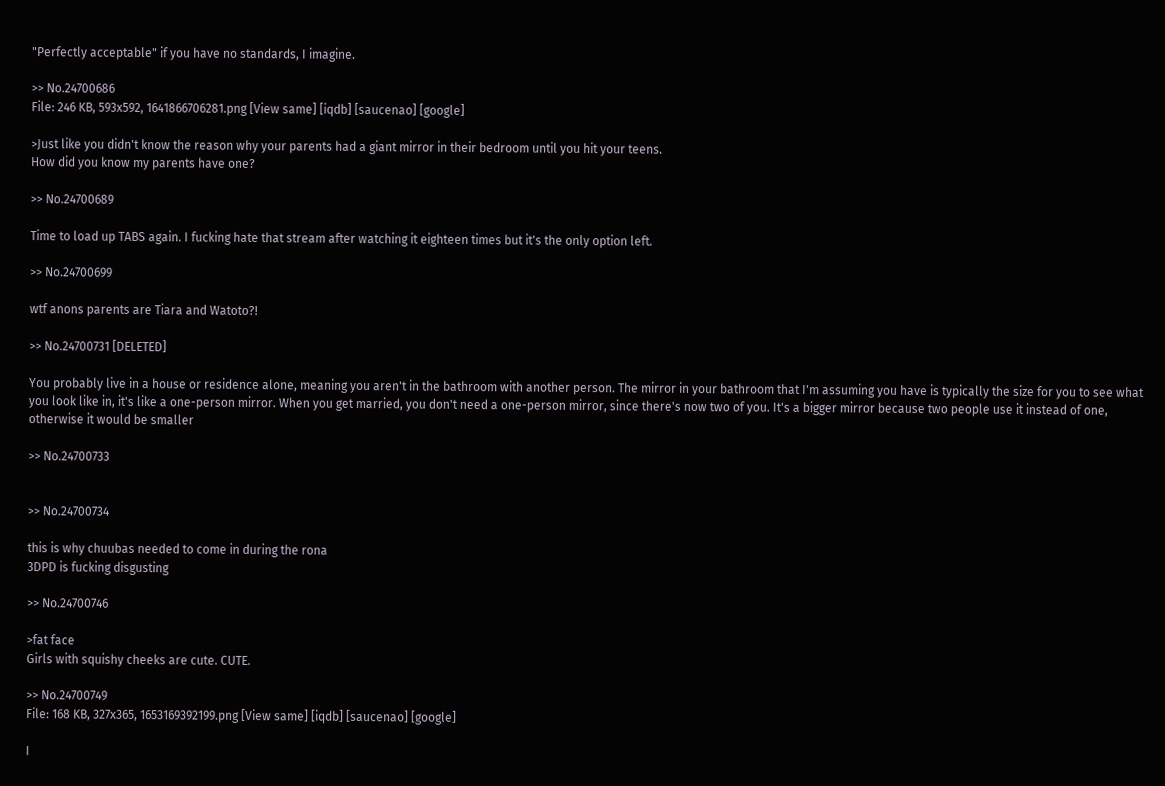"Perfectly acceptable" if you have no standards, I imagine.

>> No.24700686
File: 246 KB, 593x592, 1641866706281.png [View same] [iqdb] [saucenao] [google]

>Just like you didn't know the reason why your parents had a giant mirror in their bedroom until you hit your teens.
How did you know my parents have one?

>> No.24700689

Time to load up TABS again. I fucking hate that stream after watching it eighteen times but it's the only option left.

>> No.24700699

wtf anons parents are Tiara and Watoto?!

>> No.24700731 [DELETED]

You probably live in a house or residence alone, meaning you aren't in the bathroom with another person. The mirror in your bathroom that I'm assuming you have is typically the size for you to see what you look like in, it's like a one-person mirror. When you get married, you don't need a one-person mirror, since there's now two of you. It's a bigger mirror because two people use it instead of one, otherwise it would be smaller

>> No.24700733


>> No.24700734

this is why chuubas needed to come in during the rona
3DPD is fucking disgusting

>> No.24700746

>fat face
Girls with squishy cheeks are cute. CUTE.

>> No.24700749
File: 168 KB, 327x365, 1653169392199.png [View same] [iqdb] [saucenao] [google]

I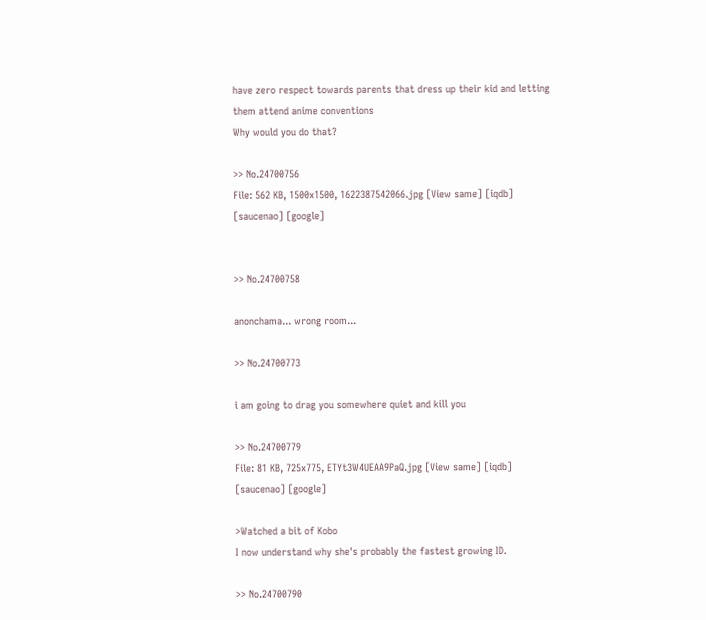have zero respect towards parents that dress up their kid and letting them attend anime conventions
Why would you do that?

>> No.24700756
File: 562 KB, 1500x1500, 1622387542066.jpg [View same] [iqdb] [saucenao] [google]


>> No.24700758

anonchama... wrong room...

>> No.24700773

i am going to drag you somewhere quiet and kill you

>> No.24700779
File: 81 KB, 725x775, ETYt3W4UEAA9PaQ.jpg [View same] [iqdb] [saucenao] [google]

>Watched a bit of Kobo
I now understand why she's probably the fastest growing ID.

>> No.24700790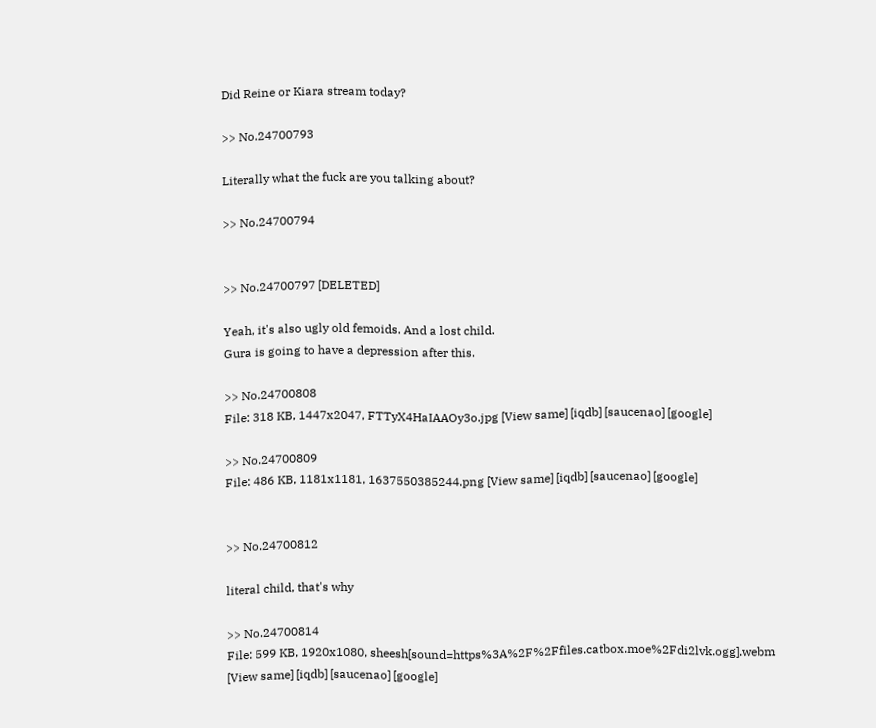Did Reine or Kiara stream today?

>> No.24700793

Literally what the fuck are you talking about?

>> No.24700794


>> No.24700797 [DELETED]

Yeah, it's also ugly old femoids. And a lost child.
Gura is going to have a depression after this.

>> No.24700808
File: 318 KB, 1447x2047, FTTyX4HaIAAOy3o.jpg [View same] [iqdb] [saucenao] [google]

>> No.24700809
File: 486 KB, 1181x1181, 1637550385244.png [View same] [iqdb] [saucenao] [google]


>> No.24700812

literal child, that's why

>> No.24700814
File: 599 KB, 1920x1080, sheesh[sound=https%3A%2F%2Ffiles.catbox.moe%2Fdi2lvk.ogg].webm [View same] [iqdb] [saucenao] [google]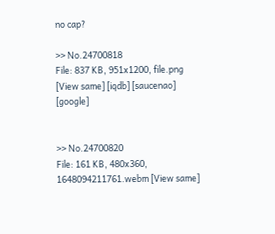no cap?

>> No.24700818
File: 837 KB, 951x1200, file.png [View same] [iqdb] [saucenao] [google]


>> No.24700820
File: 161 KB, 480x360, 1648094211761.webm [View same]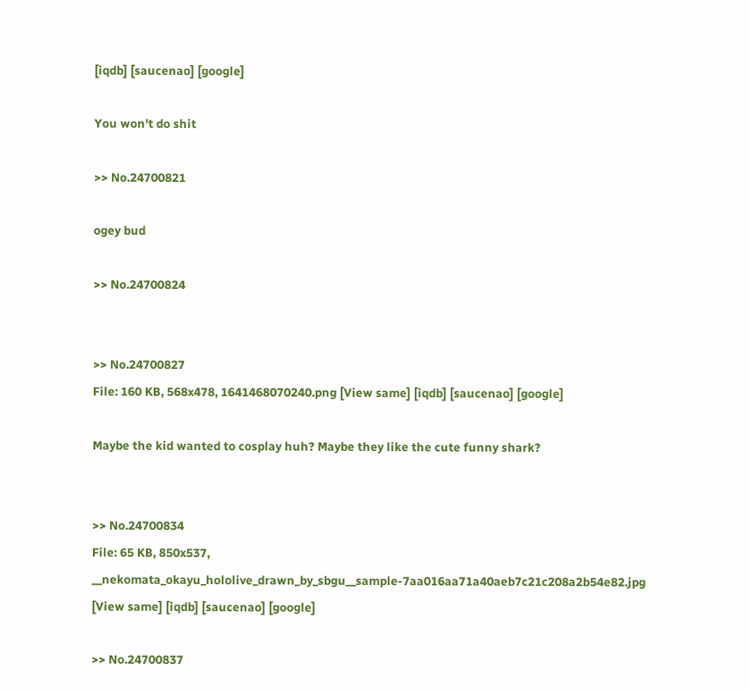[iqdb] [saucenao] [google]

You won't do shit

>> No.24700821

ogey bud

>> No.24700824


>> No.24700827
File: 160 KB, 568x478, 1641468070240.png [View same] [iqdb] [saucenao] [google]

Maybe the kid wanted to cosplay huh? Maybe they like the cute funny shark?


>> No.24700834
File: 65 KB, 850x537, __nekomata_okayu_hololive_drawn_by_sbgu__sample-7aa016aa71a40aeb7c21c208a2b54e82.jpg [View same] [iqdb] [saucenao] [google]

>> No.24700837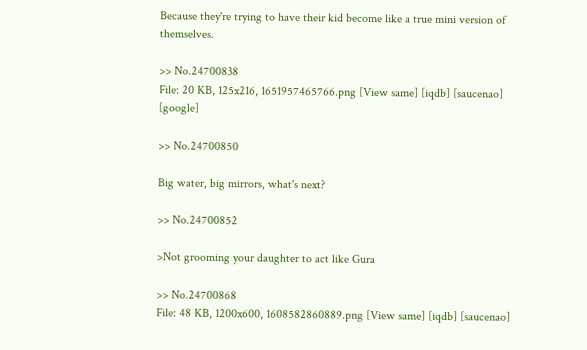Because they're trying to have their kid become like a true mini version of themselves.

>> No.24700838
File: 20 KB, 125x216, 1651957465766.png [View same] [iqdb] [saucenao] [google]

>> No.24700850

Big water, big mirrors, what's next?

>> No.24700852

>Not grooming your daughter to act like Gura

>> No.24700868
File: 48 KB, 1200x600, 1608582860889.png [View same] [iqdb] [saucenao]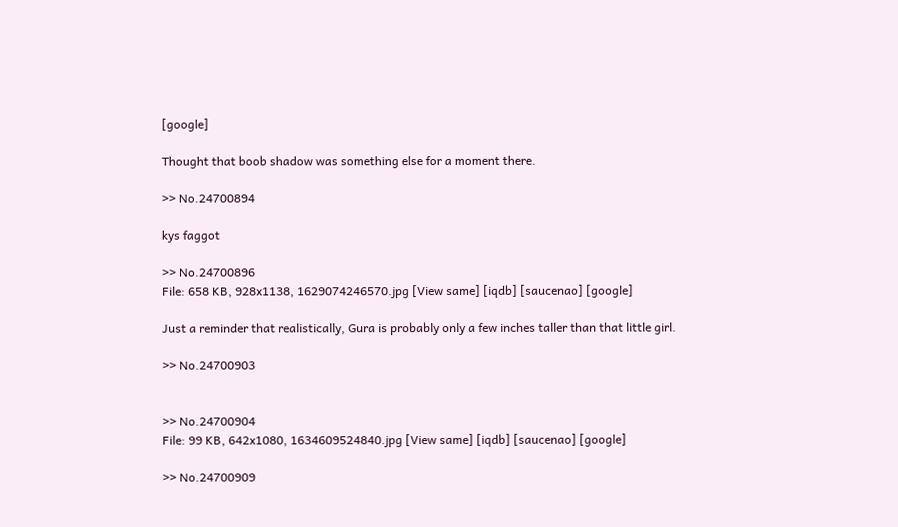[google]

Thought that boob shadow was something else for a moment there.

>> No.24700894

kys faggot

>> No.24700896
File: 658 KB, 928x1138, 1629074246570.jpg [View same] [iqdb] [saucenao] [google]

Just a reminder that realistically, Gura is probably only a few inches taller than that little girl.

>> No.24700903


>> No.24700904
File: 99 KB, 642x1080, 1634609524840.jpg [View same] [iqdb] [saucenao] [google]

>> No.24700909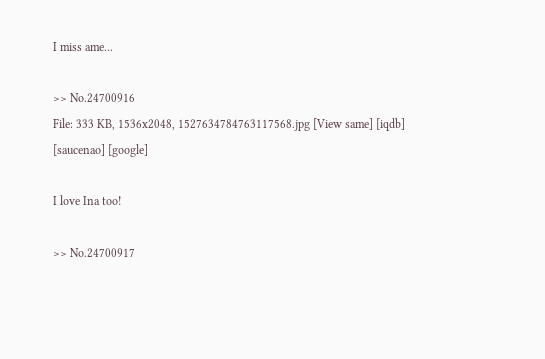I miss ame...

>> No.24700916
File: 333 KB, 1536x2048, 1527634784763117568.jpg [View same] [iqdb] [saucenao] [google]

I love Ina too!

>> No.24700917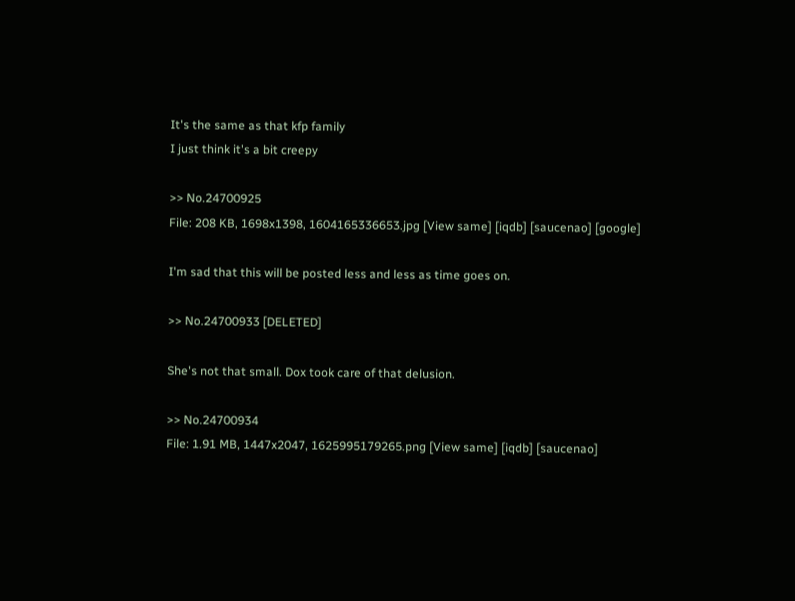It's the same as that kfp family
I just think it's a bit creepy

>> No.24700925
File: 208 KB, 1698x1398, 1604165336653.jpg [View same] [iqdb] [saucenao] [google]

I'm sad that this will be posted less and less as time goes on.

>> No.24700933 [DELETED]

She's not that small. Dox took care of that delusion.

>> No.24700934
File: 1.91 MB, 1447x2047, 1625995179265.png [View same] [iqdb] [saucenao]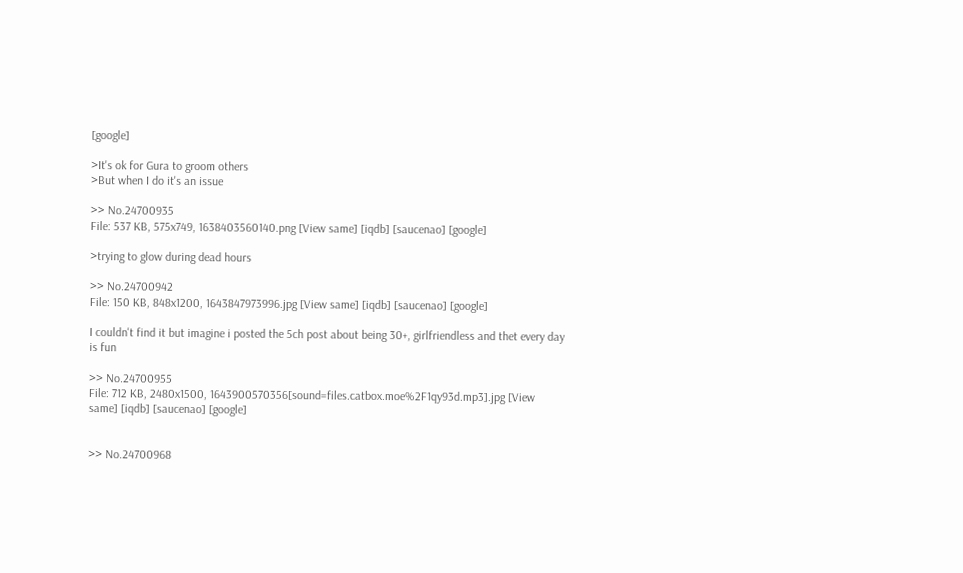[google]

>It's ok for Gura to groom others
>But when I do it's an issue

>> No.24700935
File: 537 KB, 575x749, 1638403560140.png [View same] [iqdb] [saucenao] [google]

>trying to glow during dead hours

>> No.24700942
File: 150 KB, 848x1200, 1643847973996.jpg [View same] [iqdb] [saucenao] [google]

I couldn't find it but imagine i posted the 5ch post about being 30+, girlfriendless and thet every day is fun

>> No.24700955
File: 712 KB, 2480x1500, 1643900570356[sound=files.catbox.moe%2F1qy93d.mp3].jpg [View same] [iqdb] [saucenao] [google]


>> No.24700968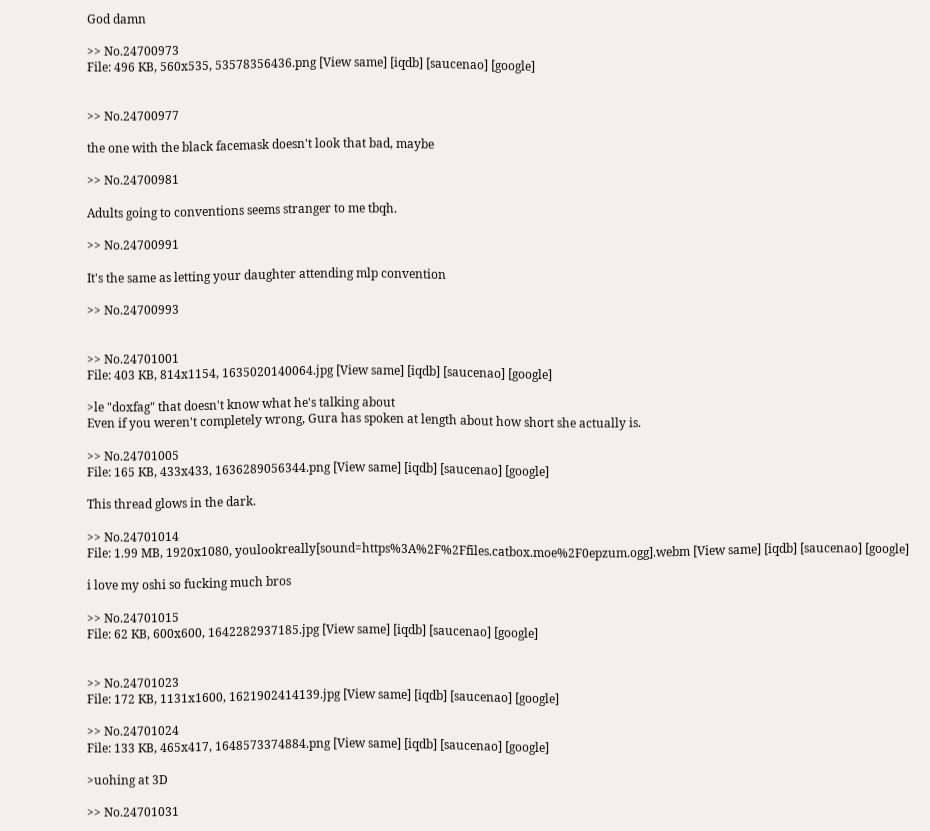God damn

>> No.24700973
File: 496 KB, 560x535, 53578356436.png [View same] [iqdb] [saucenao] [google]


>> No.24700977

the one with the black facemask doesn't look that bad, maybe

>> No.24700981

Adults going to conventions seems stranger to me tbqh.

>> No.24700991

It's the same as letting your daughter attending mlp convention

>> No.24700993


>> No.24701001
File: 403 KB, 814x1154, 1635020140064.jpg [View same] [iqdb] [saucenao] [google]

>le "doxfag" that doesn't know what he's talking about
Even if you weren't completely wrong, Gura has spoken at length about how short she actually is.

>> No.24701005
File: 165 KB, 433x433, 1636289056344.png [View same] [iqdb] [saucenao] [google]

This thread glows in the dark.

>> No.24701014
File: 1.99 MB, 1920x1080, youlookreally[sound=https%3A%2F%2Ffiles.catbox.moe%2F0epzum.ogg].webm [View same] [iqdb] [saucenao] [google]

i love my oshi so fucking much bros

>> No.24701015
File: 62 KB, 600x600, 1642282937185.jpg [View same] [iqdb] [saucenao] [google]


>> No.24701023
File: 172 KB, 1131x1600, 1621902414139.jpg [View same] [iqdb] [saucenao] [google]

>> No.24701024
File: 133 KB, 465x417, 1648573374884.png [View same] [iqdb] [saucenao] [google]

>uohing at 3D

>> No.24701031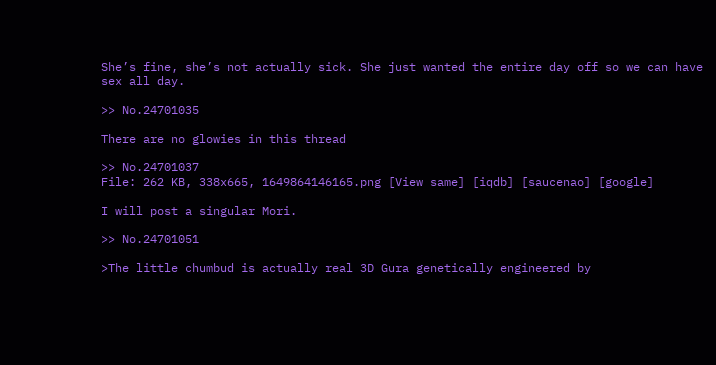She’s fine, she’s not actually sick. She just wanted the entire day off so we can have sex all day.

>> No.24701035

There are no glowies in this thread

>> No.24701037
File: 262 KB, 338x665, 1649864146165.png [View same] [iqdb] [saucenao] [google]

I will post a singular Mori.

>> No.24701051

>The little chumbud is actually real 3D Gura genetically engineered by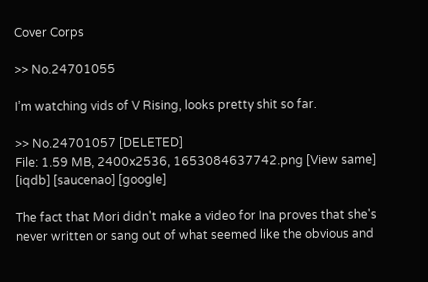Cover Corps

>> No.24701055

I’m watching vids of V Rising, looks pretty shit so far.

>> No.24701057 [DELETED]
File: 1.59 MB, 2400x2536, 1653084637742.png [View same] [iqdb] [saucenao] [google]

The fact that Mori didn't make a video for Ina proves that she's never written or sang out of what seemed like the obvious and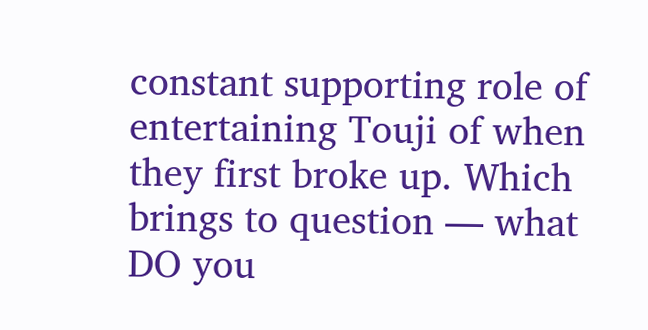constant supporting role of entertaining Touji of when they first broke up. Which brings to question — what DO you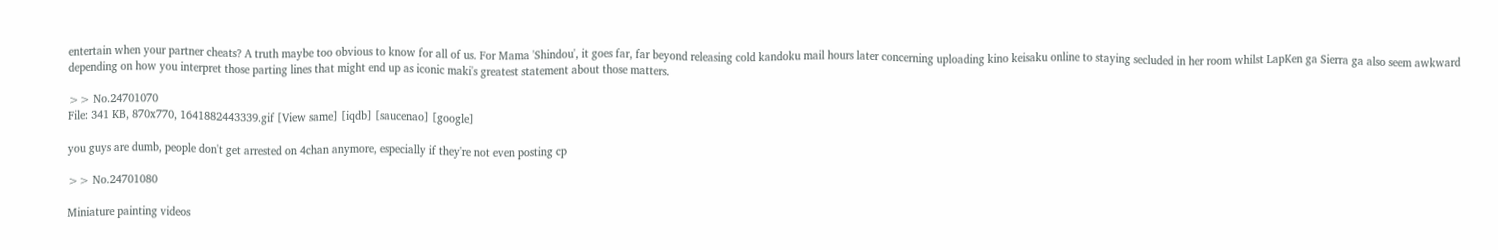entertain when your partner cheats? A truth maybe too obvious to know for all of us. For Mama 'Shindou', it goes far, far beyond releasing cold kandoku mail hours later concerning uploading kino keisaku online to staying secluded in her room whilst LapKen ga Sierra ga also seem awkward depending on how you interpret those parting lines that might end up as iconic maki's greatest statement about those matters.

>> No.24701070
File: 341 KB, 870x770, 1641882443339.gif [View same] [iqdb] [saucenao] [google]

you guys are dumb, people don't get arrested on 4chan anymore, especially if they're not even posting cp

>> No.24701080

Miniature painting videos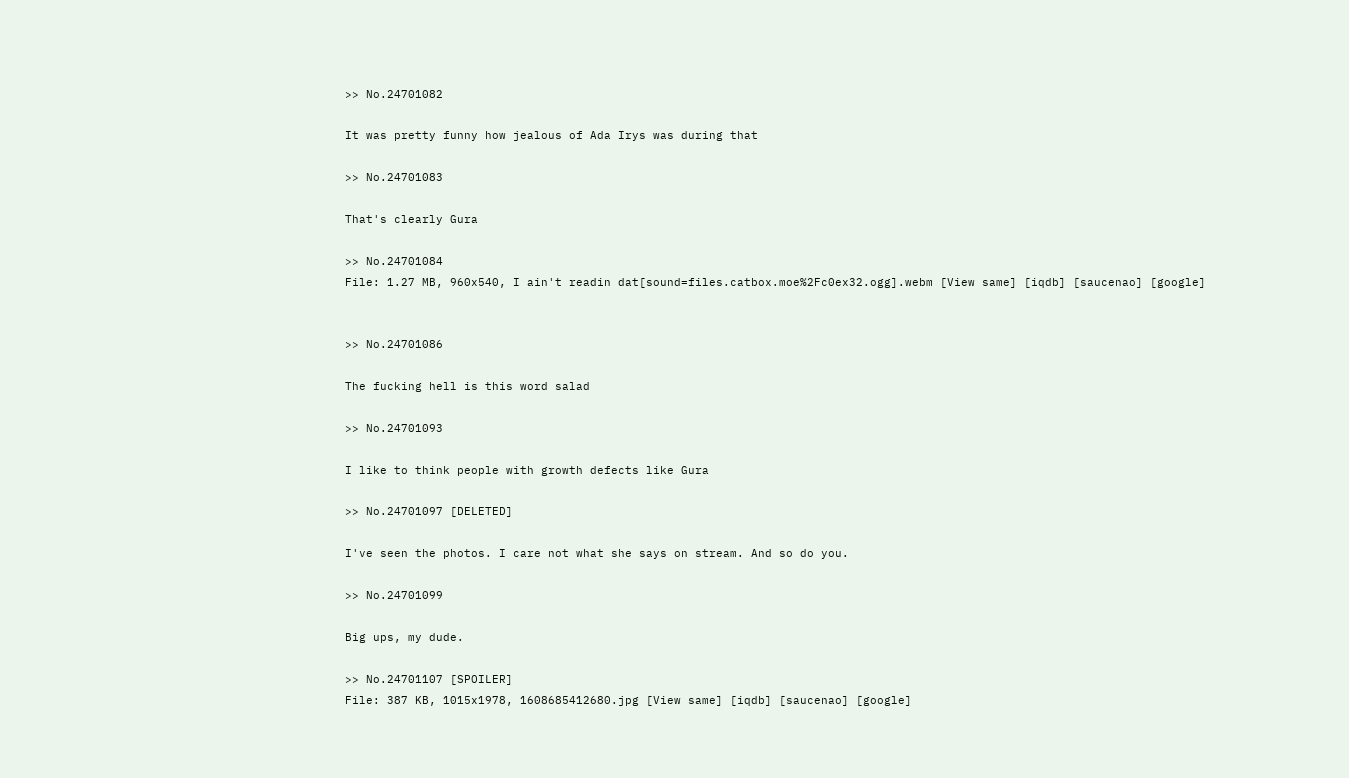>> No.24701082

It was pretty funny how jealous of Ada Irys was during that

>> No.24701083

That's clearly Gura

>> No.24701084
File: 1.27 MB, 960x540, I ain't readin dat[sound=files.catbox.moe%2Fc0ex32.ogg].webm [View same] [iqdb] [saucenao] [google]


>> No.24701086

The fucking hell is this word salad

>> No.24701093

I like to think people with growth defects like Gura

>> No.24701097 [DELETED]

I've seen the photos. I care not what she says on stream. And so do you.

>> No.24701099

Big ups, my dude.

>> No.24701107 [SPOILER]
File: 387 KB, 1015x1978, 1608685412680.jpg [View same] [iqdb] [saucenao] [google]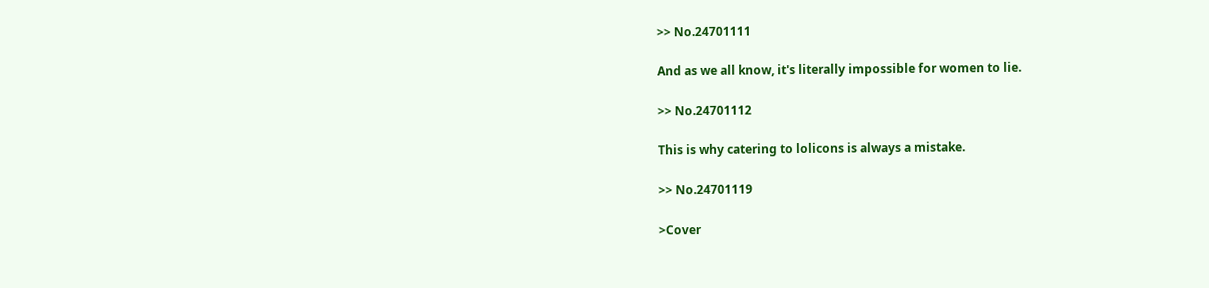>> No.24701111

And as we all know, it's literally impossible for women to lie.

>> No.24701112

This is why catering to lolicons is always a mistake.

>> No.24701119

>Cover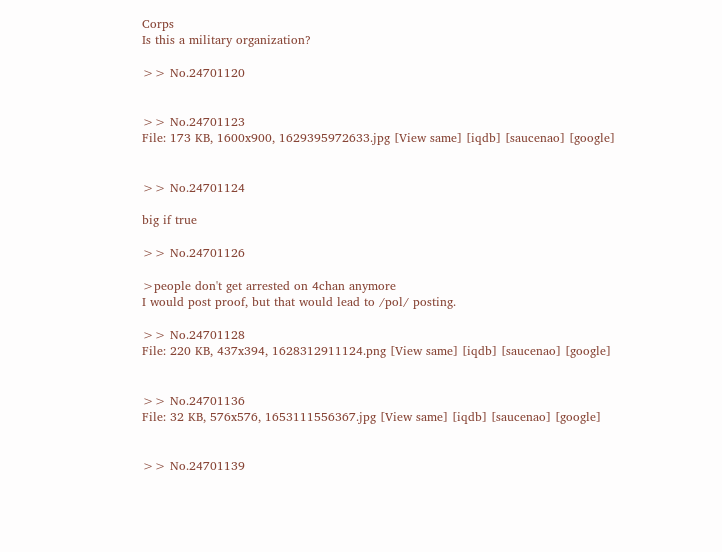Corps
Is this a military organization?

>> No.24701120


>> No.24701123
File: 173 KB, 1600x900, 1629395972633.jpg [View same] [iqdb] [saucenao] [google]


>> No.24701124

big if true

>> No.24701126

>people don't get arrested on 4chan anymore
I would post proof, but that would lead to /pol/ posting.

>> No.24701128
File: 220 KB, 437x394, 1628312911124.png [View same] [iqdb] [saucenao] [google]


>> No.24701136
File: 32 KB, 576x576, 1653111556367.jpg [View same] [iqdb] [saucenao] [google]


>> No.24701139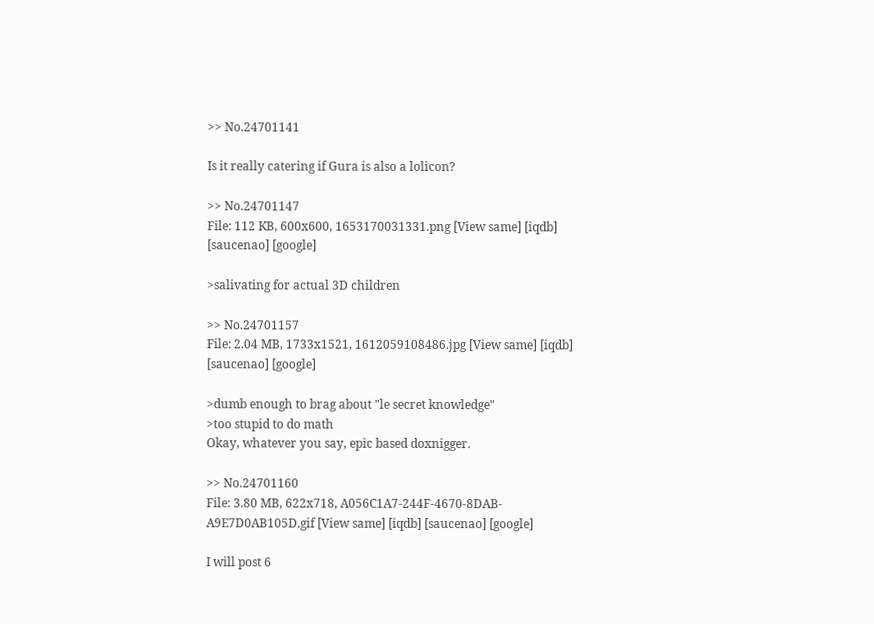>> No.24701141

Is it really catering if Gura is also a lolicon?

>> No.24701147
File: 112 KB, 600x600, 1653170031331.png [View same] [iqdb] [saucenao] [google]

>salivating for actual 3D children

>> No.24701157
File: 2.04 MB, 1733x1521, 1612059108486.jpg [View same] [iqdb] [saucenao] [google]

>dumb enough to brag about "le secret knowledge"
>too stupid to do math
Okay, whatever you say, epic based doxnigger.

>> No.24701160
File: 3.80 MB, 622x718, A056C1A7-244F-4670-8DAB-A9E7D0AB105D.gif [View same] [iqdb] [saucenao] [google]

I will post 6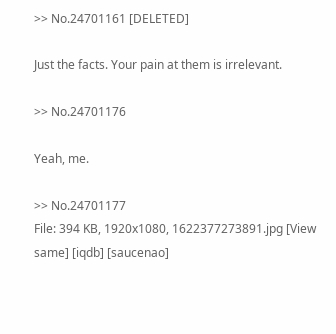>> No.24701161 [DELETED]

Just the facts. Your pain at them is irrelevant.

>> No.24701176

Yeah, me.

>> No.24701177
File: 394 KB, 1920x1080, 1622377273891.jpg [View same] [iqdb] [saucenao]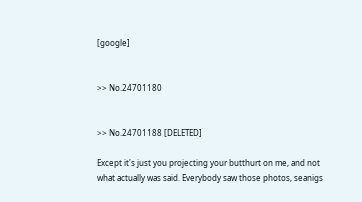[google]


>> No.24701180


>> No.24701188 [DELETED]

Except it's just you projecting your butthurt on me, and not what actually was said. Everybody saw those photos, seanigs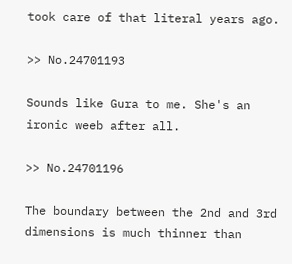took care of that literal years ago.

>> No.24701193

Sounds like Gura to me. She's an ironic weeb after all.

>> No.24701196

The boundary between the 2nd and 3rd dimensions is much thinner than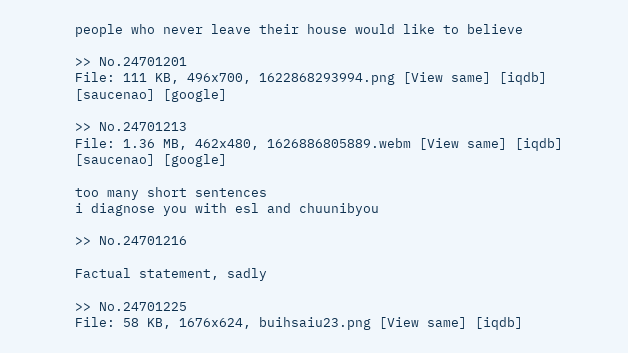people who never leave their house would like to believe

>> No.24701201
File: 111 KB, 496x700, 1622868293994.png [View same] [iqdb] [saucenao] [google]

>> No.24701213
File: 1.36 MB, 462x480, 1626886805889.webm [View same] [iqdb] [saucenao] [google]

too many short sentences
i diagnose you with esl and chuunibyou

>> No.24701216

Factual statement, sadly

>> No.24701225
File: 58 KB, 1676x624, buihsaiu23.png [View same] [iqdb]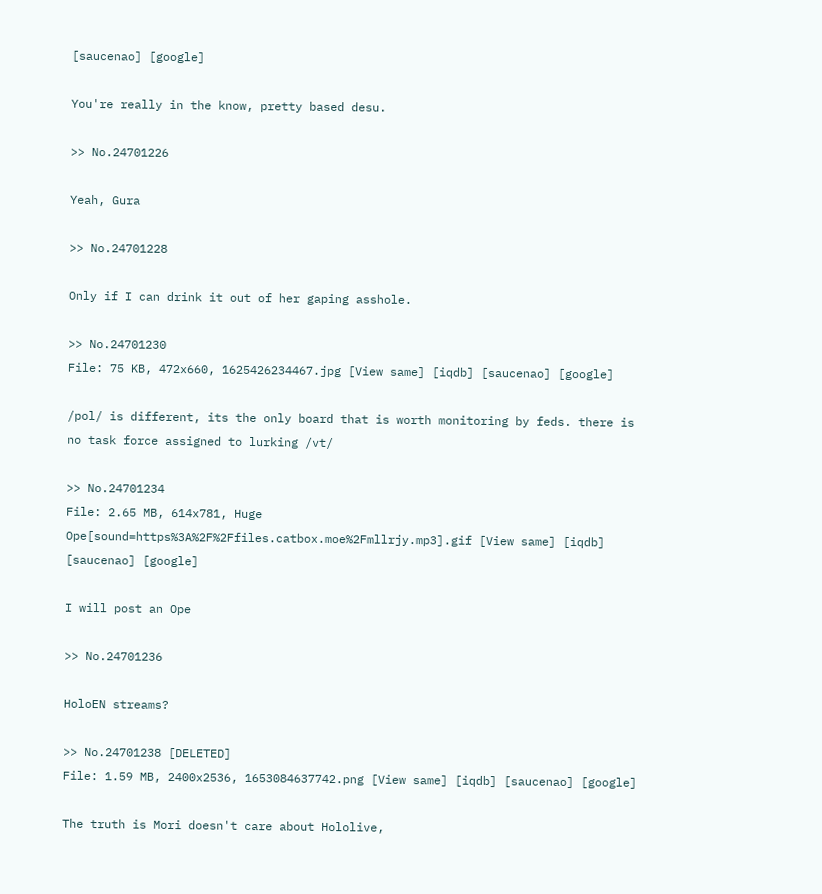[saucenao] [google]

You're really in the know, pretty based desu.

>> No.24701226

Yeah, Gura

>> No.24701228

Only if I can drink it out of her gaping asshole.

>> No.24701230
File: 75 KB, 472x660, 1625426234467.jpg [View same] [iqdb] [saucenao] [google]

/pol/ is different, its the only board that is worth monitoring by feds. there is no task force assigned to lurking /vt/

>> No.24701234
File: 2.65 MB, 614x781, Huge Ope[sound=https%3A%2F%2Ffiles.catbox.moe%2Fmllrjy.mp3].gif [View same] [iqdb] [saucenao] [google]

I will post an Ope

>> No.24701236

HoloEN streams?

>> No.24701238 [DELETED]
File: 1.59 MB, 2400x2536, 1653084637742.png [View same] [iqdb] [saucenao] [google]

The truth is Mori doesn't care about Hololive,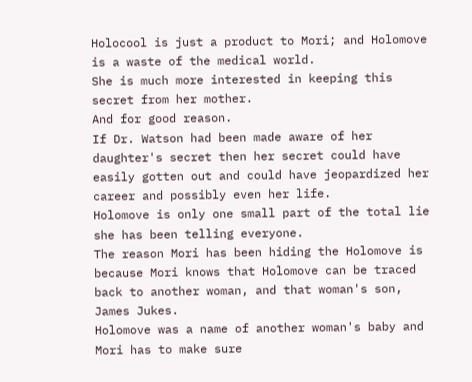Holocool is just a product to Mori; and Holomove is a waste of the medical world.
She is much more interested in keeping this secret from her mother.
And for good reason.
If Dr. Watson had been made aware of her daughter's secret then her secret could have easily gotten out and could have jeopardized her career and possibly even her life.
Holomove is only one small part of the total lie she has been telling everyone.
The reason Mori has been hiding the Holomove is because Mori knows that Holomove can be traced back to another woman, and that woman's son, James Jukes.
Holomove was a name of another woman's baby and Mori has to make sure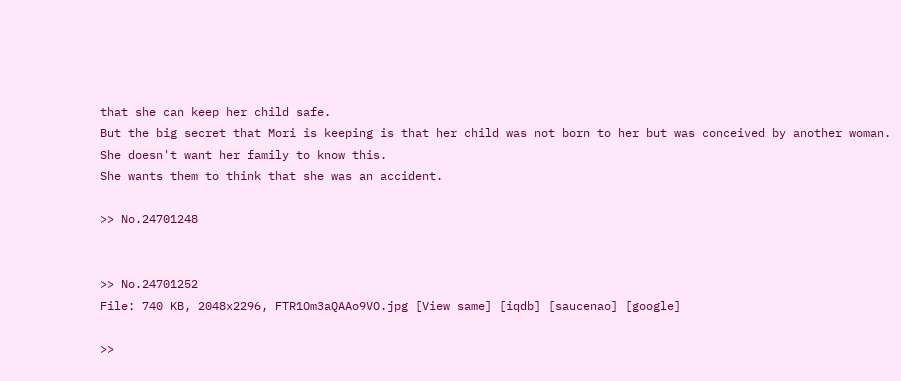that she can keep her child safe.
But the big secret that Mori is keeping is that her child was not born to her but was conceived by another woman.
She doesn't want her family to know this.
She wants them to think that she was an accident.

>> No.24701248


>> No.24701252
File: 740 KB, 2048x2296, FTR1Om3aQAAo9VO.jpg [View same] [iqdb] [saucenao] [google]

>>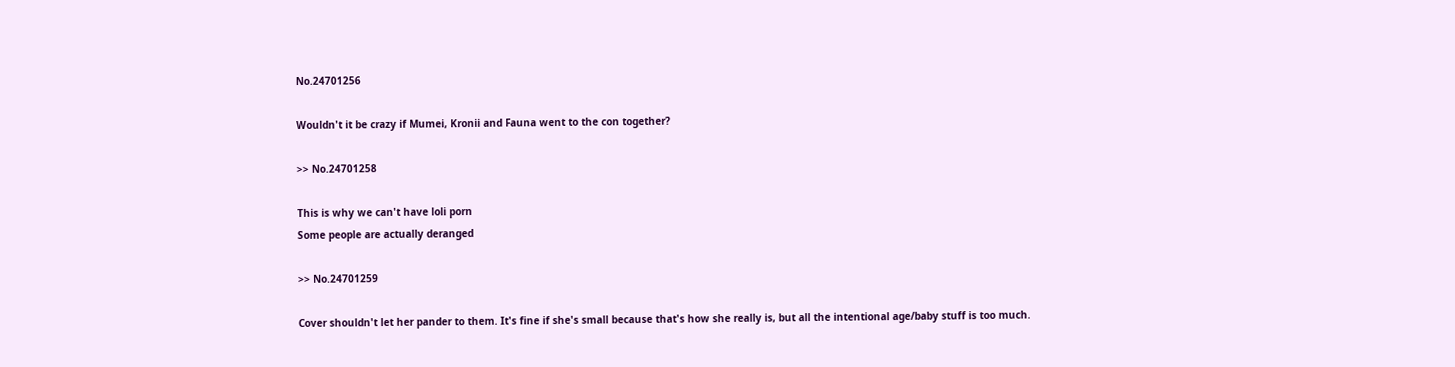No.24701256

Wouldn't it be crazy if Mumei, Kronii and Fauna went to the con together?

>> No.24701258

This is why we can't have loli porn
Some people are actually deranged

>> No.24701259

Cover shouldn't let her pander to them. It's fine if she's small because that's how she really is, but all the intentional age/baby stuff is too much.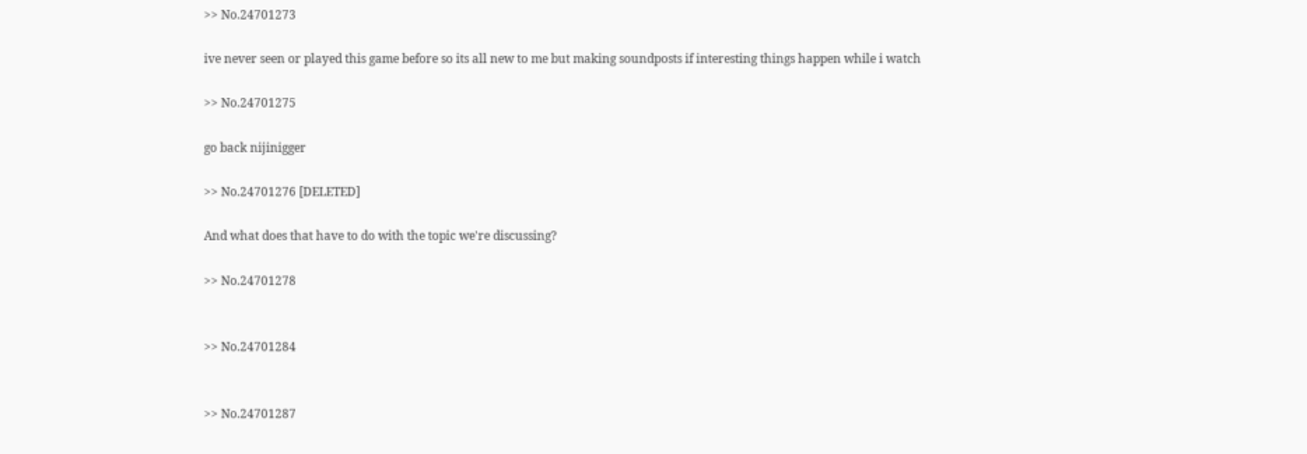>> No.24701273

ive never seen or played this game before so its all new to me but making soundposts if interesting things happen while i watch

>> No.24701275

go back nijinigger

>> No.24701276 [DELETED]

And what does that have to do with the topic we're discussing?

>> No.24701278


>> No.24701284


>> No.24701287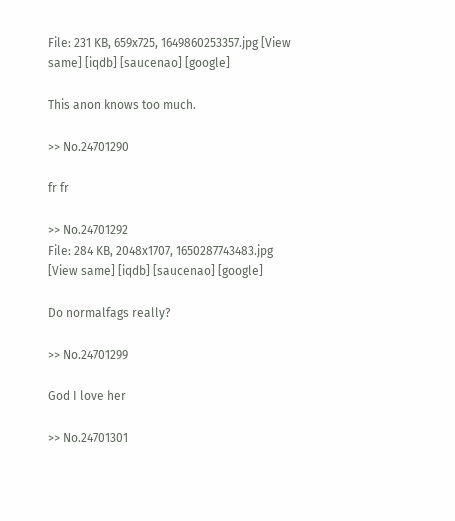File: 231 KB, 659x725, 1649860253357.jpg [View same] [iqdb] [saucenao] [google]

This anon knows too much.

>> No.24701290

fr fr

>> No.24701292
File: 284 KB, 2048x1707, 1650287743483.jpg [View same] [iqdb] [saucenao] [google]

Do normalfags really?

>> No.24701299

God I love her

>> No.24701301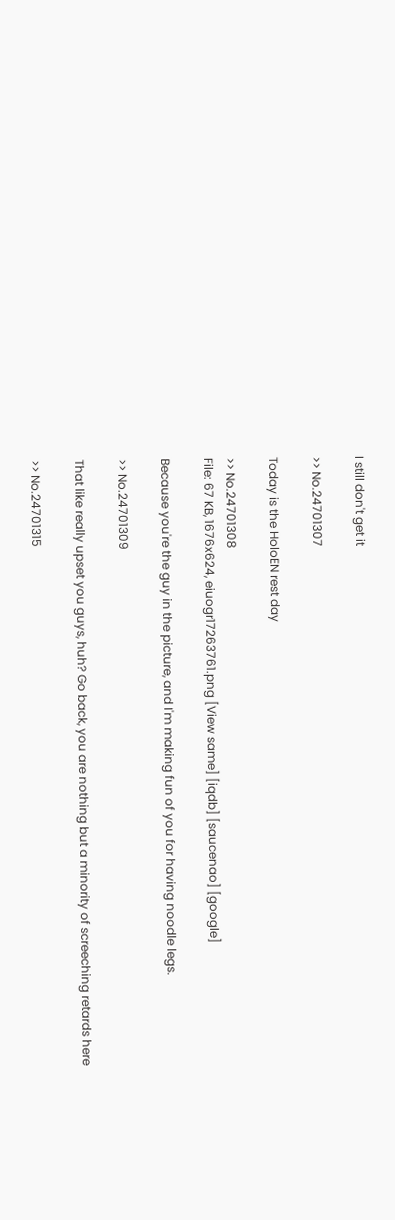I still don't get it

>> No.24701307

Today is the HoloEN rest day

>> No.24701308
File: 67 KB, 1676x624, eiuogr17263761.png [View same] [iqdb] [saucenao] [google]

Because you're the guy in the picture, and I'm making fun of you for having noodle legs.

>> No.24701309

That like really upset you guys, huh? Go back, you are nothing but a minority of screeching retards here

>> No.24701315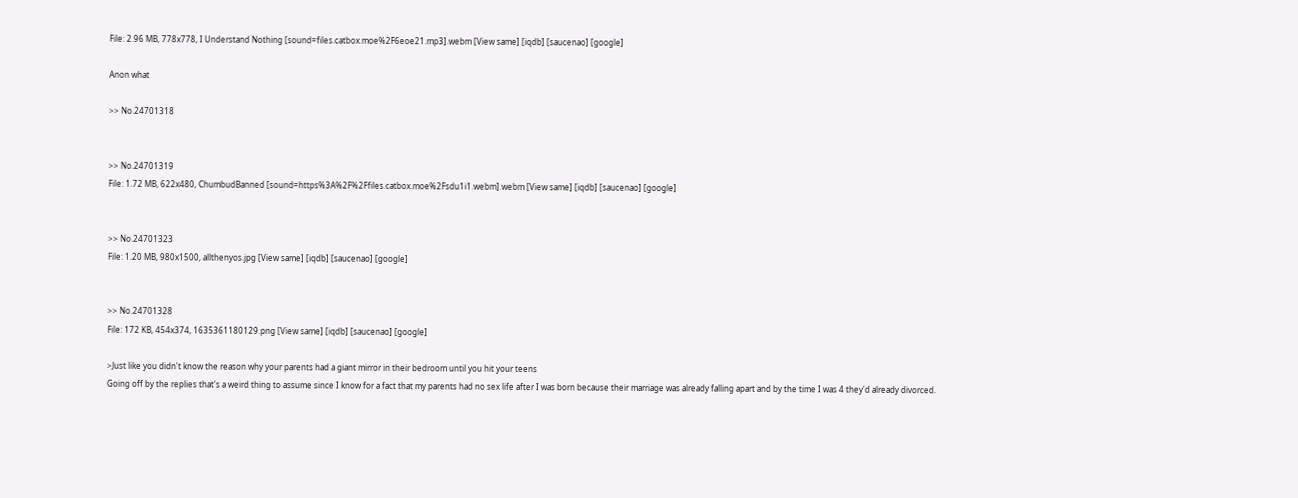File: 2.96 MB, 778x778, I Understand Nothing [sound=files.catbox.moe%2F6eoe21.mp3].webm [View same] [iqdb] [saucenao] [google]

Anon what

>> No.24701318


>> No.24701319
File: 1.72 MB, 622x480, ChumbudBanned [sound=https%3A%2F%2Ffiles.catbox.moe%2Fsdu1i1.webm].webm [View same] [iqdb] [saucenao] [google]


>> No.24701323
File: 1.20 MB, 980x1500, allthenyos.jpg [View same] [iqdb] [saucenao] [google]


>> No.24701328
File: 172 KB, 454x374, 1635361180129.png [View same] [iqdb] [saucenao] [google]

>Just like you didn't know the reason why your parents had a giant mirror in their bedroom until you hit your teens
Going off by the replies that's a weird thing to assume since I know for a fact that my parents had no sex life after I was born because their marriage was already falling apart and by the time I was 4 they'd already divorced.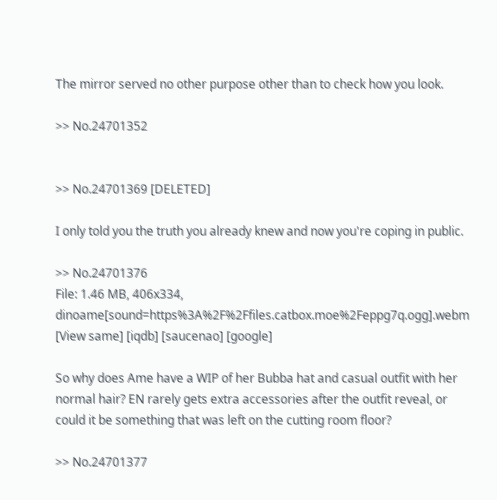The mirror served no other purpose other than to check how you look.

>> No.24701352


>> No.24701369 [DELETED]

I only told you the truth you already knew and now you're coping in public.

>> No.24701376
File: 1.46 MB, 406x334, dinoame[sound=https%3A%2F%2Ffiles.catbox.moe%2Feppg7q.ogg].webm [View same] [iqdb] [saucenao] [google]

So why does Ame have a WIP of her Bubba hat and casual outfit with her normal hair? EN rarely gets extra accessories after the outfit reveal, or could it be something that was left on the cutting room floor?

>> No.24701377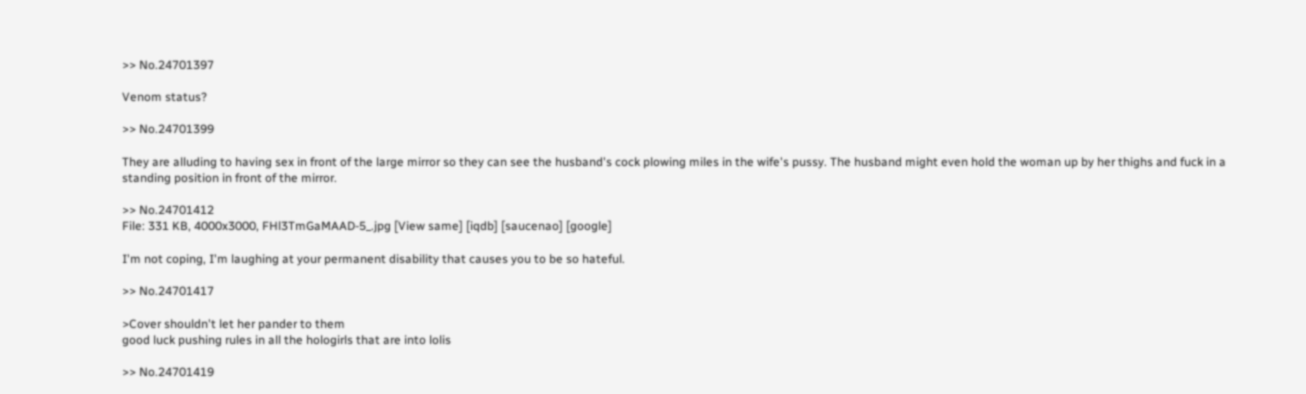>> No.24701397

Venom status?

>> No.24701399

They are alluding to having sex in front of the large mirror so they can see the husband's cock plowing miles in the wife's pussy. The husband might even hold the woman up by her thighs and fuck in a standing position in front of the mirror.

>> No.24701412
File: 331 KB, 4000x3000, FHl3TmGaMAAD-5_.jpg [View same] [iqdb] [saucenao] [google]

I'm not coping, I'm laughing at your permanent disability that causes you to be so hateful.

>> No.24701417

>Cover shouldn't let her pander to them
good luck pushing rules in all the hologirls that are into lolis

>> No.24701419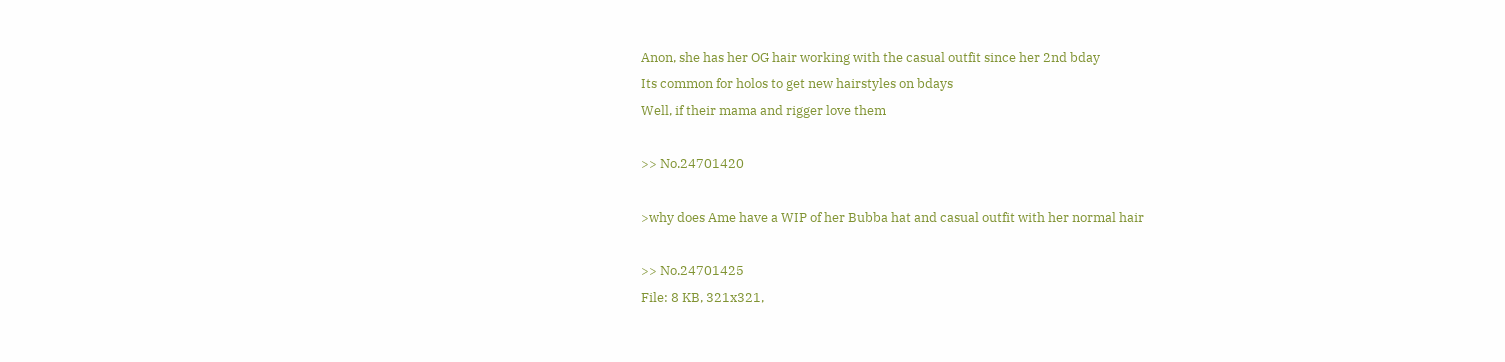Anon, she has her OG hair working with the casual outfit since her 2nd bday
Its common for holos to get new hairstyles on bdays
Well, if their mama and rigger love them

>> No.24701420

>why does Ame have a WIP of her Bubba hat and casual outfit with her normal hair

>> No.24701425
File: 8 KB, 321x321,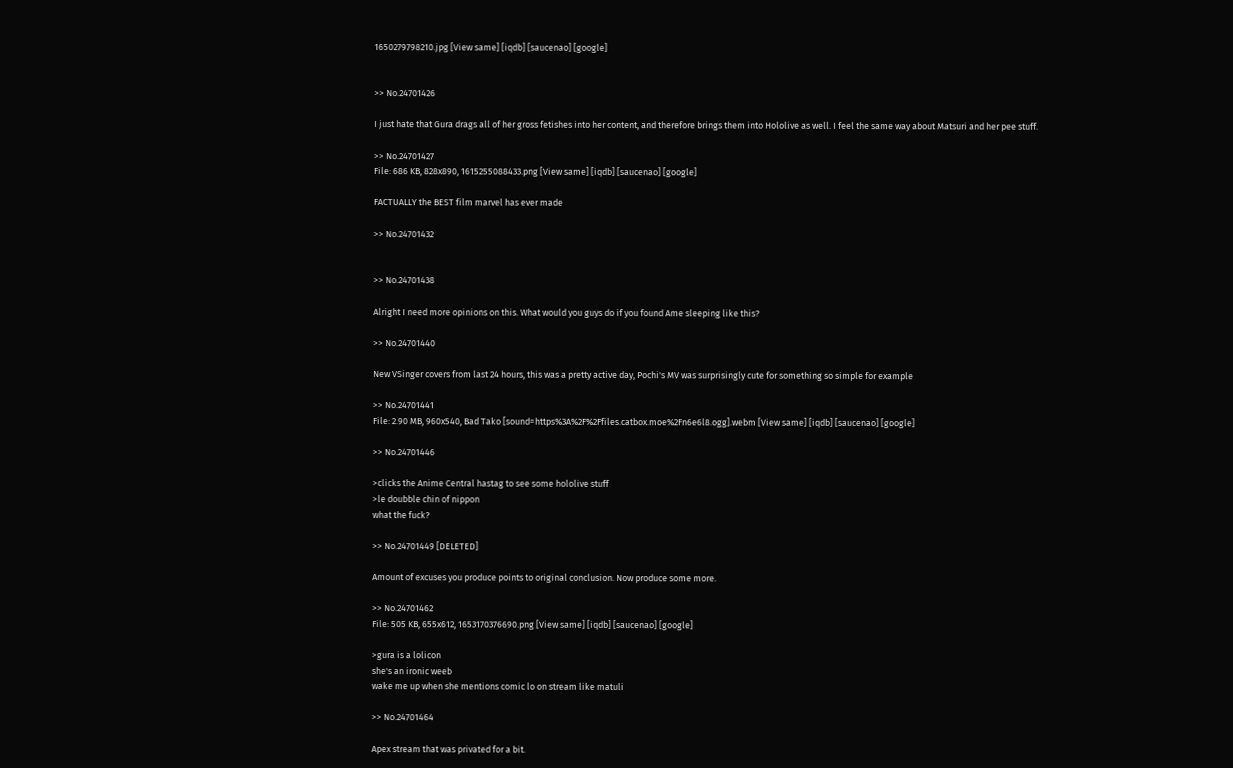1650279798210.jpg [View same] [iqdb] [saucenao] [google]


>> No.24701426

I just hate that Gura drags all of her gross fetishes into her content, and therefore brings them into Hololive as well. I feel the same way about Matsuri and her pee stuff.

>> No.24701427
File: 686 KB, 828x890, 1615255088433.png [View same] [iqdb] [saucenao] [google]

FACTUALLY the BEST film marvel has ever made

>> No.24701432


>> No.24701438

Alright I need more opinions on this. What would you guys do if you found Ame sleeping like this?

>> No.24701440

New VSinger covers from last 24 hours, this was a pretty active day, Pochi's MV was surprisingly cute for something so simple for example

>> No.24701441
File: 2.90 MB, 960x540, Bad Tako [sound=https%3A%2F%2Ffiles.catbox.moe%2Fn6e6l8.ogg].webm [View same] [iqdb] [saucenao] [google]

>> No.24701446

>clicks the Anime Central hastag to see some hololive stuff
>le doubble chin of nippon
what the fuck?

>> No.24701449 [DELETED]

Amount of excuses you produce points to original conclusion. Now produce some more.

>> No.24701462
File: 505 KB, 655x612, 1653170376690.png [View same] [iqdb] [saucenao] [google]

>gura is a lolicon
she's an ironic weeb
wake me up when she mentions comic lo on stream like matuli

>> No.24701464

Apex stream that was privated for a bit.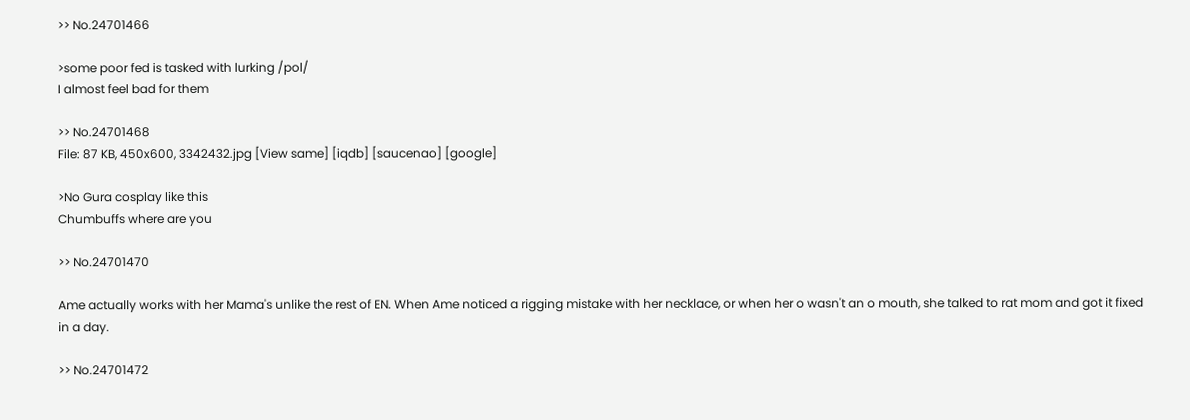>> No.24701466

>some poor fed is tasked with lurking /pol/
I almost feel bad for them

>> No.24701468
File: 87 KB, 450x600, 3342432.jpg [View same] [iqdb] [saucenao] [google]

>No Gura cosplay like this
Chumbuffs where are you

>> No.24701470

Ame actually works with her Mama's unlike the rest of EN. When Ame noticed a rigging mistake with her necklace, or when her o wasn't an o mouth, she talked to rat mom and got it fixed in a day.

>> No.24701472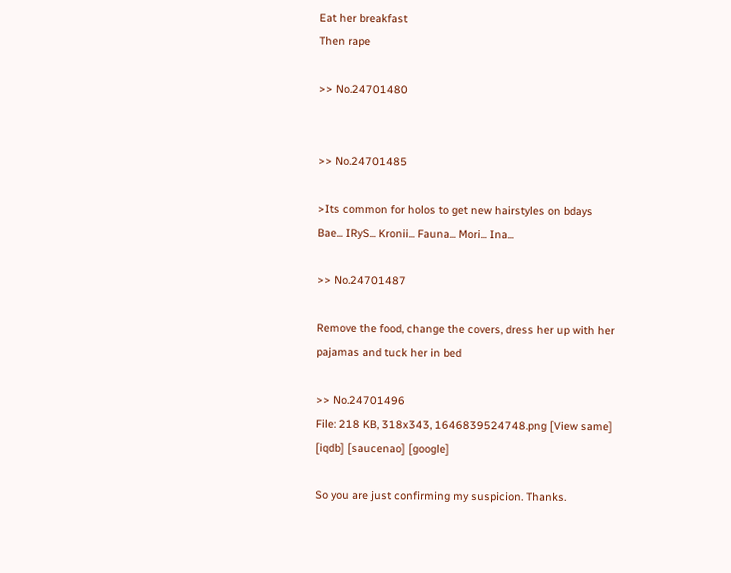Eat her breakfast
Then rape

>> No.24701480


>> No.24701485

>Its common for holos to get new hairstyles on bdays
Bae... IRyS... Kronii... Fauna... Mori... Ina...

>> No.24701487

Remove the food, change the covers, dress her up with her pajamas and tuck her in bed

>> No.24701496
File: 218 KB, 318x343, 1646839524748.png [View same] [iqdb] [saucenao] [google]

So you are just confirming my suspicion. Thanks.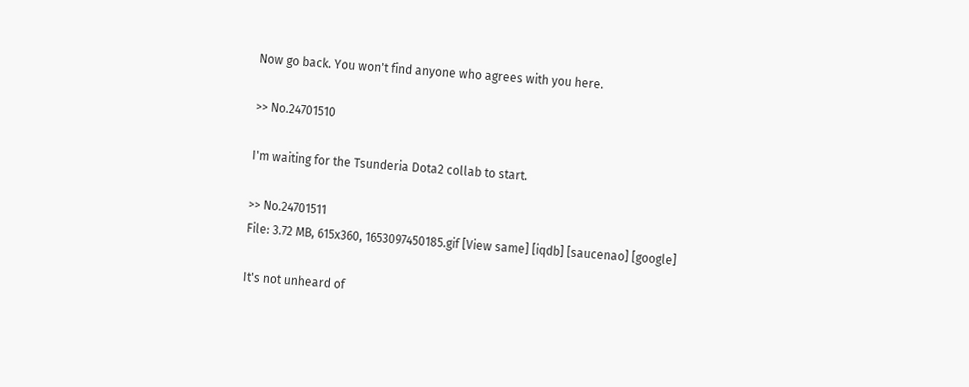Now go back. You won't find anyone who agrees with you here.

>> No.24701510

I'm waiting for the Tsunderia Dota2 collab to start.

>> No.24701511
File: 3.72 MB, 615x360, 1653097450185.gif [View same] [iqdb] [saucenao] [google]

It's not unheard of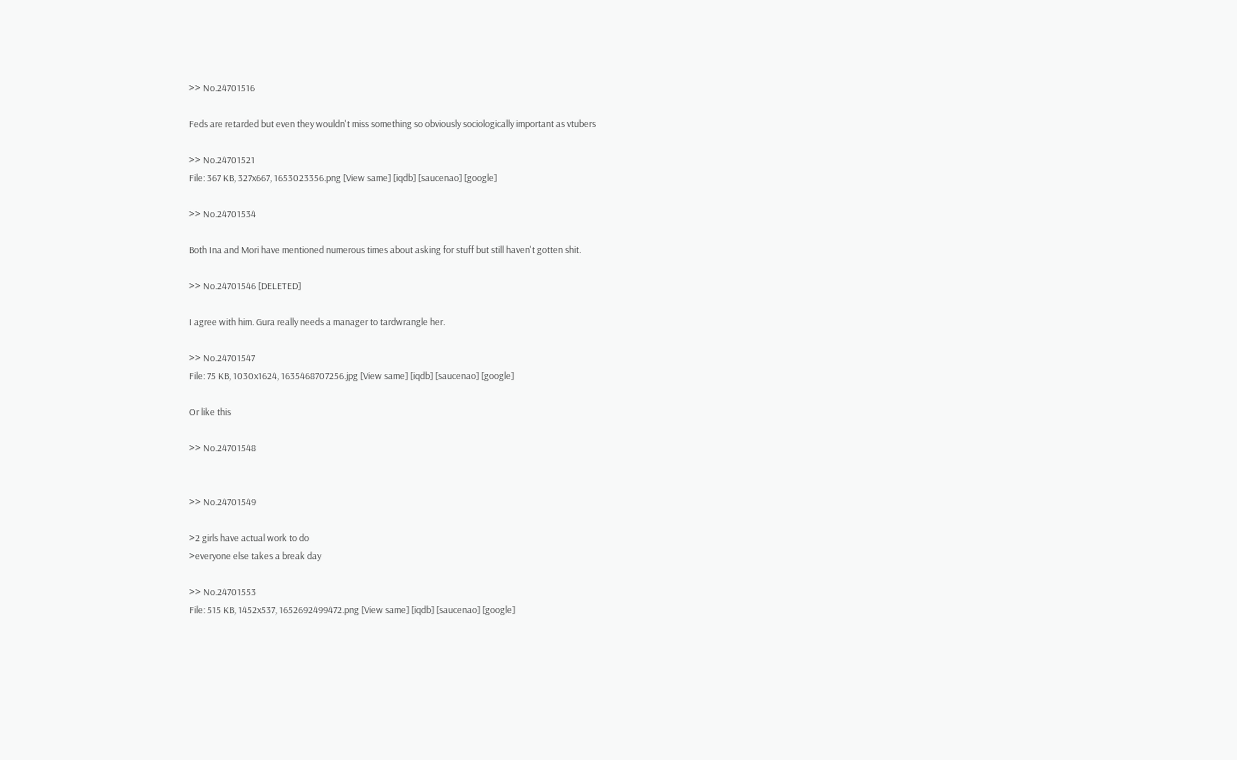>> No.24701516

Feds are retarded but even they wouldn't miss something so obviously sociologically important as vtubers

>> No.24701521
File: 367 KB, 327x667, 1653023356.png [View same] [iqdb] [saucenao] [google]

>> No.24701534

Both Ina and Mori have mentioned numerous times about asking for stuff but still haven't gotten shit.

>> No.24701546 [DELETED]

I agree with him. Gura really needs a manager to tardwrangle her.

>> No.24701547
File: 75 KB, 1030x1624, 1635468707256.jpg [View same] [iqdb] [saucenao] [google]

Or like this

>> No.24701548


>> No.24701549

>2 girls have actual work to do
>everyone else takes a break day

>> No.24701553
File: 515 KB, 1452x537, 1652692499472.png [View same] [iqdb] [saucenao] [google]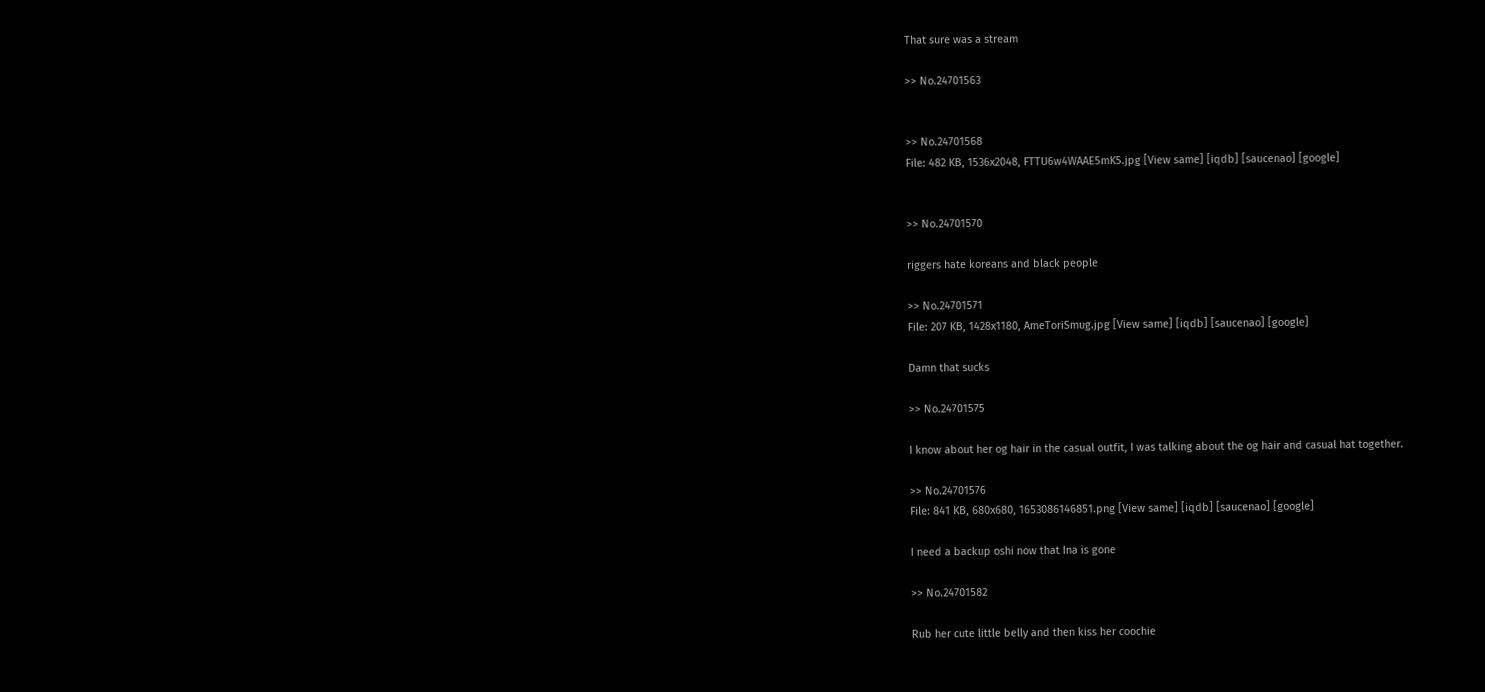That sure was a stream

>> No.24701563


>> No.24701568
File: 482 KB, 1536x2048, FTTU6w4WAAE5mK5.jpg [View same] [iqdb] [saucenao] [google]


>> No.24701570

riggers hate koreans and black people

>> No.24701571
File: 207 KB, 1428x1180, AmeToriSmug.jpg [View same] [iqdb] [saucenao] [google]

Damn that sucks

>> No.24701575

I know about her og hair in the casual outfit, I was talking about the og hair and casual hat together.

>> No.24701576
File: 841 KB, 680x680, 1653086146851.png [View same] [iqdb] [saucenao] [google]

I need a backup oshi now that Ina is gone

>> No.24701582

Rub her cute little belly and then kiss her coochie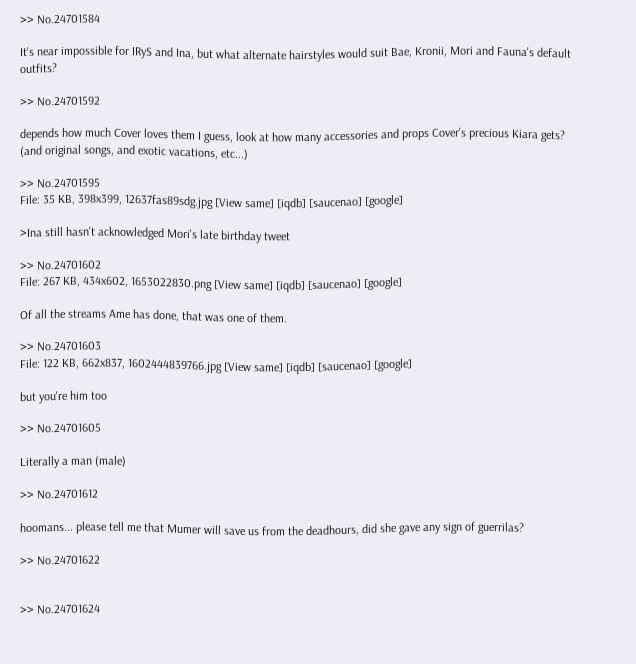>> No.24701584

It's near impossible for IRyS and Ina, but what alternate hairstyles would suit Bae, Kronii, Mori and Fauna's default outfits?

>> No.24701592

depends how much Cover loves them I guess, look at how many accessories and props Cover's precious Kiara gets? (and original songs, and exotic vacations, etc...)

>> No.24701595
File: 35 KB, 398x399, 12637fas89sdg.jpg [View same] [iqdb] [saucenao] [google]

>Ina still hasn't acknowledged Mori's late birthday tweet

>> No.24701602
File: 267 KB, 434x602, 1653022830.png [View same] [iqdb] [saucenao] [google]

Of all the streams Ame has done, that was one of them.

>> No.24701603
File: 122 KB, 662x837, 1602444839766.jpg [View same] [iqdb] [saucenao] [google]

but you're him too

>> No.24701605

Literally a man (male)

>> No.24701612

hoomans... please tell me that Mumer will save us from the deadhours, did she gave any sign of guerrilas?

>> No.24701622


>> No.24701624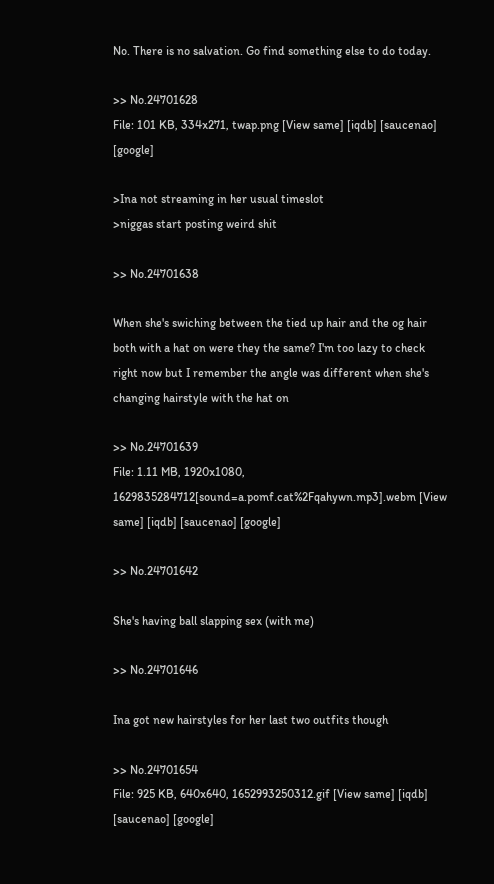No. There is no salvation. Go find something else to do today.

>> No.24701628
File: 101 KB, 334x271, twap.png [View same] [iqdb] [saucenao] [google]

>Ina not streaming in her usual timeslot
>niggas start posting weird shit

>> No.24701638

When she's swiching between the tied up hair and the og hair both with a hat on were they the same? I'm too lazy to check right now but I remember the angle was different when she's changing hairstyle with the hat on

>> No.24701639
File: 1.11 MB, 1920x1080, 1629835284712[sound=a.pomf.cat%2Fqahywn.mp3].webm [View same] [iqdb] [saucenao] [google]

>> No.24701642

She's having ball slapping sex (with me)

>> No.24701646

Ina got new hairstyles for her last two outfits though

>> No.24701654
File: 925 KB, 640x640, 1652993250312.gif [View same] [iqdb] [saucenao] [google]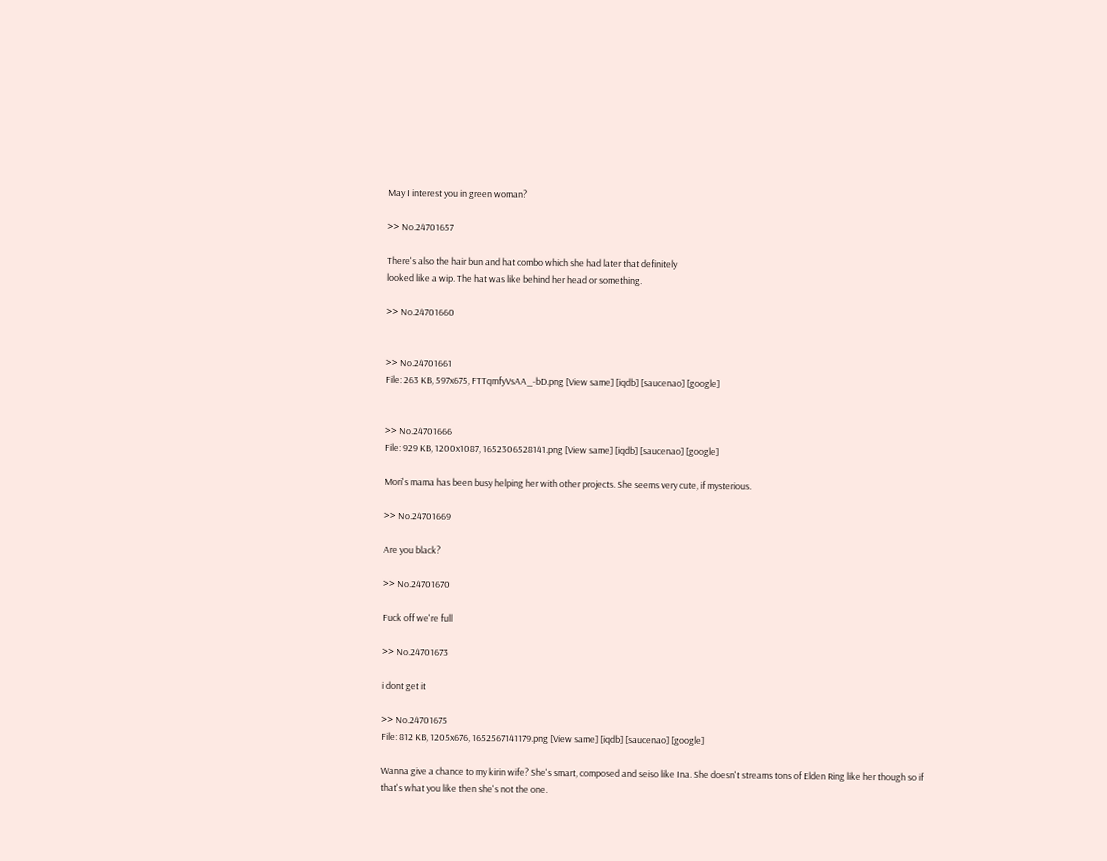May I interest you in green woman?

>> No.24701657

There's also the hair bun and hat combo which she had later that definitely
looked like a wip. The hat was like behind her head or something.

>> No.24701660


>> No.24701661
File: 263 KB, 597x675, FTTqmfyVsAA_-bD.png [View same] [iqdb] [saucenao] [google]


>> No.24701666
File: 929 KB, 1200x1087, 1652306528141.png [View same] [iqdb] [saucenao] [google]

Mori's mama has been busy helping her with other projects. She seems very cute, if mysterious.

>> No.24701669

Are you black?

>> No.24701670

Fuck off we're full

>> No.24701673

i dont get it

>> No.24701675
File: 812 KB, 1205x676, 1652567141179.png [View same] [iqdb] [saucenao] [google]

Wanna give a chance to my kirin wife? She's smart, composed and seiso like Ina. She doesn't streams tons of Elden Ring like her though so if that's what you like then she's not the one.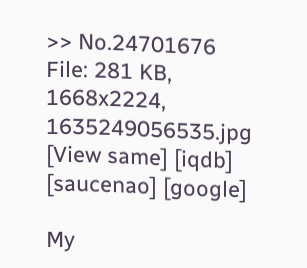>> No.24701676
File: 281 KB, 1668x2224, 1635249056535.jpg [View same] [iqdb] [saucenao] [google]

My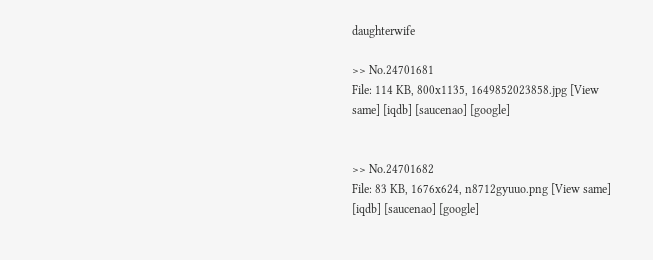daughterwife

>> No.24701681
File: 114 KB, 800x1135, 1649852023858.jpg [View same] [iqdb] [saucenao] [google]


>> No.24701682
File: 83 KB, 1676x624, n8712gyuuo.png [View same] [iqdb] [saucenao] [google]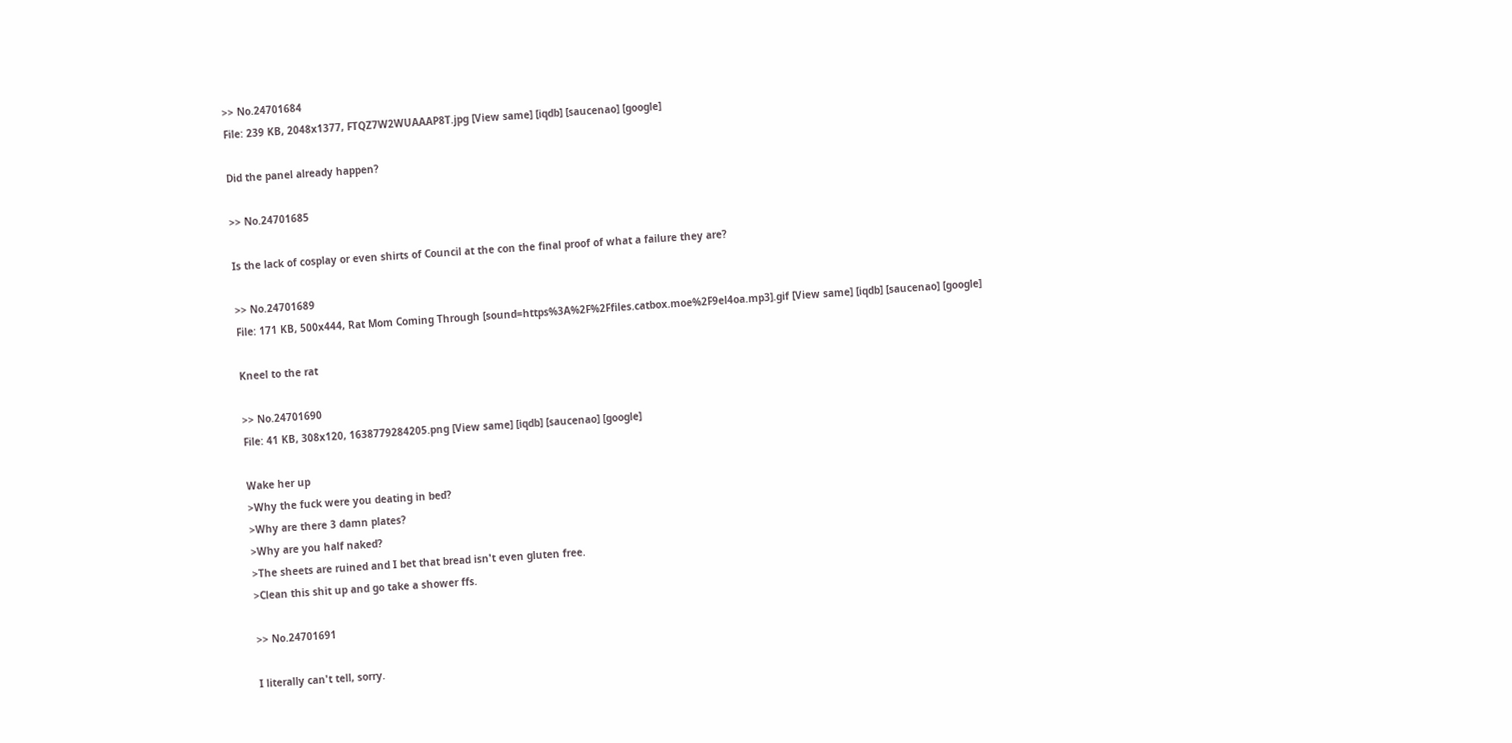>> No.24701684
File: 239 KB, 2048x1377, FTQZ7W2WUAAAP8T.jpg [View same] [iqdb] [saucenao] [google]

Did the panel already happen?

>> No.24701685

Is the lack of cosplay or even shirts of Council at the con the final proof of what a failure they are?

>> No.24701689
File: 171 KB, 500x444, Rat Mom Coming Through [sound=https%3A%2F%2Ffiles.catbox.moe%2F9el4oa.mp3].gif [View same] [iqdb] [saucenao] [google]

Kneel to the rat

>> No.24701690
File: 41 KB, 308x120, 1638779284205.png [View same] [iqdb] [saucenao] [google]

Wake her up
>Why the fuck were you deating in bed?
>Why are there 3 damn plates?
>Why are you half naked?
>The sheets are ruined and I bet that bread isn't even gluten free.
>Clean this shit up and go take a shower ffs.

>> No.24701691

I literally can't tell, sorry.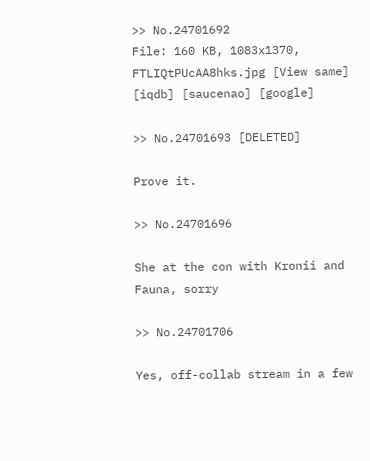>> No.24701692
File: 160 KB, 1083x1370, FTLIQtPUcAA8hks.jpg [View same] [iqdb] [saucenao] [google]

>> No.24701693 [DELETED]

Prove it.

>> No.24701696

She at the con with Kronii and Fauna, sorry

>> No.24701706

Yes, off-collab stream in a few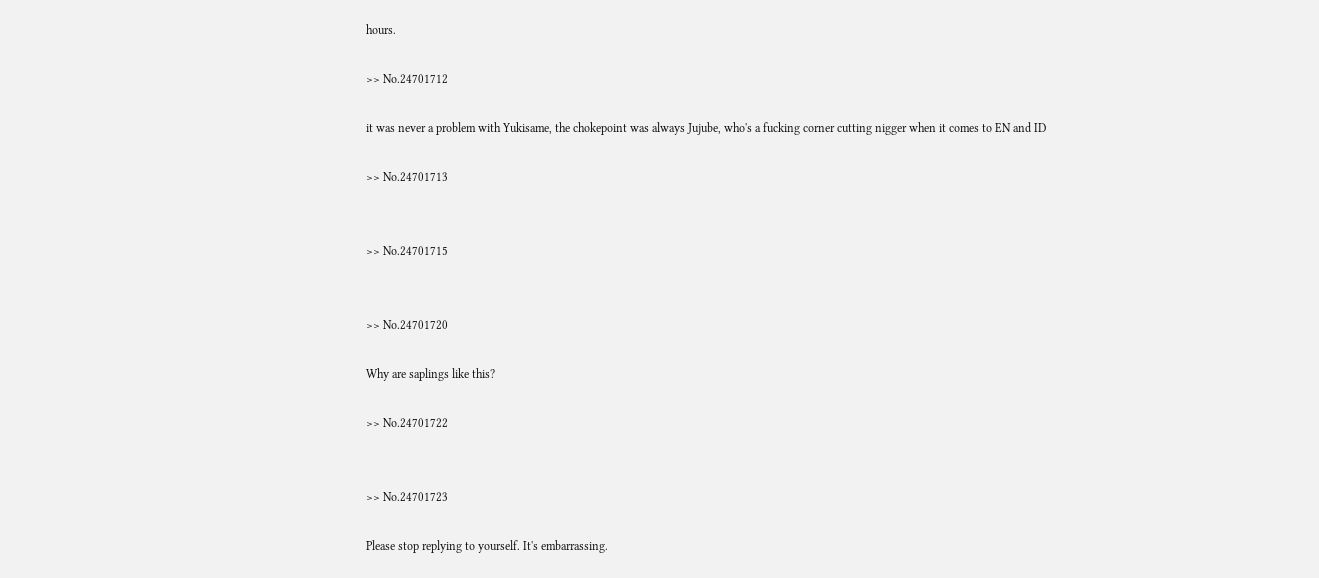hours.

>> No.24701712

it was never a problem with Yukisame, the chokepoint was always Jujube, who's a fucking corner cutting nigger when it comes to EN and ID

>> No.24701713


>> No.24701715


>> No.24701720

Why are saplings like this?

>> No.24701722


>> No.24701723

Please stop replying to yourself. It's embarrassing.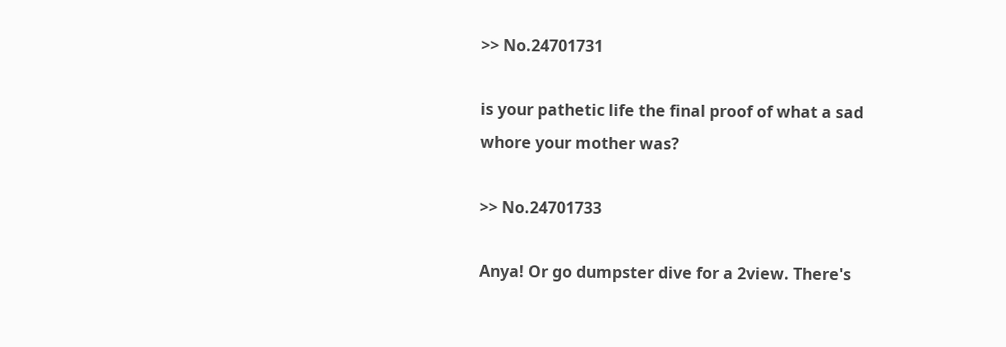>> No.24701731

is your pathetic life the final proof of what a sad whore your mother was?

>> No.24701733

Anya! Or go dumpster dive for a 2view. There's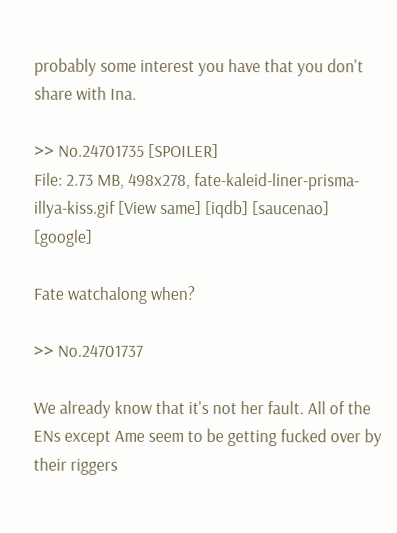probably some interest you have that you don't share with Ina.

>> No.24701735 [SPOILER]
File: 2.73 MB, 498x278, fate-kaleid-liner-prisma-illya-kiss.gif [View same] [iqdb] [saucenao] [google]

Fate watchalong when?

>> No.24701737

We already know that it's not her fault. All of the ENs except Ame seem to be getting fucked over by their riggers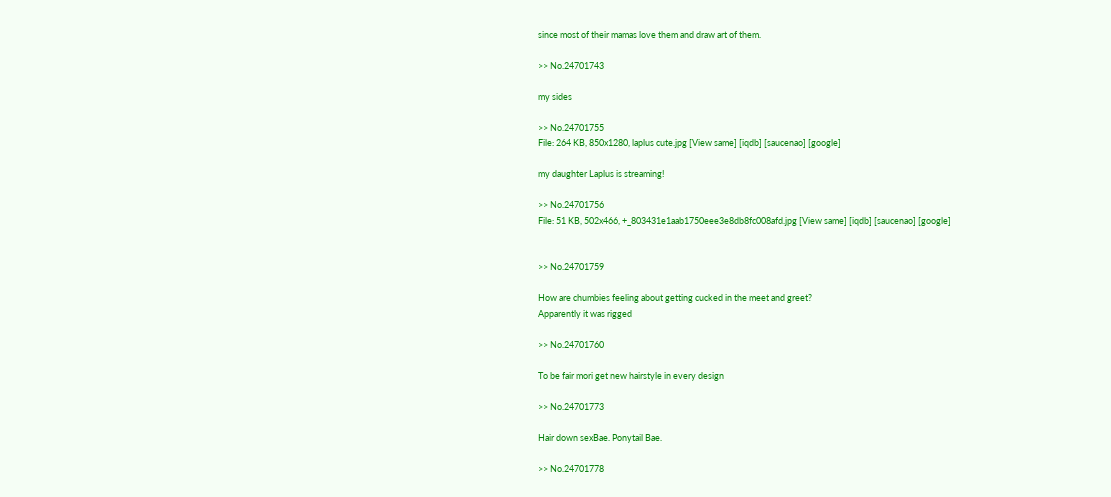since most of their mamas love them and draw art of them.

>> No.24701743

my sides

>> No.24701755
File: 264 KB, 850x1280, laplus cute.jpg [View same] [iqdb] [saucenao] [google]

my daughter Laplus is streaming!

>> No.24701756
File: 51 KB, 502x466, +_803431e1aab1750eee3e8db8fc008afd.jpg [View same] [iqdb] [saucenao] [google]


>> No.24701759

How are chumbies feeling about getting cucked in the meet and greet?
Apparently it was rigged

>> No.24701760

To be fair mori get new hairstyle in every design

>> No.24701773

Hair down sexBae. Ponytail Bae.

>> No.24701778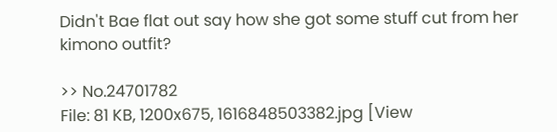Didn't Bae flat out say how she got some stuff cut from her kimono outfit?

>> No.24701782
File: 81 KB, 1200x675, 1616848503382.jpg [View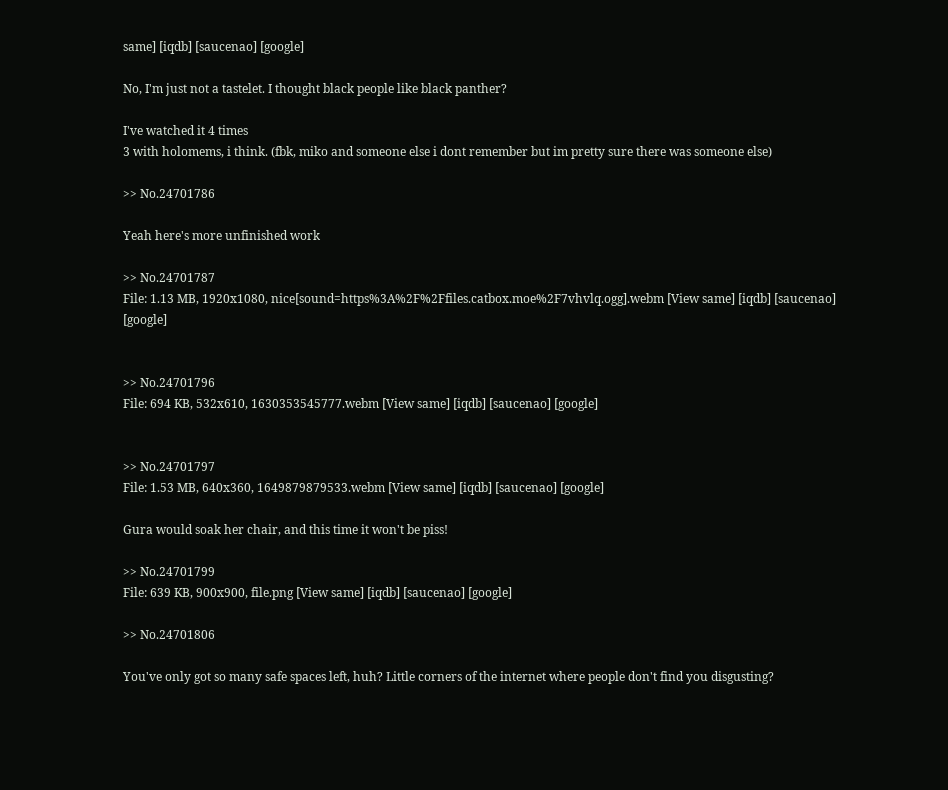same] [iqdb] [saucenao] [google]

No, I'm just not a tastelet. I thought black people like black panther?

I've watched it 4 times
3 with holomems, i think. (fbk, miko and someone else i dont remember but im pretty sure there was someone else)

>> No.24701786

Yeah here's more unfinished work

>> No.24701787
File: 1.13 MB, 1920x1080, nice[sound=https%3A%2F%2Ffiles.catbox.moe%2F7vhvlq.ogg].webm [View same] [iqdb] [saucenao] [google]


>> No.24701796
File: 694 KB, 532x610, 1630353545777.webm [View same] [iqdb] [saucenao] [google]


>> No.24701797
File: 1.53 MB, 640x360, 1649879879533.webm [View same] [iqdb] [saucenao] [google]

Gura would soak her chair, and this time it won't be piss!

>> No.24701799
File: 639 KB, 900x900, file.png [View same] [iqdb] [saucenao] [google]

>> No.24701806

You've only got so many safe spaces left, huh? Little corners of the internet where people don't find you disgusting?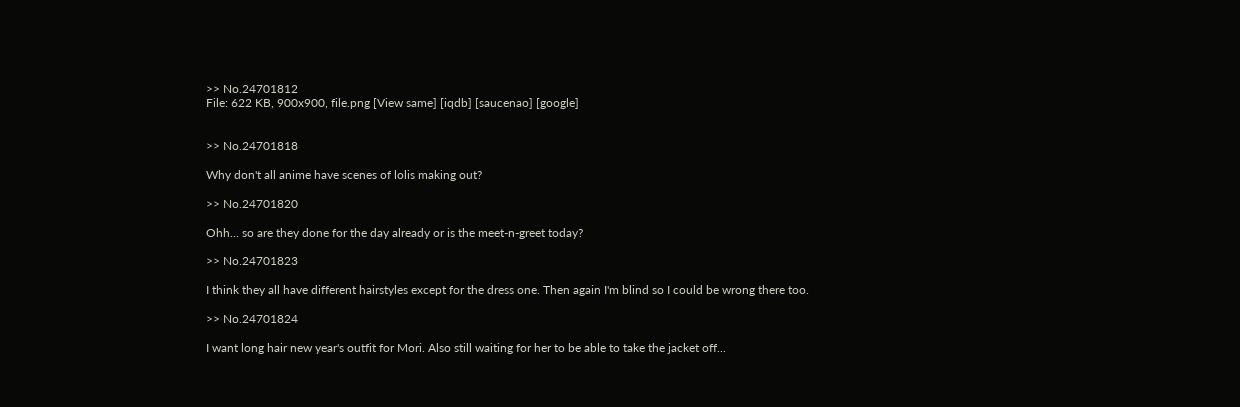>> No.24701812
File: 622 KB, 900x900, file.png [View same] [iqdb] [saucenao] [google]


>> No.24701818

Why don't all anime have scenes of lolis making out?

>> No.24701820

Ohh... so are they done for the day already or is the meet-n-greet today?

>> No.24701823

I think they all have different hairstyles except for the dress one. Then again I'm blind so I could be wrong there too.

>> No.24701824

I want long hair new year's outfit for Mori. Also still waiting for her to be able to take the jacket off...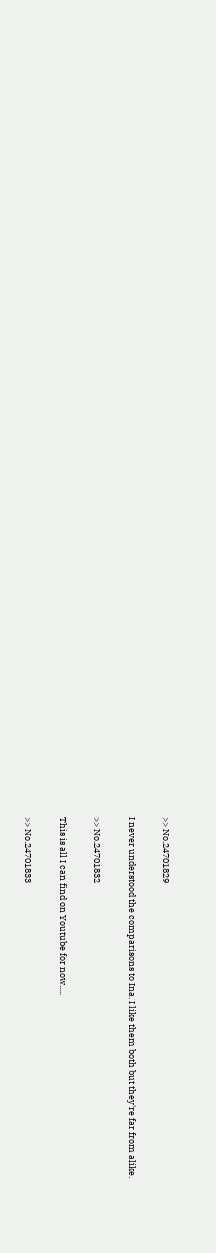>> No.24701829

I never understood the comparisons to Ina. I like them both but they're far from alike.

>> No.24701832

This is all I can find on Youtube for now.....

>> No.24701833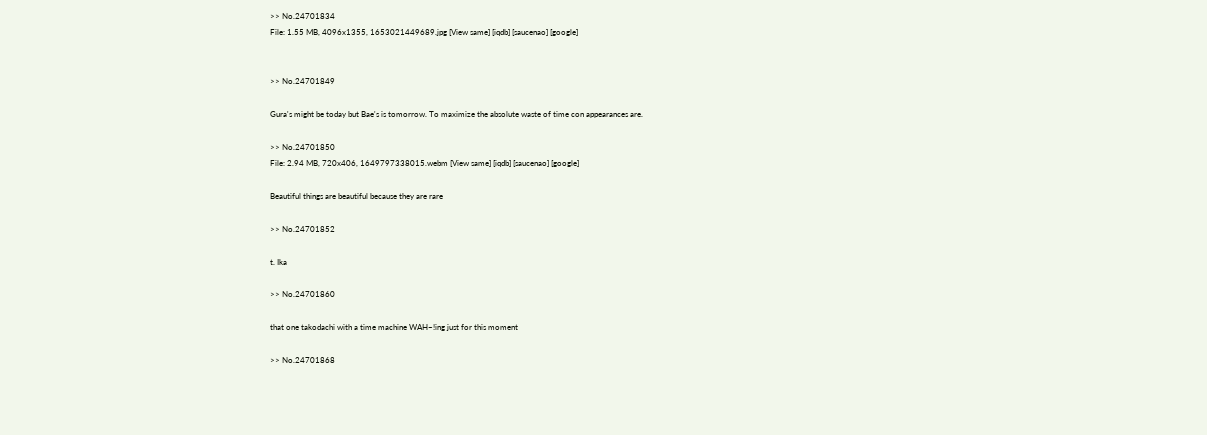>> No.24701834
File: 1.55 MB, 4096x1355, 1653021449689.jpg [View same] [iqdb] [saucenao] [google]


>> No.24701849

Gura's might be today but Bae's is tomorrow. To maximize the absolute waste of time con appearances are.

>> No.24701850
File: 2.94 MB, 720x406, 1649797338015.webm [View same] [iqdb] [saucenao] [google]

Beautiful things are beautiful because they are rare

>> No.24701852

t. Ika

>> No.24701860

that one takodachi with a time machine WAH~!ing just for this moment

>> No.24701868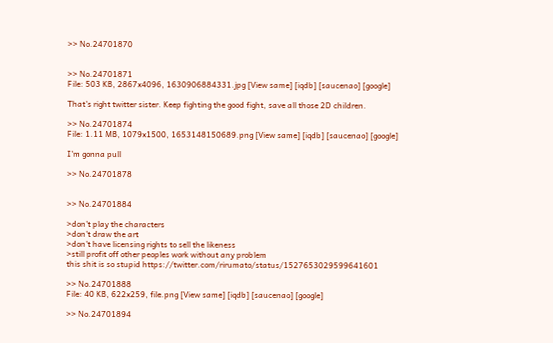>> No.24701870


>> No.24701871
File: 503 KB, 2867x4096, 1630906884331.jpg [View same] [iqdb] [saucenao] [google]

That's right twitter sister. Keep fighting the good fight, save all those 2D children.

>> No.24701874
File: 1.11 MB, 1079x1500, 1653148150689.png [View same] [iqdb] [saucenao] [google]

I'm gonna pull

>> No.24701878


>> No.24701884

>don't play the characters
>don't draw the art
>don't have licensing rights to sell the likeness
>still profit off other peoples work without any problem
this shit is so stupid https://twitter.com/rirumato/status/1527653029599641601

>> No.24701888
File: 40 KB, 622x259, file.png [View same] [iqdb] [saucenao] [google]

>> No.24701894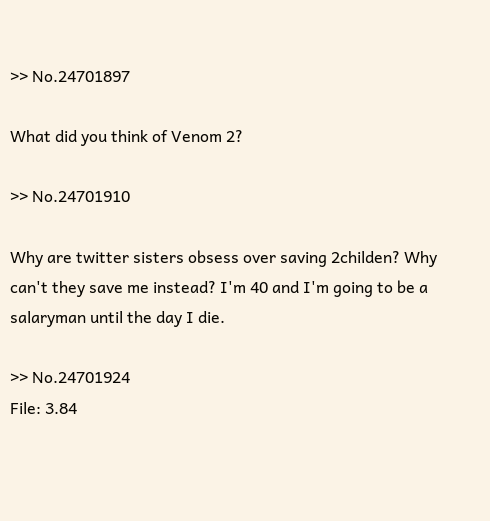>> No.24701897

What did you think of Venom 2?

>> No.24701910

Why are twitter sisters obsess over saving 2childen? Why can't they save me instead? I'm 40 and I'm going to be a salaryman until the day I die.

>> No.24701924
File: 3.84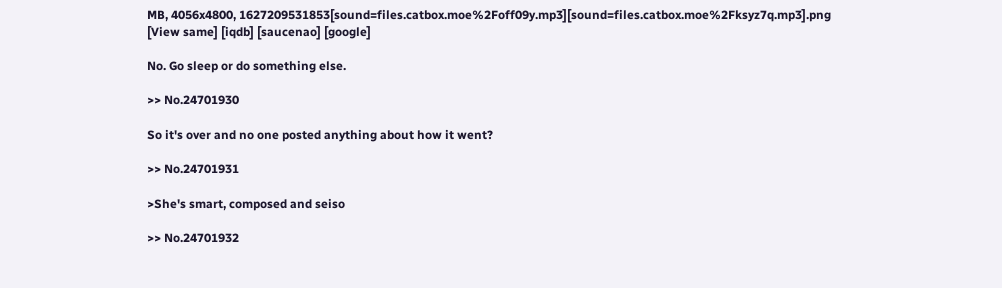MB, 4056x4800, 1627209531853[sound=files.catbox.moe%2Foff09y.mp3][sound=files.catbox.moe%2Fksyz7q.mp3].png [View same] [iqdb] [saucenao] [google]

No. Go sleep or do something else.

>> No.24701930

So it's over and no one posted anything about how it went?

>> No.24701931

>She's smart, composed and seiso

>> No.24701932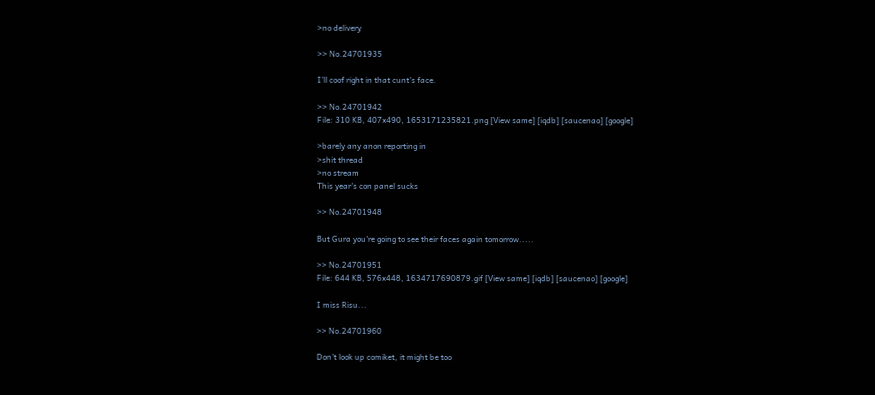>no delivery

>> No.24701935

I'll coof right in that cunt's face.

>> No.24701942
File: 310 KB, 407x490, 1653171235821.png [View same] [iqdb] [saucenao] [google]

>barely any anon reporting in
>shit thread
>no stream
This year's con panel sucks

>> No.24701948

But Gura you're going to see their faces again tomorrow.....

>> No.24701951
File: 644 KB, 576x448, 1634717690879.gif [View same] [iqdb] [saucenao] [google]

I miss Risu...

>> No.24701960

Don't look up comiket, it might be too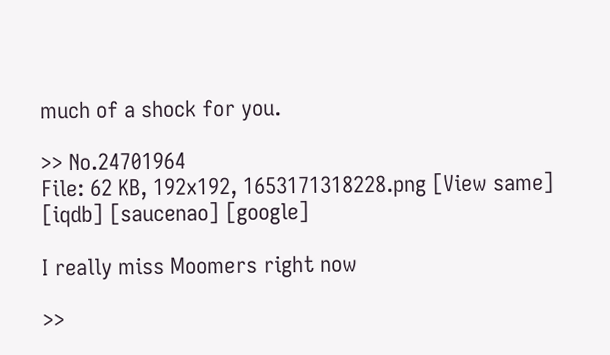much of a shock for you.

>> No.24701964
File: 62 KB, 192x192, 1653171318228.png [View same] [iqdb] [saucenao] [google]

I really miss Moomers right now

>>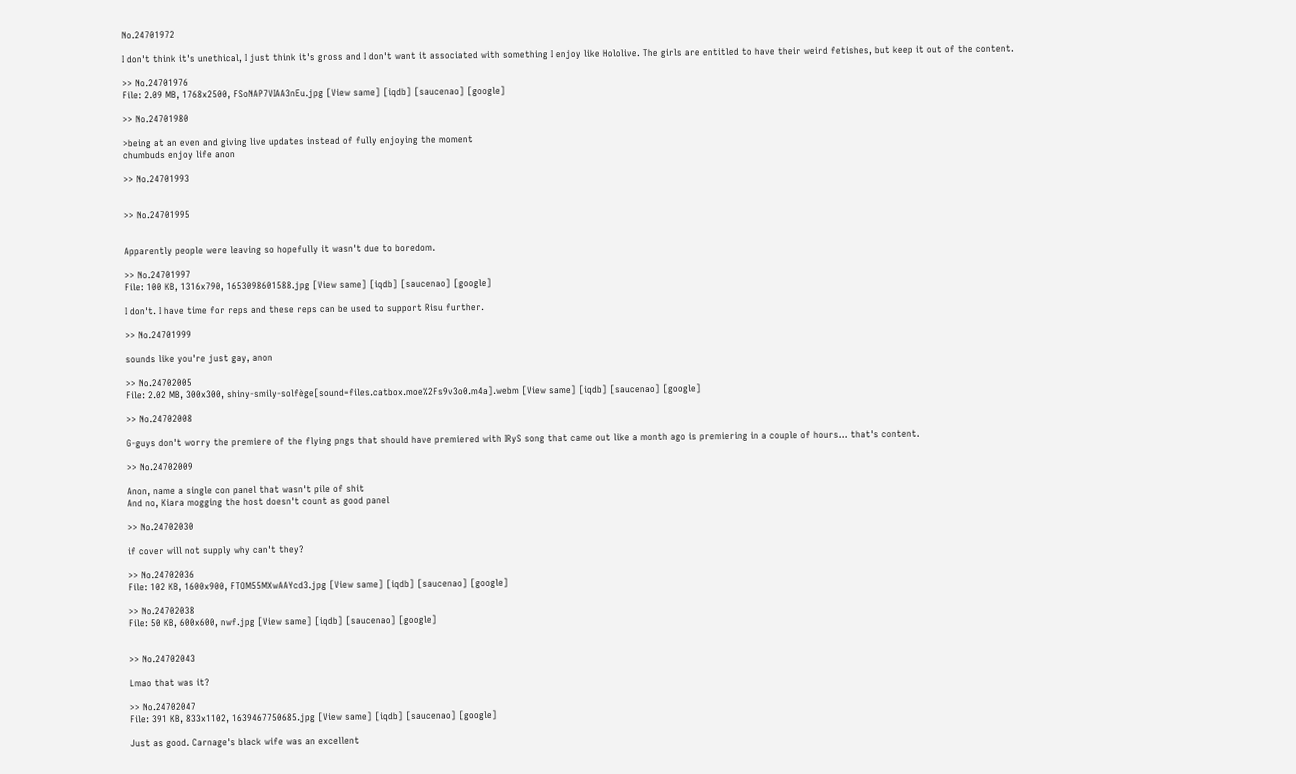No.24701972

I don't think it's unethical, I just think it's gross and I don't want it associated with something I enjoy like Hololive. The girls are entitled to have their weird fetishes, but keep it out of the content.

>> No.24701976
File: 2.09 MB, 1768x2500, FSoNAP7VIAA3nEu.jpg [View same] [iqdb] [saucenao] [google]

>> No.24701980

>being at an even and giving live updates instead of fully enjoying the moment
chumbuds enjoy life anon

>> No.24701993


>> No.24701995


Apparently people were leaving so hopefully it wasn't due to boredom.

>> No.24701997
File: 100 KB, 1316x790, 1653098601588.jpg [View same] [iqdb] [saucenao] [google]

I don't. I have time for reps and these reps can be used to support Risu further.

>> No.24701999

sounds like you're just gay, anon

>> No.24702005
File: 2.02 MB, 300x300, shiny-smily-solfège[sound=files.catbox.moe%2Fs9v3o0.m4a].webm [View same] [iqdb] [saucenao] [google]

>> No.24702008

G-guys don't worry the premiere of the flying pngs that should have premiered with IRyS song that came out like a month ago is premiering in a couple of hours... that's content.

>> No.24702009

Anon, name a single con panel that wasn't pile of shit
And no, Kiara mogging the host doesn't count as good panel

>> No.24702030

if cover will not supply why can't they?

>> No.24702036
File: 102 KB, 1600x900, FTOM55MXwAAYcd3.jpg [View same] [iqdb] [saucenao] [google]

>> No.24702038
File: 50 KB, 600x600, nwf.jpg [View same] [iqdb] [saucenao] [google]


>> No.24702043

Lmao that was it?

>> No.24702047
File: 391 KB, 833x1102, 1639467750685.jpg [View same] [iqdb] [saucenao] [google]

Just as good. Carnage's black wife was an excellent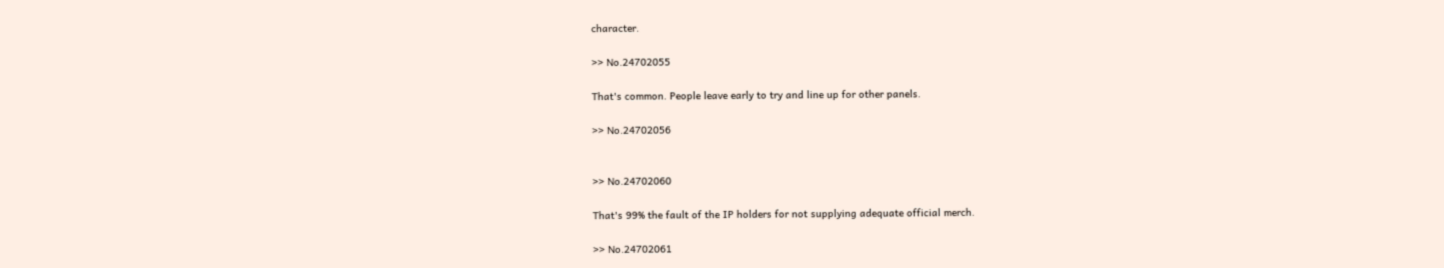character.

>> No.24702055

That's common. People leave early to try and line up for other panels.

>> No.24702056


>> No.24702060

That's 99% the fault of the IP holders for not supplying adequate official merch.

>> No.24702061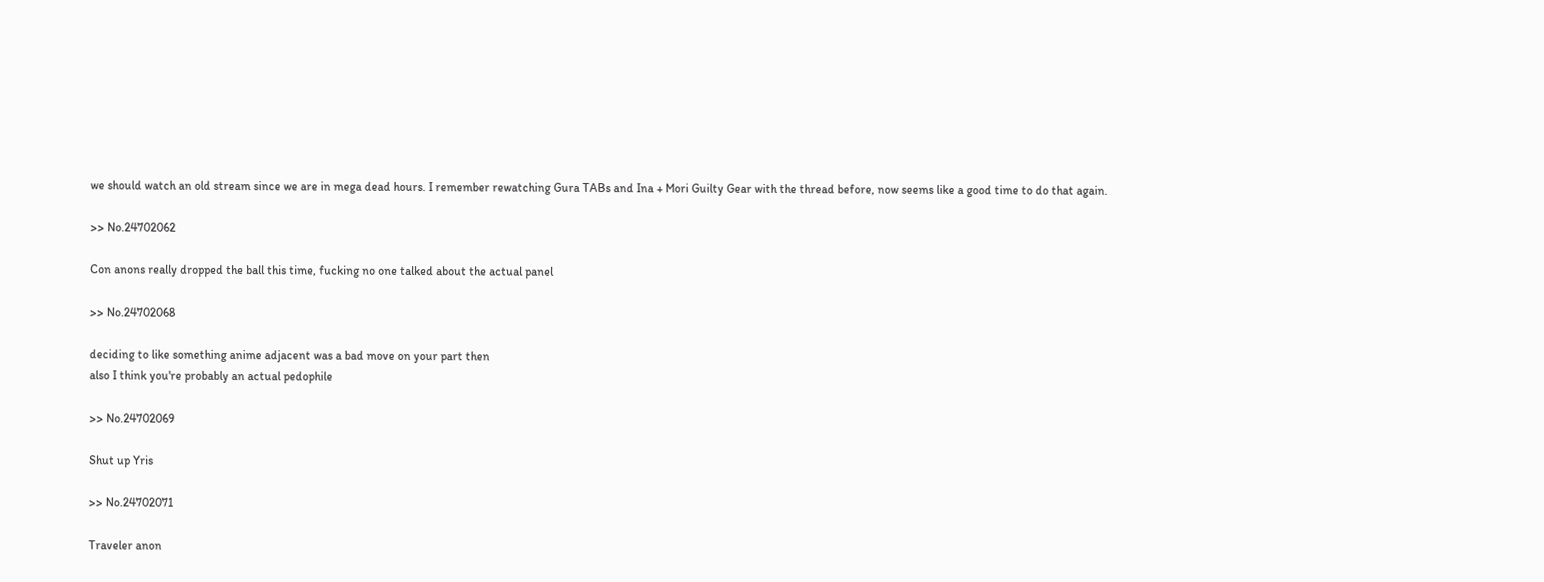we should watch an old stream since we are in mega dead hours. I remember rewatching Gura TABs and Ina + Mori Guilty Gear with the thread before, now seems like a good time to do that again.

>> No.24702062

Con anons really dropped the ball this time, fucking no one talked about the actual panel

>> No.24702068

deciding to like something anime adjacent was a bad move on your part then
also I think you're probably an actual pedophile

>> No.24702069

Shut up Yris

>> No.24702071

Traveler anon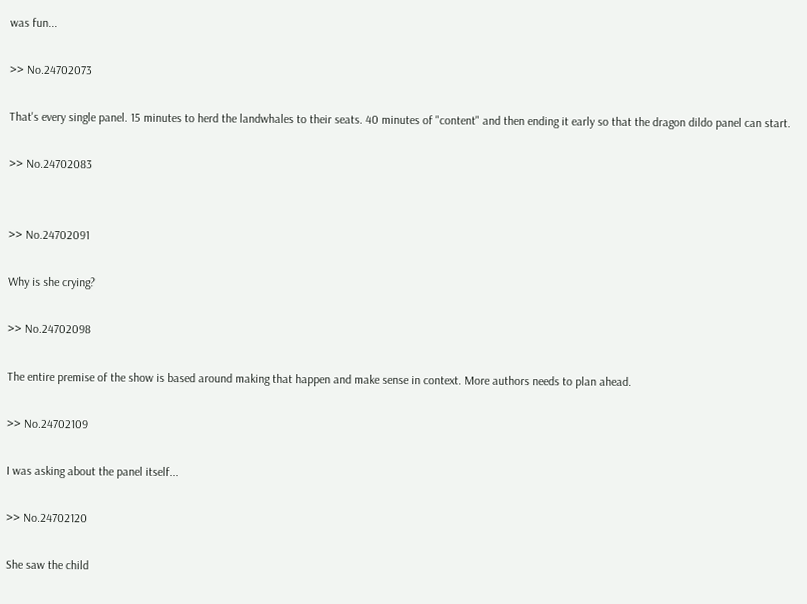was fun...

>> No.24702073

That's every single panel. 15 minutes to herd the landwhales to their seats. 40 minutes of "content" and then ending it early so that the dragon dildo panel can start.

>> No.24702083


>> No.24702091

Why is she crying?

>> No.24702098

The entire premise of the show is based around making that happen and make sense in context. More authors needs to plan ahead.

>> No.24702109

I was asking about the panel itself...

>> No.24702120

She saw the child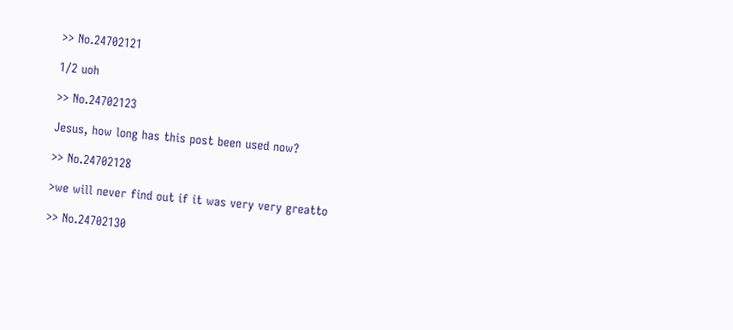>> No.24702121

1/2 uoh

>> No.24702123

Jesus, how long has this post been used now?

>> No.24702128

>we will never find out if it was very very greatto

>> No.24702130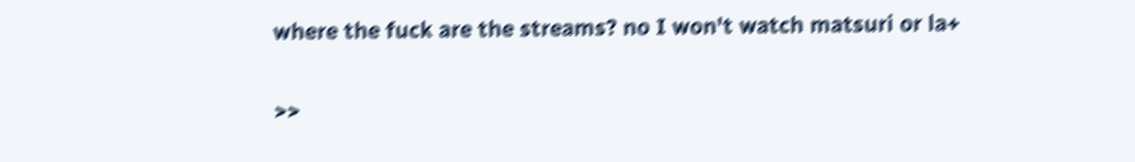where the fuck are the streams? no I won't watch matsuri or la+

>>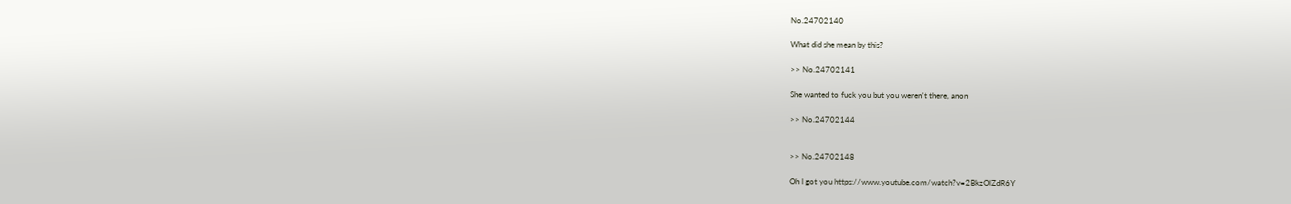No.24702140

What did she mean by this?

>> No.24702141

She wanted to fuck you but you weren't there, anon

>> No.24702144


>> No.24702148

Oh I got you https://www.youtube.com/watch?v=2BkzOlZdR6Y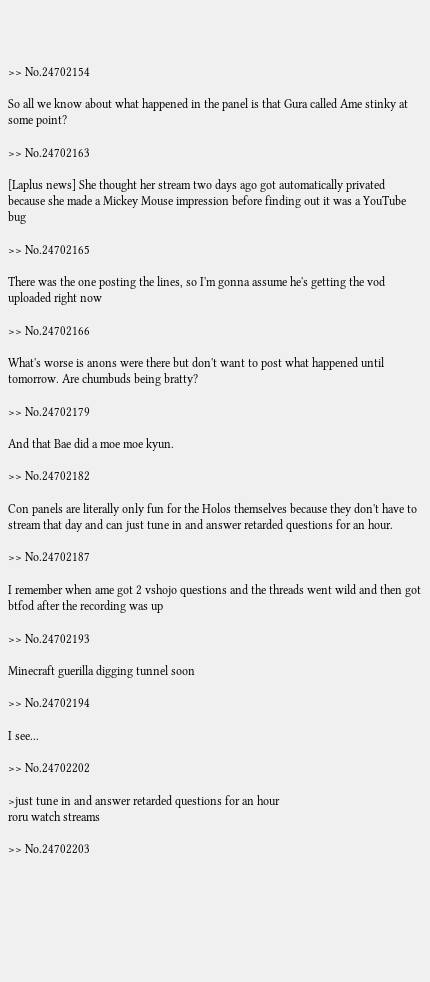>> No.24702154

So all we know about what happened in the panel is that Gura called Ame stinky at some point?

>> No.24702163

[Laplus news] She thought her stream two days ago got automatically privated because she made a Mickey Mouse impression before finding out it was a YouTube bug

>> No.24702165

There was the one posting the lines, so I'm gonna assume he's getting the vod uploaded right now

>> No.24702166

What's worse is anons were there but don't want to post what happened until tomorrow. Are chumbuds being bratty?

>> No.24702179

And that Bae did a moe moe kyun.

>> No.24702182

Con panels are literally only fun for the Holos themselves because they don't have to stream that day and can just tune in and answer retarded questions for an hour.

>> No.24702187

I remember when ame got 2 vshojo questions and the threads went wild and then got btfod after the recording was up

>> No.24702193

Minecraft guerilla digging tunnel soon

>> No.24702194

I see...

>> No.24702202

>just tune in and answer retarded questions for an hour
roru watch streams

>> No.24702203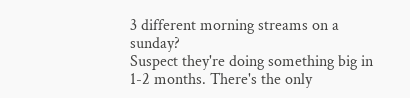3 different morning streams on a sunday?
Suspect they're doing something big in 1-2 months. There's the only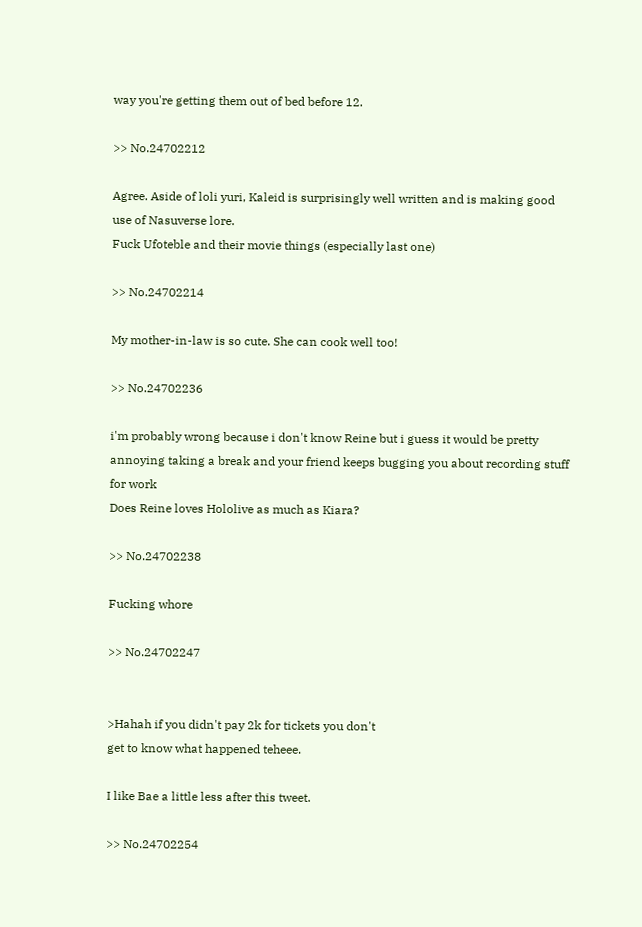way you're getting them out of bed before 12.

>> No.24702212

Agree. Aside of loli yuri, Kaleid is surprisingly well written and is making good use of Nasuverse lore.
Fuck Ufoteble and their movie things (especially last one)

>> No.24702214

My mother-in-law is so cute. She can cook well too!

>> No.24702236

i'm probably wrong because i don't know Reine but i guess it would be pretty annoying taking a break and your friend keeps bugging you about recording stuff for work
Does Reine loves Hololive as much as Kiara?

>> No.24702238

Fucking whore

>> No.24702247


>Hahah if you didn't pay 2k for tickets you don't
get to know what happened teheee.

I like Bae a little less after this tweet.

>> No.24702254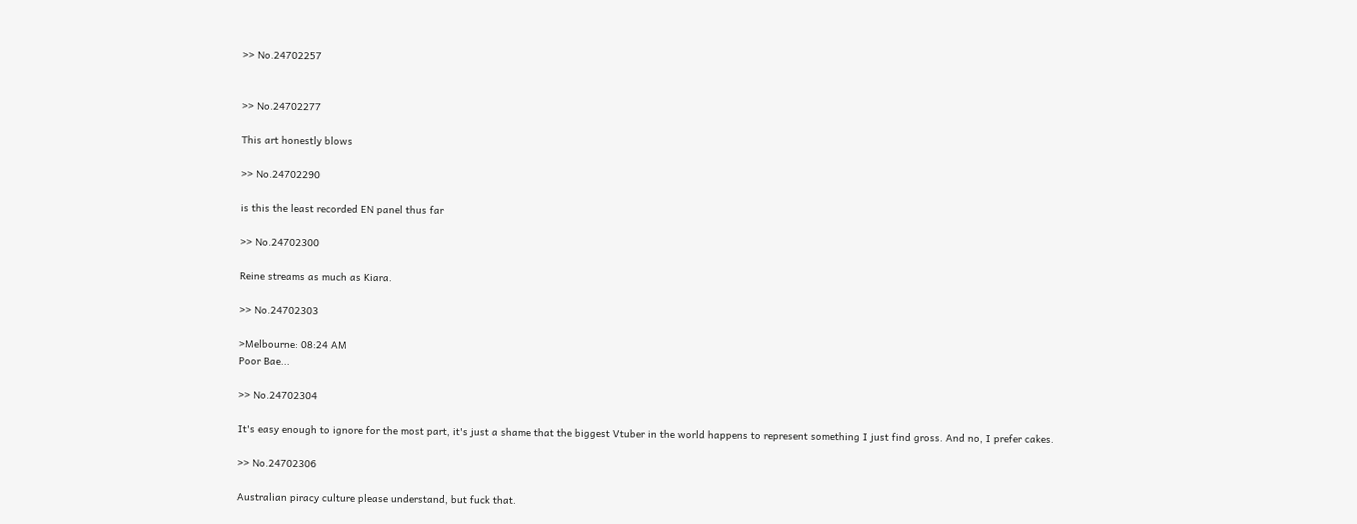>> No.24702257


>> No.24702277

This art honestly blows

>> No.24702290

is this the least recorded EN panel thus far

>> No.24702300

Reine streams as much as Kiara.

>> No.24702303

>Melbourne: 08:24 AM
Poor Bae...

>> No.24702304

It's easy enough to ignore for the most part, it's just a shame that the biggest Vtuber in the world happens to represent something I just find gross. And no, I prefer cakes.

>> No.24702306

Australian piracy culture please understand, but fuck that.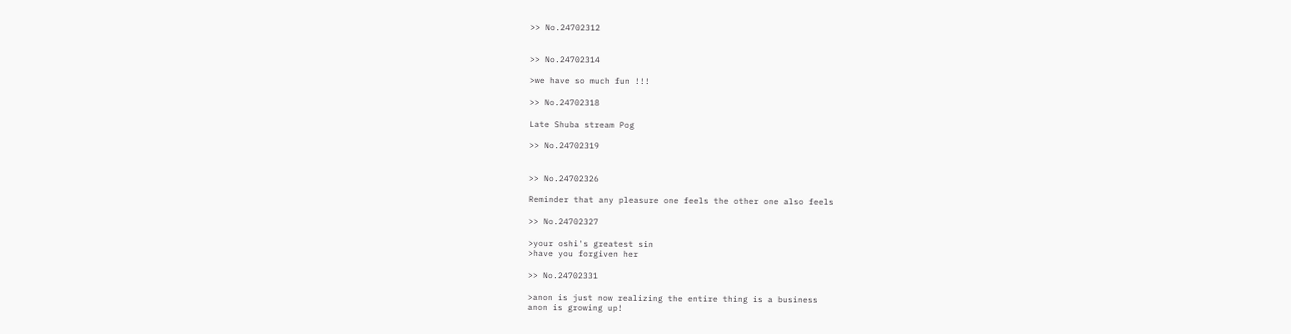>> No.24702312


>> No.24702314

>we have so much fun !!!

>> No.24702318

Late Shuba stream Pog

>> No.24702319


>> No.24702326

Reminder that any pleasure one feels the other one also feels

>> No.24702327

>your oshi's greatest sin
>have you forgiven her

>> No.24702331

>anon is just now realizing the entire thing is a business
anon is growing up!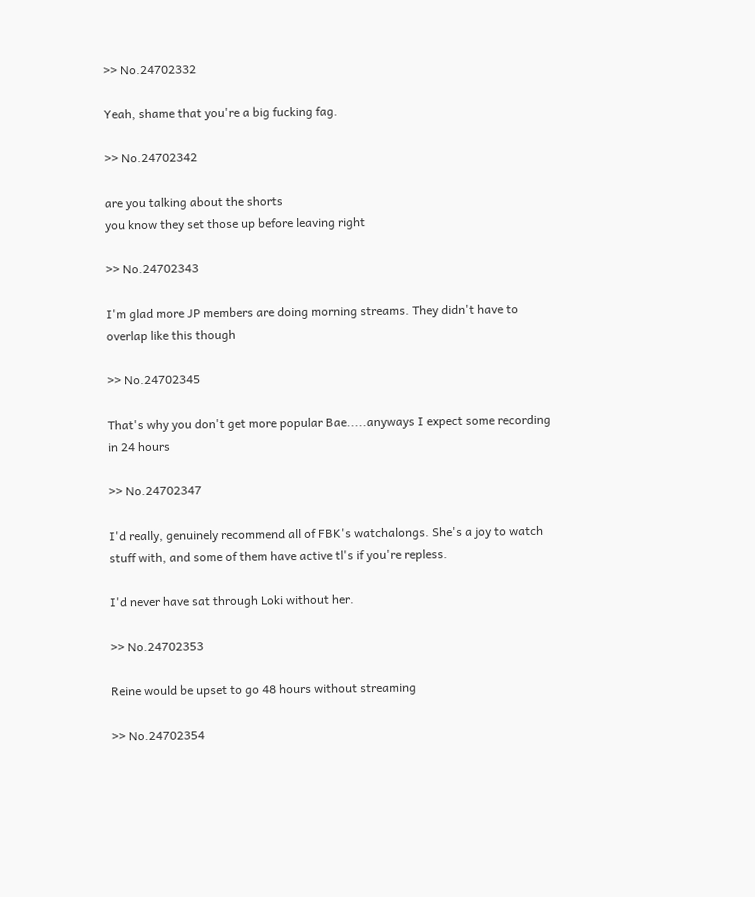>> No.24702332

Yeah, shame that you're a big fucking fag.

>> No.24702342

are you talking about the shorts
you know they set those up before leaving right

>> No.24702343

I'm glad more JP members are doing morning streams. They didn't have to overlap like this though

>> No.24702345

That's why you don't get more popular Bae.....anyways I expect some recording in 24 hours

>> No.24702347

I'd really, genuinely recommend all of FBK's watchalongs. She's a joy to watch stuff with, and some of them have active tl's if you're repless.

I'd never have sat through Loki without her.

>> No.24702353

Reine would be upset to go 48 hours without streaming

>> No.24702354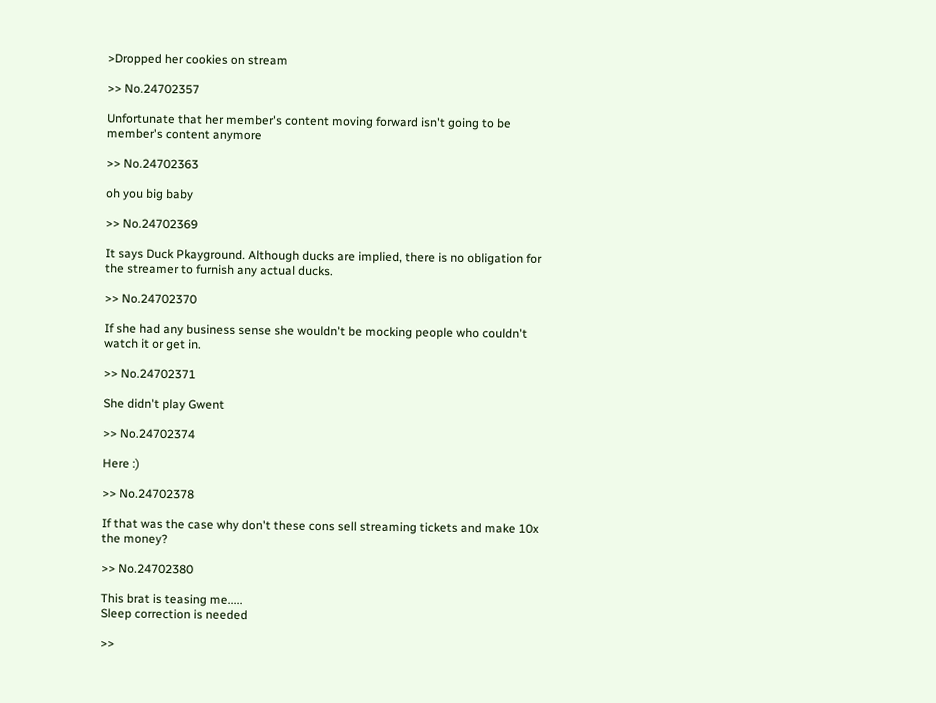>Dropped her cookies on stream

>> No.24702357

Unfortunate that her member's content moving forward isn't going to be member's content anymore

>> No.24702363

oh you big baby

>> No.24702369

It says Duck Pkayground. Although ducks are implied, there is no obligation for the streamer to furnish any actual ducks.

>> No.24702370

If she had any business sense she wouldn't be mocking people who couldn't watch it or get in.

>> No.24702371

She didn't play Gwent

>> No.24702374

Here :)

>> No.24702378

If that was the case why don't these cons sell streaming tickets and make 10x the money?

>> No.24702380

This brat is teasing me.....
Sleep correction is needed

>>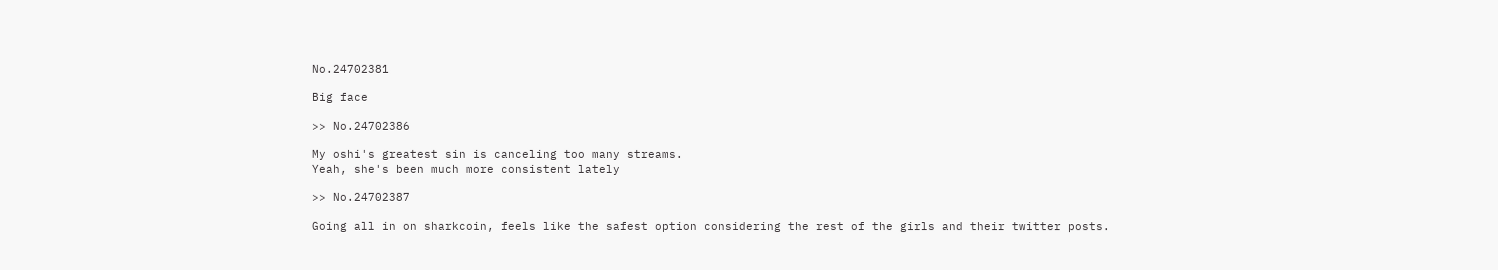No.24702381

Big face

>> No.24702386

My oshi's greatest sin is canceling too many streams.
Yeah, she's been much more consistent lately

>> No.24702387

Going all in on sharkcoin, feels like the safest option considering the rest of the girls and their twitter posts.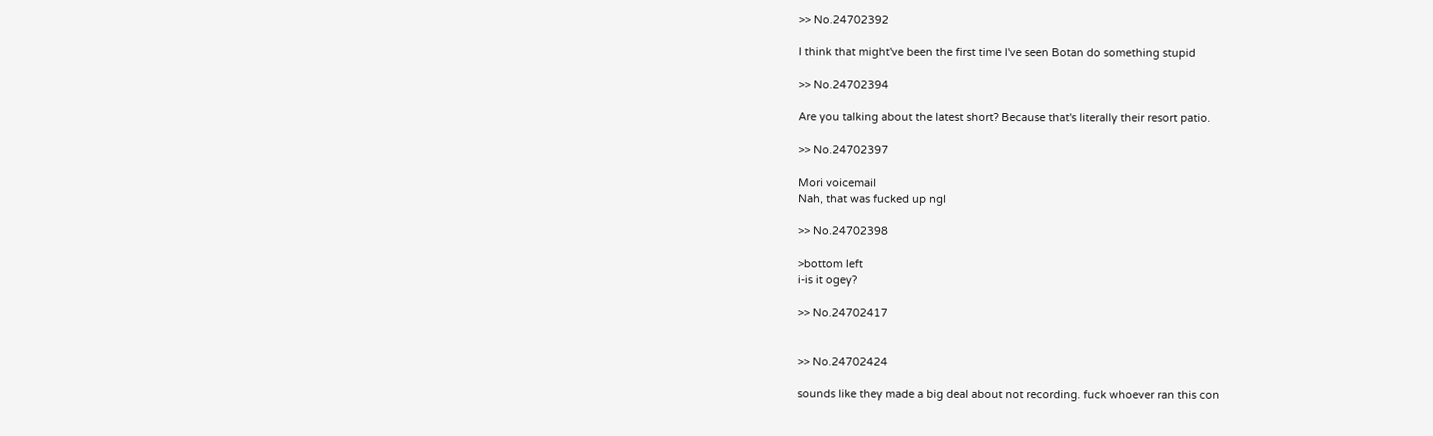>> No.24702392

I think that might've been the first time I've seen Botan do something stupid

>> No.24702394

Are you talking about the latest short? Because that's literally their resort patio.

>> No.24702397

Mori voicemail
Nah, that was fucked up ngl

>> No.24702398

>bottom left
i-is it ogey?

>> No.24702417


>> No.24702424

sounds like they made a big deal about not recording. fuck whoever ran this con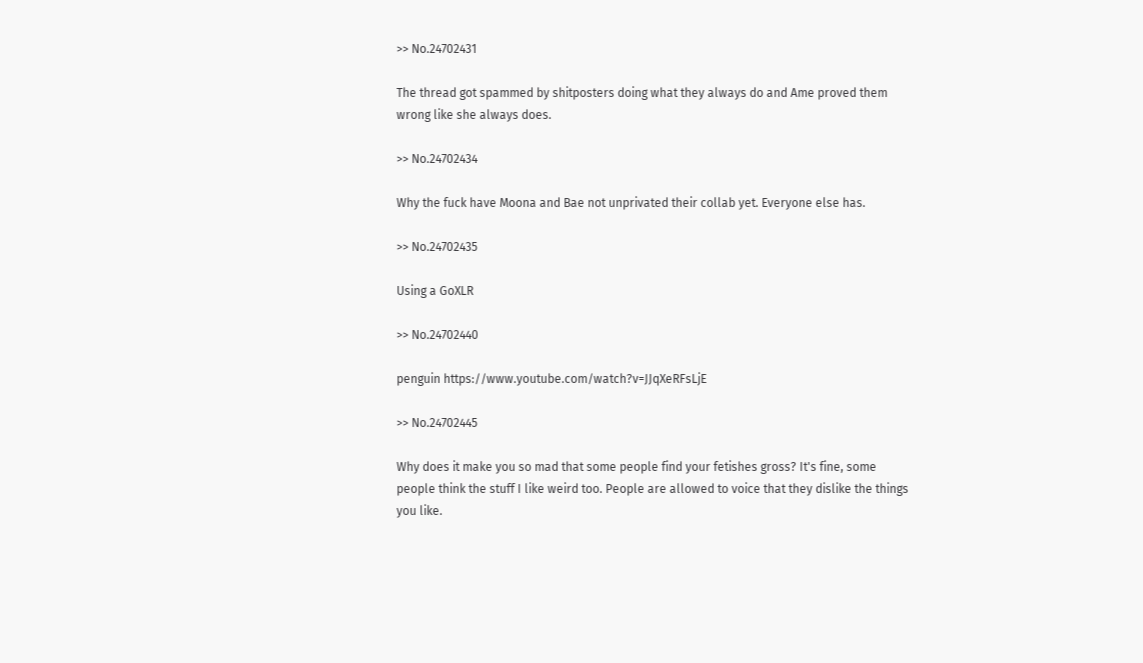>> No.24702431

The thread got spammed by shitposters doing what they always do and Ame proved them wrong like she always does.

>> No.24702434

Why the fuck have Moona and Bae not unprivated their collab yet. Everyone else has.

>> No.24702435

Using a GoXLR

>> No.24702440

penguin https://www.youtube.com/watch?v=JJqXeRFsLjE

>> No.24702445

Why does it make you so mad that some people find your fetishes gross? It's fine, some people think the stuff I like weird too. People are allowed to voice that they dislike the things you like.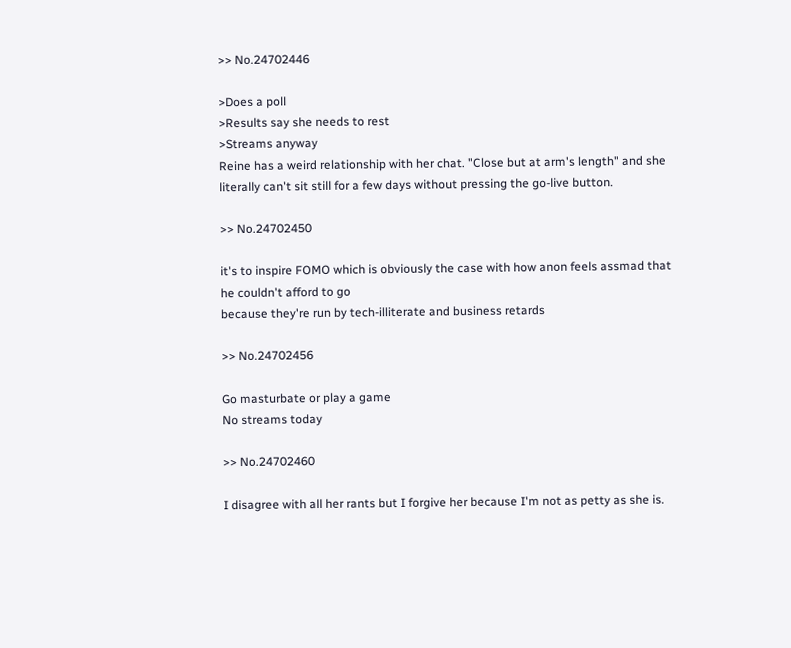>> No.24702446

>Does a poll
>Results say she needs to rest
>Streams anyway
Reine has a weird relationship with her chat. "Close but at arm's length" and she literally can't sit still for a few days without pressing the go-live button.

>> No.24702450

it's to inspire FOMO which is obviously the case with how anon feels assmad that he couldn't afford to go
because they're run by tech-illiterate and business retards

>> No.24702456

Go masturbate or play a game
No streams today

>> No.24702460

I disagree with all her rants but I forgive her because I'm not as petty as she is.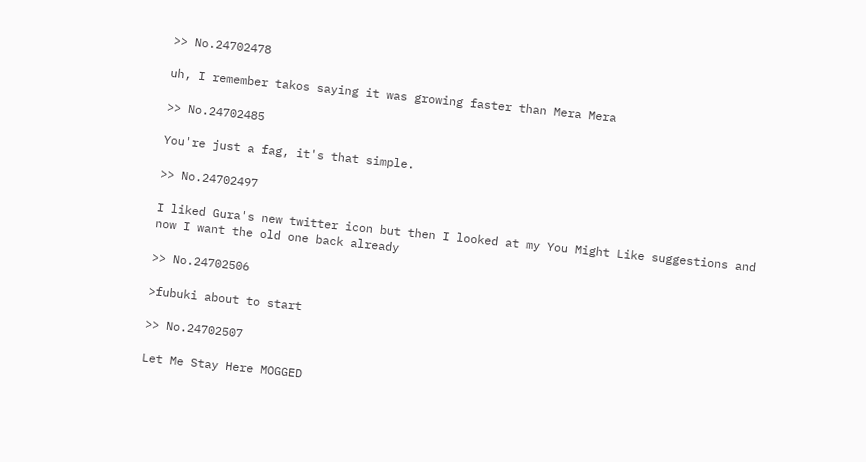>> No.24702478

uh, I remember takos saying it was growing faster than Mera Mera

>> No.24702485

You're just a fag, it's that simple.

>> No.24702497

I liked Gura's new twitter icon but then I looked at my You Might Like suggestions and now I want the old one back already

>> No.24702506

>fubuki about to start

>> No.24702507

Let Me Stay Here MOGGED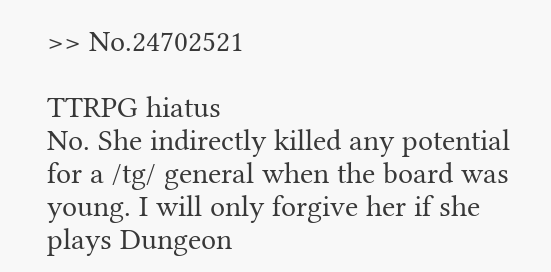>> No.24702521

TTRPG hiatus
No. She indirectly killed any potential for a /tg/ general when the board was young. I will only forgive her if she plays Dungeon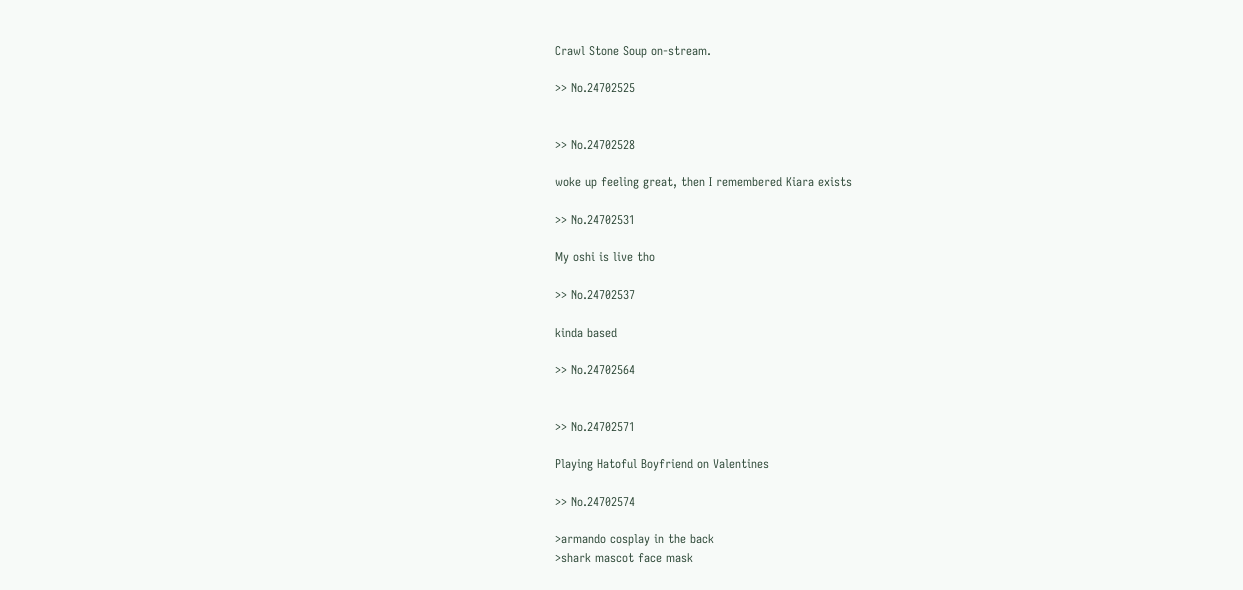Crawl Stone Soup on-stream.

>> No.24702525


>> No.24702528

woke up feeling great, then I remembered Kiara exists

>> No.24702531

My oshi is live tho

>> No.24702537

kinda based

>> No.24702564


>> No.24702571

Playing Hatoful Boyfriend on Valentines

>> No.24702574

>armando cosplay in the back
>shark mascot face mask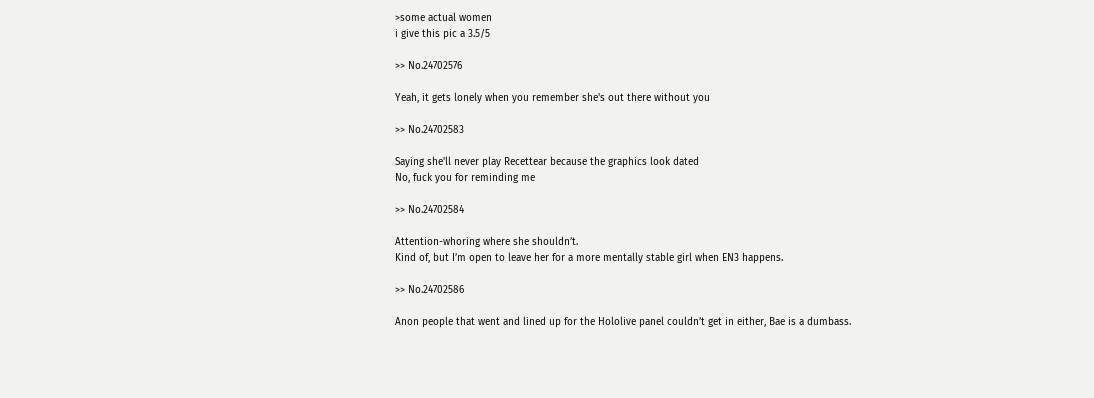>some actual women
i give this pic a 3.5/5

>> No.24702576

Yeah, it gets lonely when you remember she's out there without you

>> No.24702583

Saying she'll never play Recettear because the graphics look dated
No, fuck you for reminding me

>> No.24702584

Attention-whoring where she shouldn’t.
Kind of, but I’m open to leave her for a more mentally stable girl when EN3 happens.

>> No.24702586

Anon people that went and lined up for the Hololive panel couldn’t get in either, Bae is a dumbass.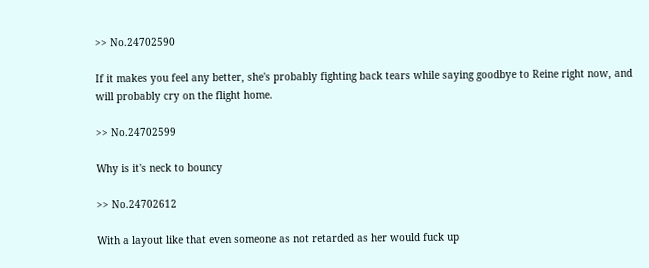>> No.24702590

If it makes you feel any better, she's probably fighting back tears while saying goodbye to Reine right now, and will probably cry on the flight home.

>> No.24702599

Why is it's neck to bouncy

>> No.24702612

With a layout like that even someone as not retarded as her would fuck up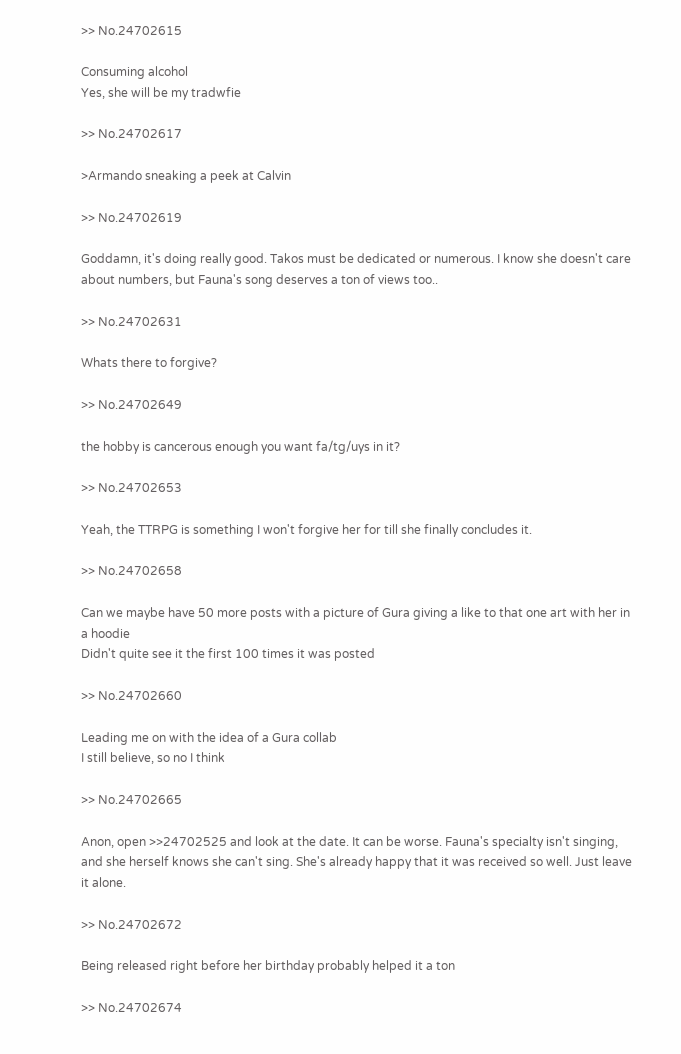>> No.24702615

Consuming alcohol
Yes, she will be my tradwfie

>> No.24702617

>Armando sneaking a peek at Calvin

>> No.24702619

Goddamn, it's doing really good. Takos must be dedicated or numerous. I know she doesn't care about numbers, but Fauna's song deserves a ton of views too..

>> No.24702631

Whats there to forgive?

>> No.24702649

the hobby is cancerous enough you want fa/tg/uys in it?

>> No.24702653

Yeah, the TTRPG is something I won't forgive her for till she finally concludes it.

>> No.24702658

Can we maybe have 50 more posts with a picture of Gura giving a like to that one art with her in a hoodie
Didn't quite see it the first 100 times it was posted

>> No.24702660

Leading me on with the idea of a Gura collab
I still believe, so no I think

>> No.24702665

Anon, open >>24702525 and look at the date. It can be worse. Fauna's specialty isn't singing, and she herself knows she can't sing. She's already happy that it was received so well. Just leave it alone.

>> No.24702672

Being released right before her birthday probably helped it a ton

>> No.24702674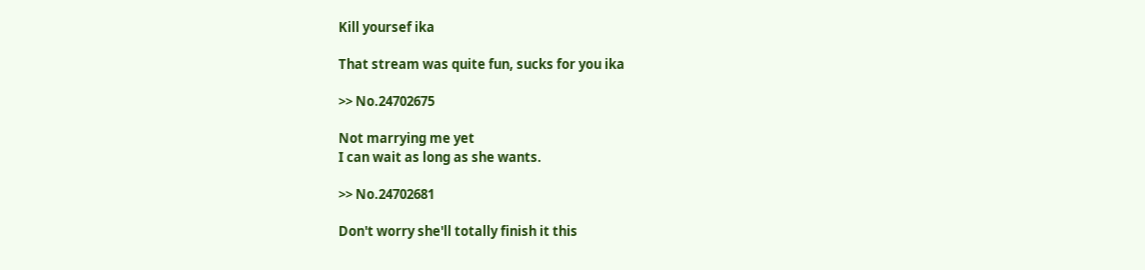Kill yoursef ika

That stream was quite fun, sucks for you ika

>> No.24702675

Not marrying me yet
I can wait as long as she wants.

>> No.24702681

Don't worry she'll totally finish it this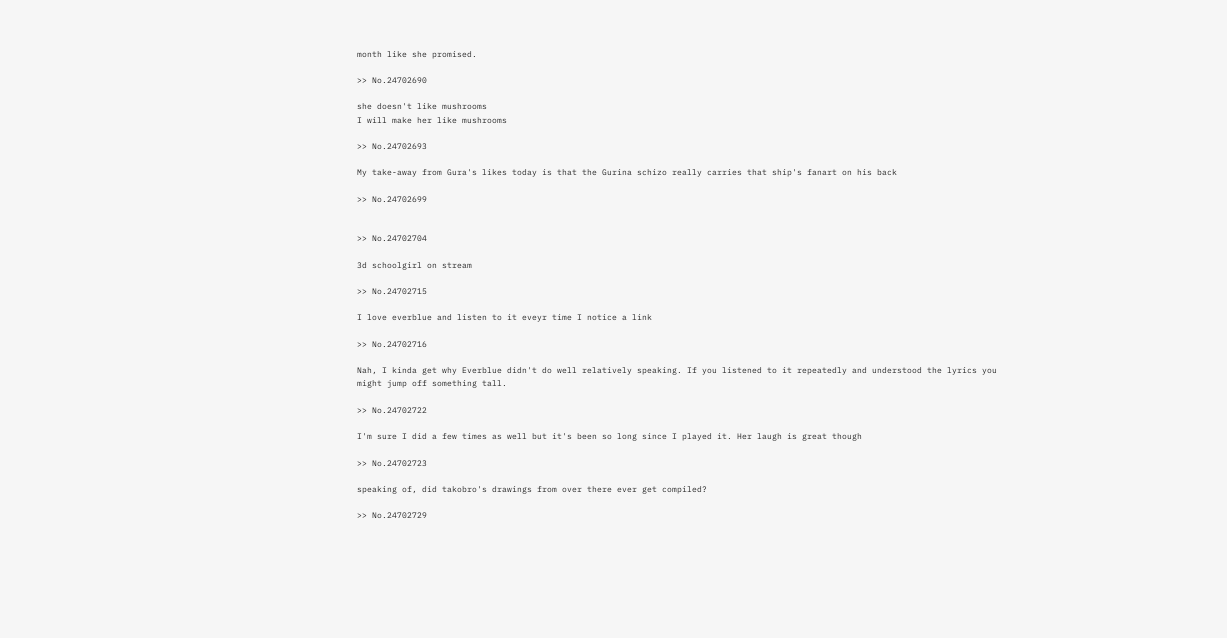month like she promised.

>> No.24702690

she doesn't like mushrooms
I will make her like mushrooms

>> No.24702693

My take-away from Gura's likes today is that the Gurina schizo really carries that ship's fanart on his back

>> No.24702699


>> No.24702704

3d schoolgirl on stream

>> No.24702715

I love everblue and listen to it eveyr time I notice a link

>> No.24702716

Nah, I kinda get why Everblue didn't do well relatively speaking. If you listened to it repeatedly and understood the lyrics you might jump off something tall.

>> No.24702722

I'm sure I did a few times as well but it's been so long since I played it. Her laugh is great though

>> No.24702723

speaking of, did takobro's drawings from over there ever get compiled?

>> No.24702729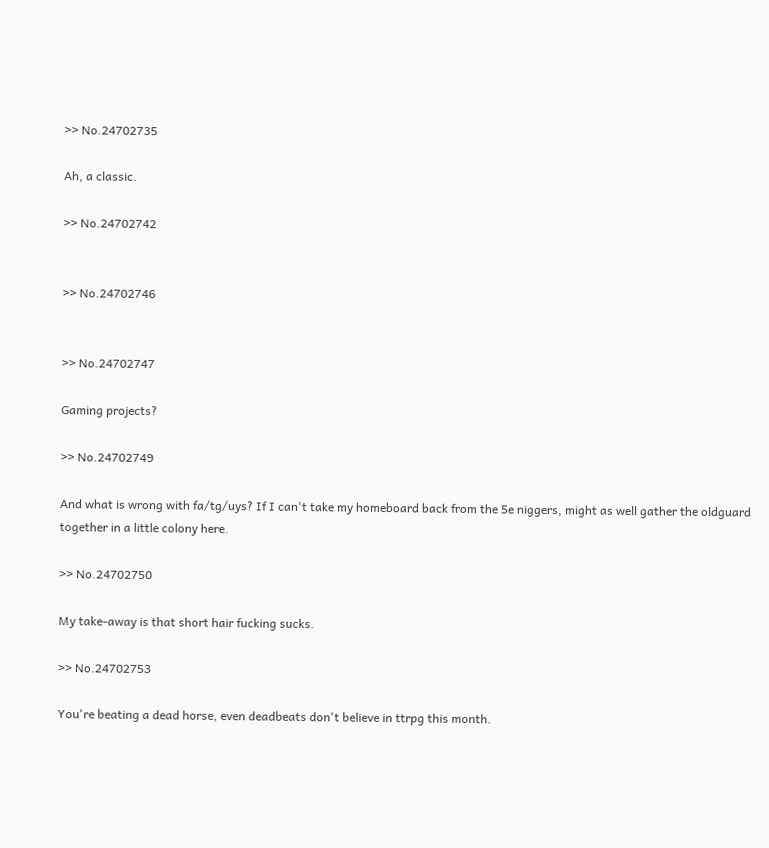>> No.24702735

Ah, a classic.

>> No.24702742


>> No.24702746


>> No.24702747

Gaming projects?

>> No.24702749

And what is wrong with fa/tg/uys? If I can't take my homeboard back from the 5e niggers, might as well gather the oldguard together in a little colony here.

>> No.24702750

My take-away is that short hair fucking sucks.

>> No.24702753

You're beating a dead horse, even deadbeats don't believe in ttrpg this month.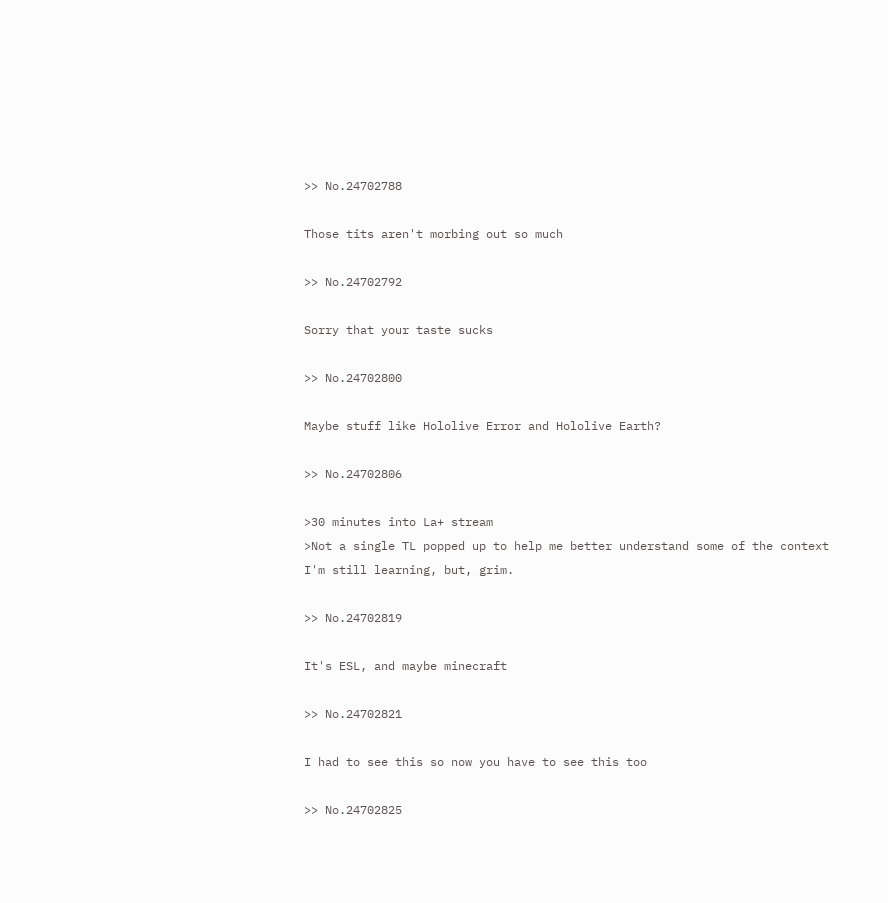>> No.24702788

Those tits aren't morbing out so much

>> No.24702792

Sorry that your taste sucks

>> No.24702800

Maybe stuff like Hololive Error and Hololive Earth?

>> No.24702806

>30 minutes into La+ stream
>Not a single TL popped up to help me better understand some of the context
I'm still learning, but, grim.

>> No.24702819

It's ESL, and maybe minecraft

>> No.24702821

I had to see this so now you have to see this too

>> No.24702825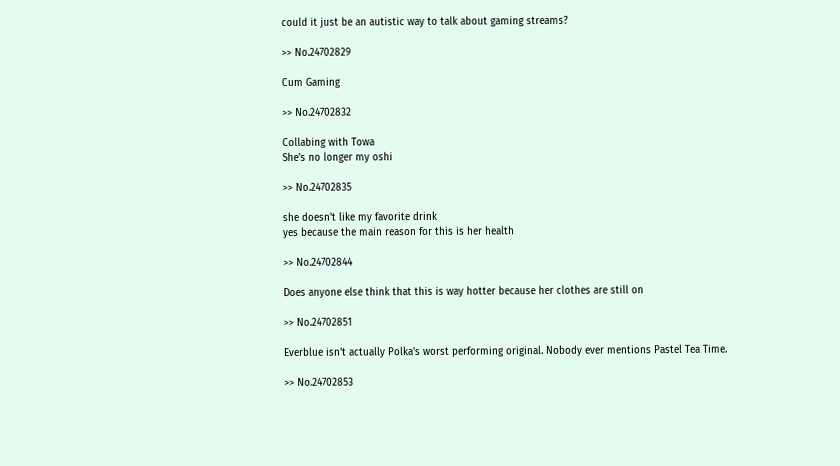could it just be an autistic way to talk about gaming streams?

>> No.24702829

Cum Gaming

>> No.24702832

Collabing with Towa
She's no longer my oshi

>> No.24702835

she doesn't like my favorite drink
yes because the main reason for this is her health

>> No.24702844

Does anyone else think that this is way hotter because her clothes are still on

>> No.24702851

Everblue isn't actually Polka's worst performing original. Nobody ever mentions Pastel Tea Time.

>> No.24702853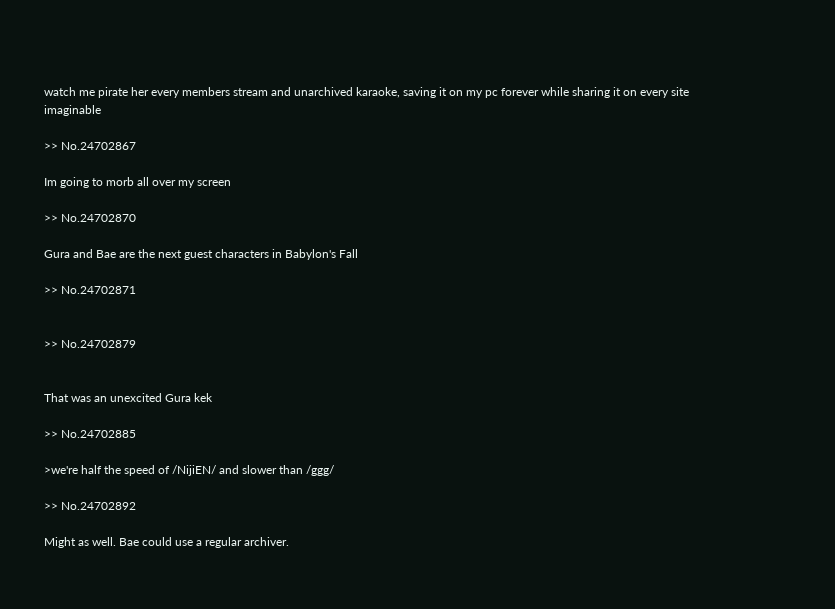watch me pirate her every members stream and unarchived karaoke, saving it on my pc forever while sharing it on every site imaginable

>> No.24702867

Im going to morb all over my screen

>> No.24702870

Gura and Bae are the next guest characters in Babylon's Fall

>> No.24702871


>> No.24702879


That was an unexcited Gura kek

>> No.24702885

>we're half the speed of /NijiEN/ and slower than /ggg/

>> No.24702892

Might as well. Bae could use a regular archiver.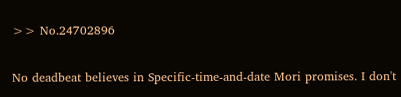>> No.24702896

No deadbeat believes in Specific-time-and-date Mori promises. I don't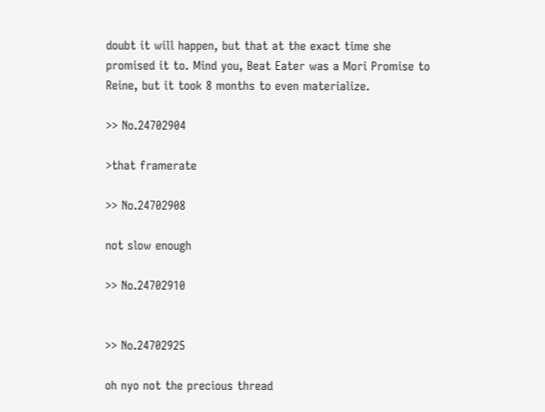doubt it will happen, but that at the exact time she promised it to. Mind you, Beat Eater was a Mori Promise to Reine, but it took 8 months to even materialize.

>> No.24702904

>that framerate

>> No.24702908

not slow enough

>> No.24702910


>> No.24702925

oh nyo not the precious thread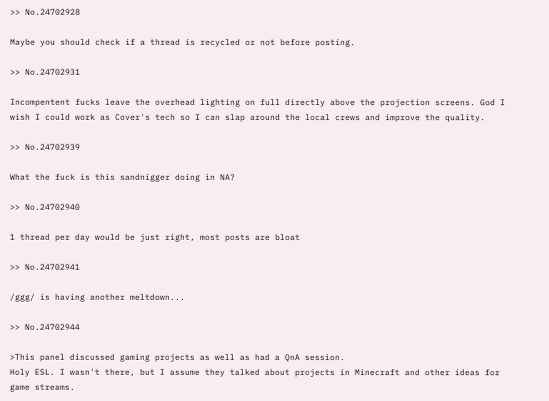>> No.24702928

Maybe you should check if a thread is recycled or not before posting.

>> No.24702931

Incompentent fucks leave the overhead lighting on full directly above the projection screens. God I wish I could work as Cover's tech so I can slap around the local crews and improve the quality.

>> No.24702939

What the fuck is this sandnigger doing in NA?

>> No.24702940

1 thread per day would be just right, most posts are bloat

>> No.24702941

/ggg/ is having another meltdown...

>> No.24702944

>This panel discussed gaming projects as well as had a QnA session.
Holy ESL. I wasn't there, but I assume they talked about projects in Minecraft and other ideas for game streams.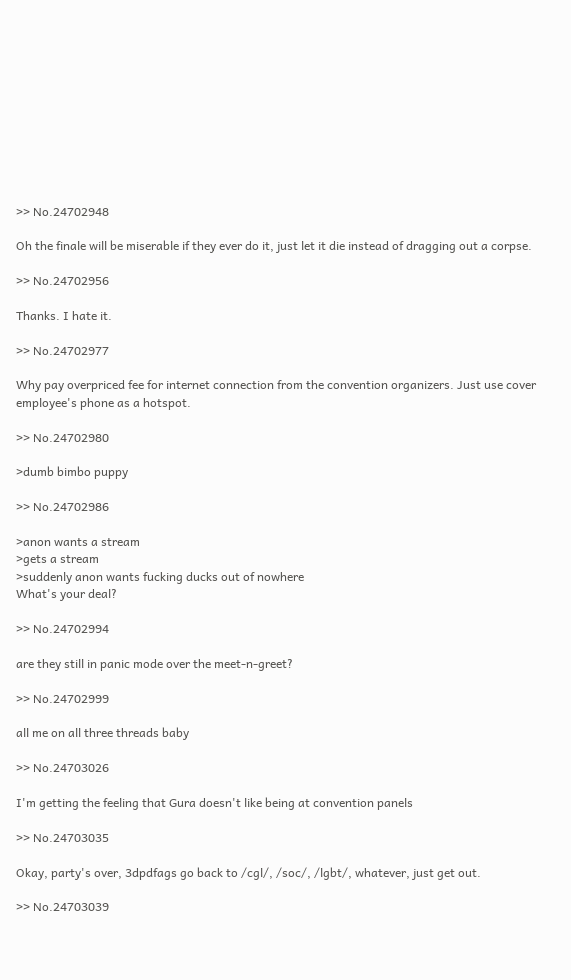>> No.24702948

Oh the finale will be miserable if they ever do it, just let it die instead of dragging out a corpse.

>> No.24702956

Thanks. I hate it.

>> No.24702977

Why pay overpriced fee for internet connection from the convention organizers. Just use cover employee's phone as a hotspot.

>> No.24702980

>dumb bimbo puppy

>> No.24702986

>anon wants a stream
>gets a stream
>suddenly anon wants fucking ducks out of nowhere
What's your deal?

>> No.24702994

are they still in panic mode over the meet-n-greet?

>> No.24702999

all me on all three threads baby

>> No.24703026

I'm getting the feeling that Gura doesn't like being at convention panels

>> No.24703035

Okay, party's over, 3dpdfags go back to /cgl/, /soc/, /lgbt/, whatever, just get out.

>> No.24703039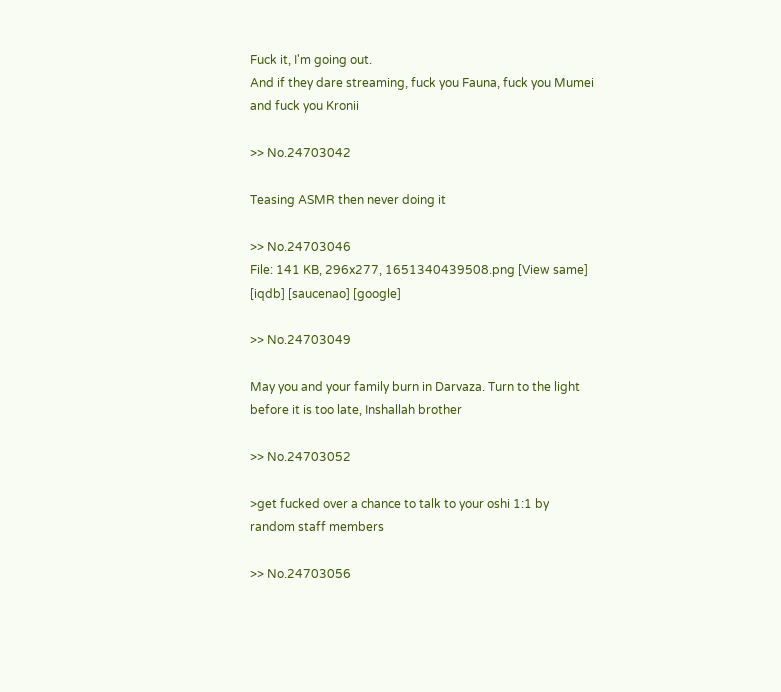Fuck it, I'm going out.
And if they dare streaming, fuck you Fauna, fuck you Mumei and fuck you Kronii

>> No.24703042

Teasing ASMR then never doing it

>> No.24703046
File: 141 KB, 296x277, 1651340439508.png [View same] [iqdb] [saucenao] [google]

>> No.24703049

May you and your family burn in Darvaza. Turn to the light before it is too late, Inshallah brother

>> No.24703052

>get fucked over a chance to talk to your oshi 1:1 by random staff members

>> No.24703056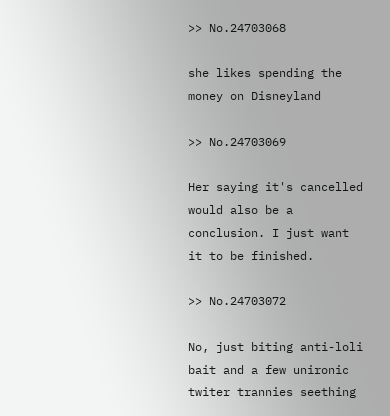>> No.24703068

she likes spending the money on Disneyland

>> No.24703069

Her saying it's cancelled would also be a conclusion. I just want it to be finished.

>> No.24703072

No, just biting anti-loli bait and a few unironic twiter trannies seething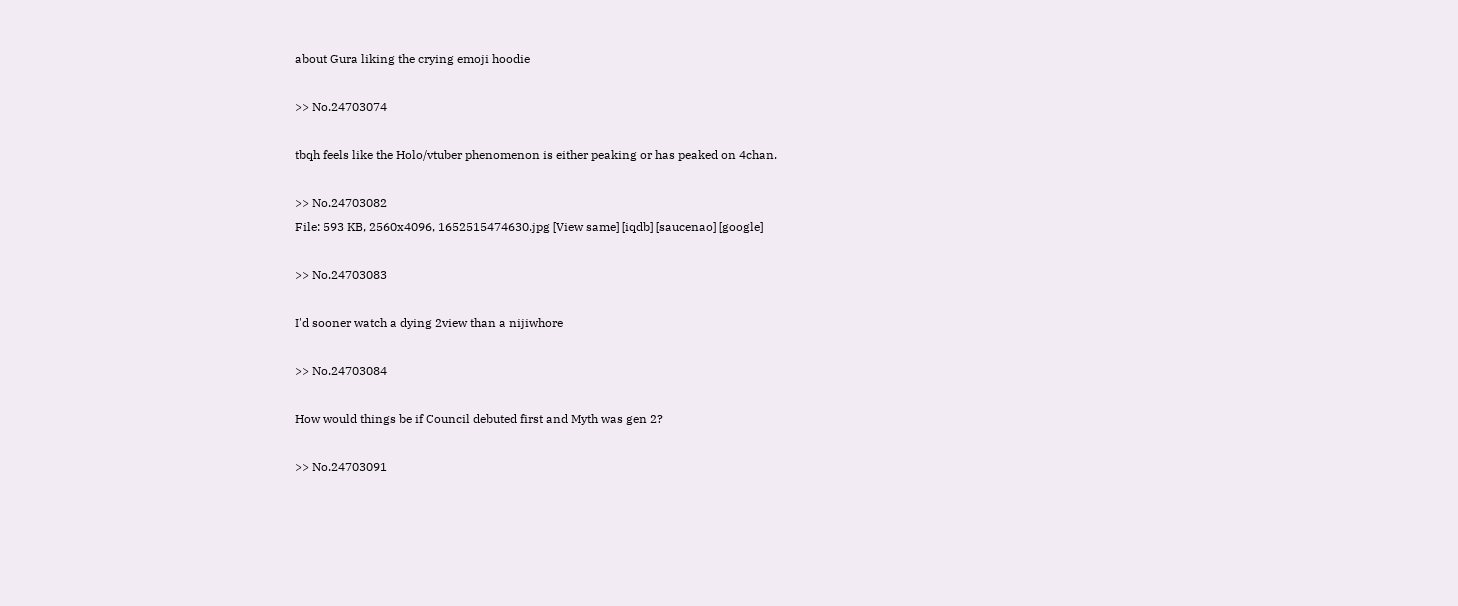about Gura liking the crying emoji hoodie

>> No.24703074

tbqh feels like the Holo/vtuber phenomenon is either peaking or has peaked on 4chan.

>> No.24703082
File: 593 KB, 2560x4096, 1652515474630.jpg [View same] [iqdb] [saucenao] [google]

>> No.24703083

I'd sooner watch a dying 2view than a nijiwhore

>> No.24703084

How would things be if Council debuted first and Myth was gen 2?

>> No.24703091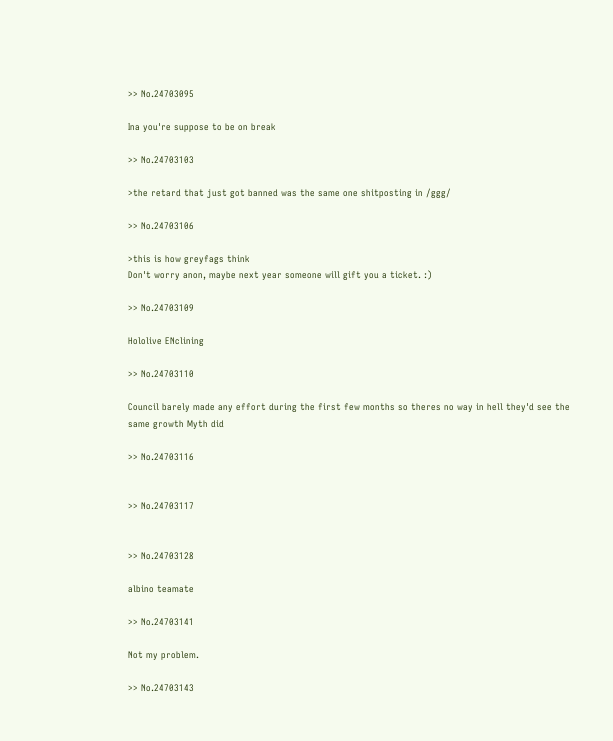>> No.24703095

Ina you're suppose to be on break

>> No.24703103

>the retard that just got banned was the same one shitposting in /ggg/

>> No.24703106

>this is how greyfags think
Don't worry anon, maybe next year someone will gift you a ticket. :)

>> No.24703109

Hololive ENclining

>> No.24703110

Council barely made any effort during the first few months so theres no way in hell they'd see the same growth Myth did

>> No.24703116


>> No.24703117


>> No.24703128

albino teamate

>> No.24703141

Not my problem.

>> No.24703143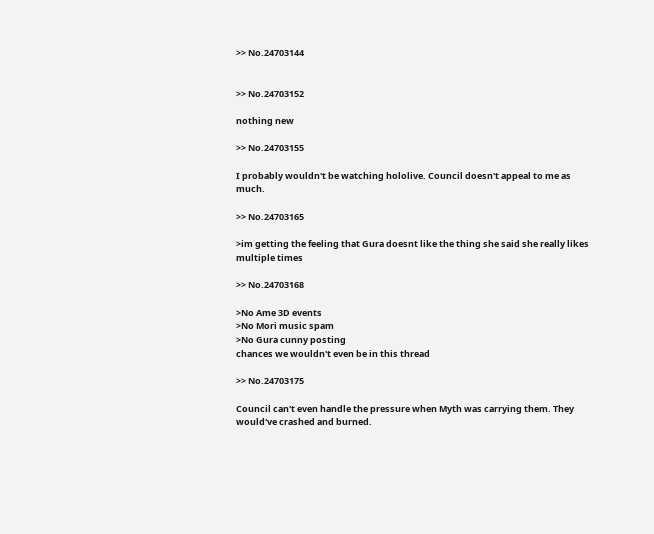>> No.24703144


>> No.24703152

nothing new

>> No.24703155

I probably wouldn't be watching hololive. Council doesn't appeal to me as much.

>> No.24703165

>im getting the feeling that Gura doesnt like the thing she said she really likes multiple times

>> No.24703168

>No Ame 3D events
>No Mori music spam
>No Gura cunny posting
chances we wouldn't even be in this thread

>> No.24703175

Council can't even handle the pressure when Myth was carrying them. They would've crashed and burned.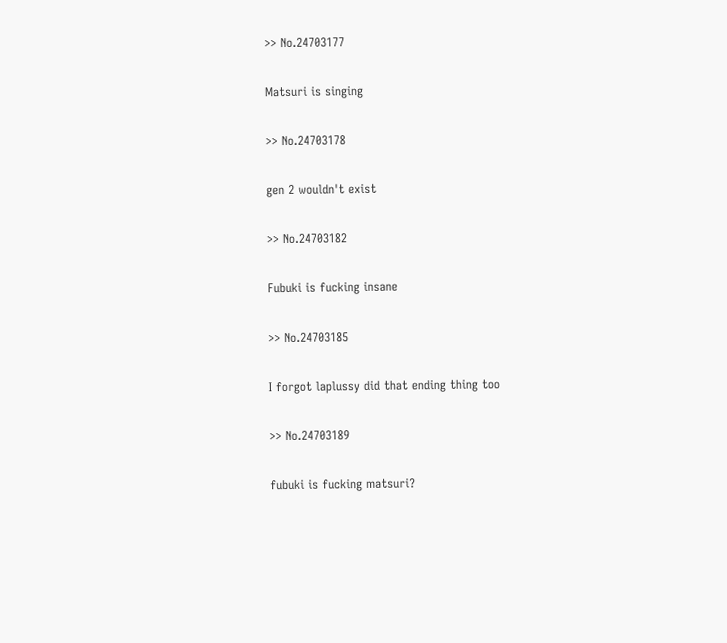>> No.24703177

Matsuri is singing

>> No.24703178

gen 2 wouldn't exist

>> No.24703182

Fubuki is fucking insane

>> No.24703185

I forgot laplussy did that ending thing too

>> No.24703189

fubuki is fucking matsuri?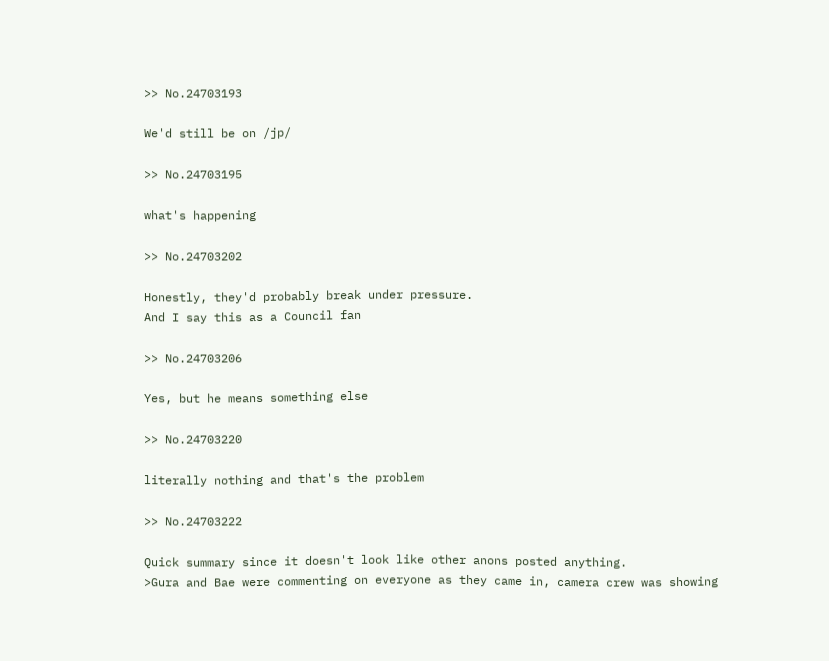>> No.24703193

We'd still be on /jp/

>> No.24703195

what's happening

>> No.24703202

Honestly, they'd probably break under pressure.
And I say this as a Council fan

>> No.24703206

Yes, but he means something else

>> No.24703220

literally nothing and that's the problem

>> No.24703222

Quick summary since it doesn't look like other anons posted anything.
>Gura and Bae were commenting on everyone as they came in, camera crew was showing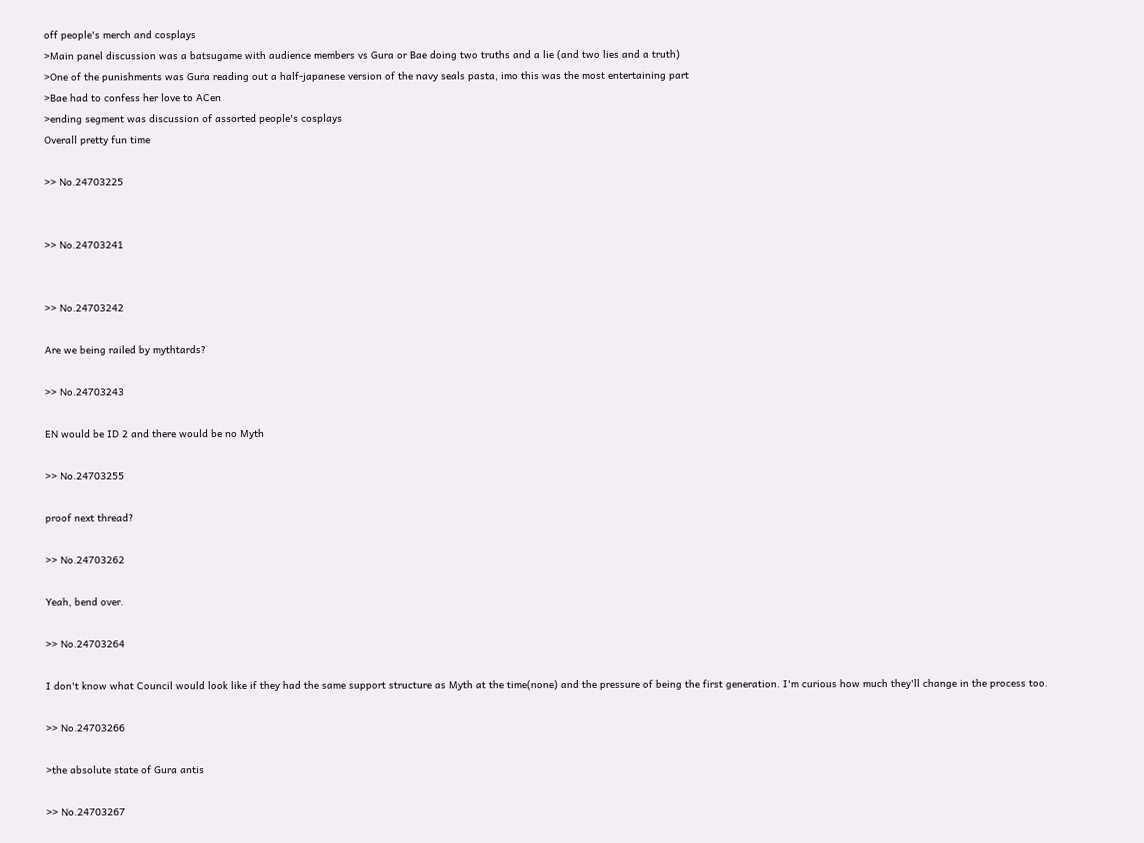off people's merch and cosplays
>Main panel discussion was a batsugame with audience members vs Gura or Bae doing two truths and a lie (and two lies and a truth)
>One of the punishments was Gura reading out a half-japanese version of the navy seals pasta, imo this was the most entertaining part
>Bae had to confess her love to ACen
>ending segment was discussion of assorted people's cosplays
Overall pretty fun time

>> No.24703225


>> No.24703241


>> No.24703242

Are we being railed by mythtards?

>> No.24703243

EN would be ID 2 and there would be no Myth

>> No.24703255

proof next thread?

>> No.24703262

Yeah, bend over.

>> No.24703264

I don't know what Council would look like if they had the same support structure as Myth at the time(none) and the pressure of being the first generation. I'm curious how much they'll change in the process too.

>> No.24703266

>the absolute state of Gura antis

>> No.24703267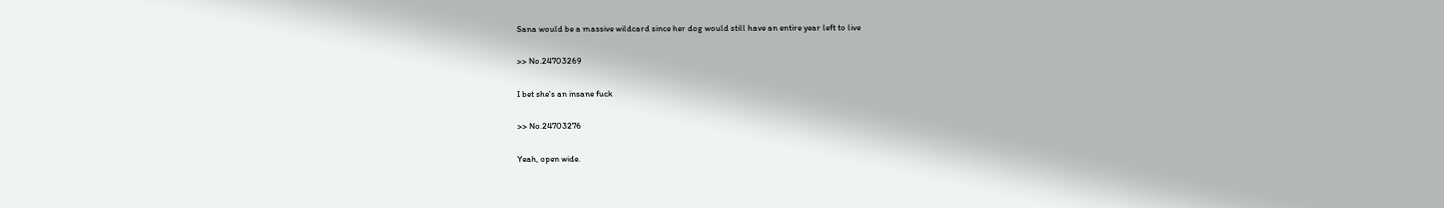Sana would be a massive wildcard since her dog would still have an entire year left to live

>> No.24703269

I bet she's an insane fuck

>> No.24703276

Yeah, open wide.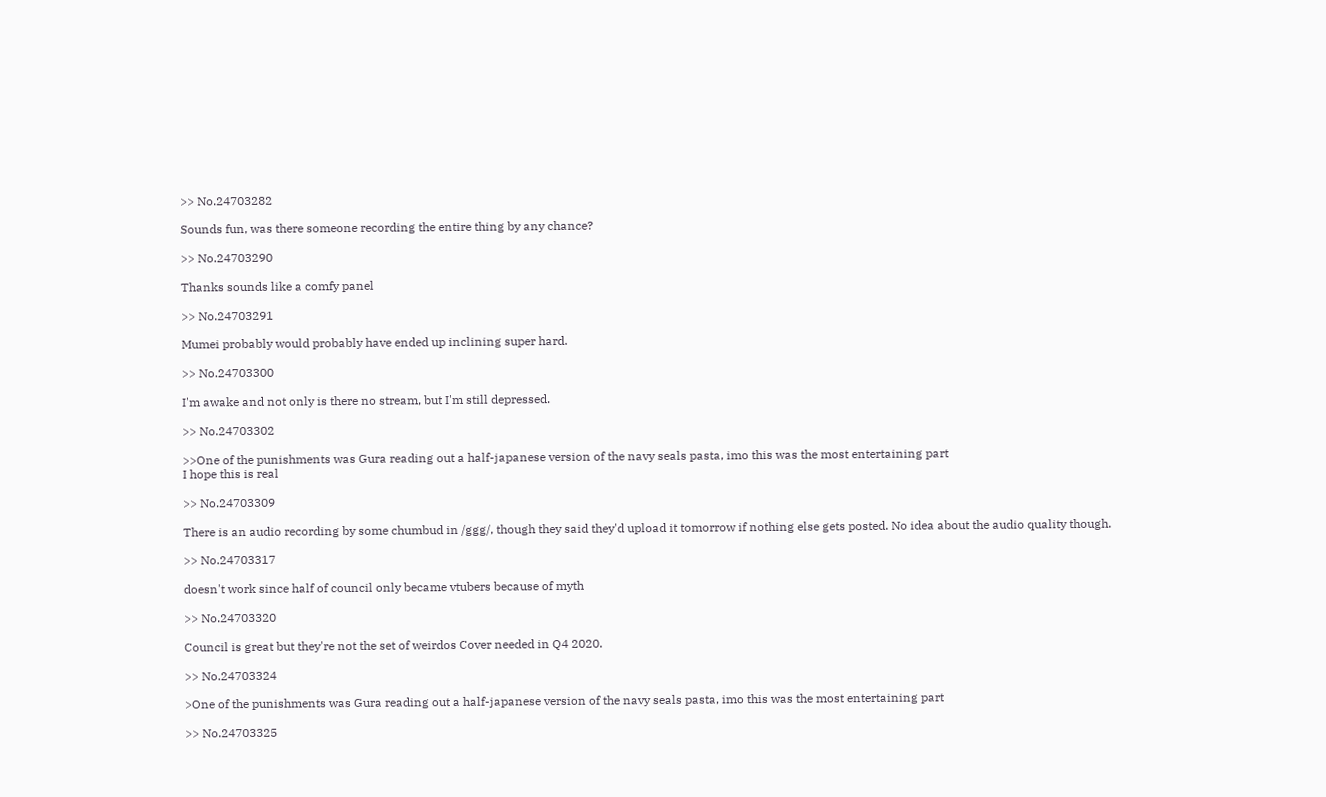>> No.24703282

Sounds fun, was there someone recording the entire thing by any chance?

>> No.24703290

Thanks sounds like a comfy panel

>> No.24703291

Mumei probably would probably have ended up inclining super hard.

>> No.24703300

I'm awake and not only is there no stream, but I'm still depressed.

>> No.24703302

>>One of the punishments was Gura reading out a half-japanese version of the navy seals pasta, imo this was the most entertaining part
I hope this is real

>> No.24703309

There is an audio recording by some chumbud in /ggg/, though they said they'd upload it tomorrow if nothing else gets posted. No idea about the audio quality though.

>> No.24703317

doesn't work since half of council only became vtubers because of myth

>> No.24703320

Council is great but they're not the set of weirdos Cover needed in Q4 2020.

>> No.24703324

>One of the punishments was Gura reading out a half-japanese version of the navy seals pasta, imo this was the most entertaining part

>> No.24703325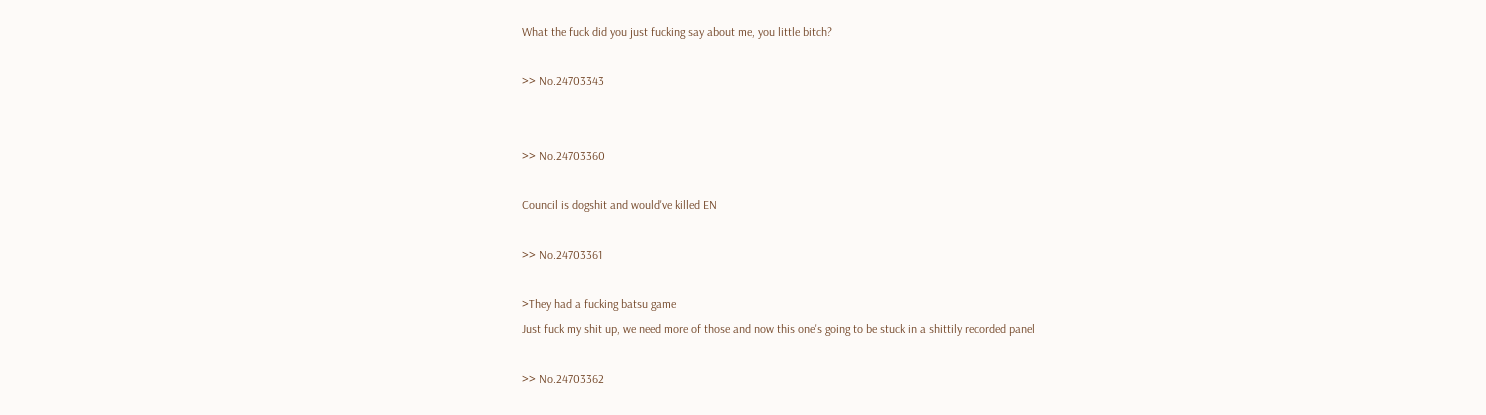What the fuck did you just fucking say about me, you little bitch?

>> No.24703343


>> No.24703360

Council is dogshit and would've killed EN

>> No.24703361

>They had a fucking batsu game
Just fuck my shit up, we need more of those and now this one's going to be stuck in a shittily recorded panel

>> No.24703362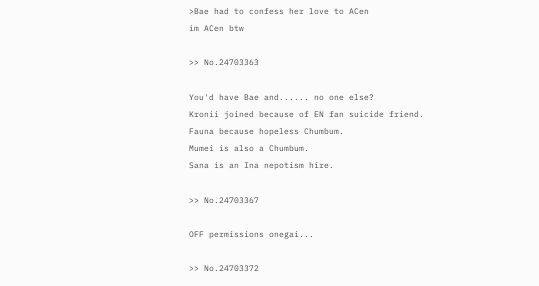>Bae had to confess her love to ACen
im ACen btw

>> No.24703363

You'd have Bae and...... no one else?
Kronii joined because of EN fan suicide friend.
Fauna because hopeless Chumbum.
Mumei is also a Chumbum.
Sana is an Ina nepotism hire.

>> No.24703367

OFF permissions onegai...

>> No.24703372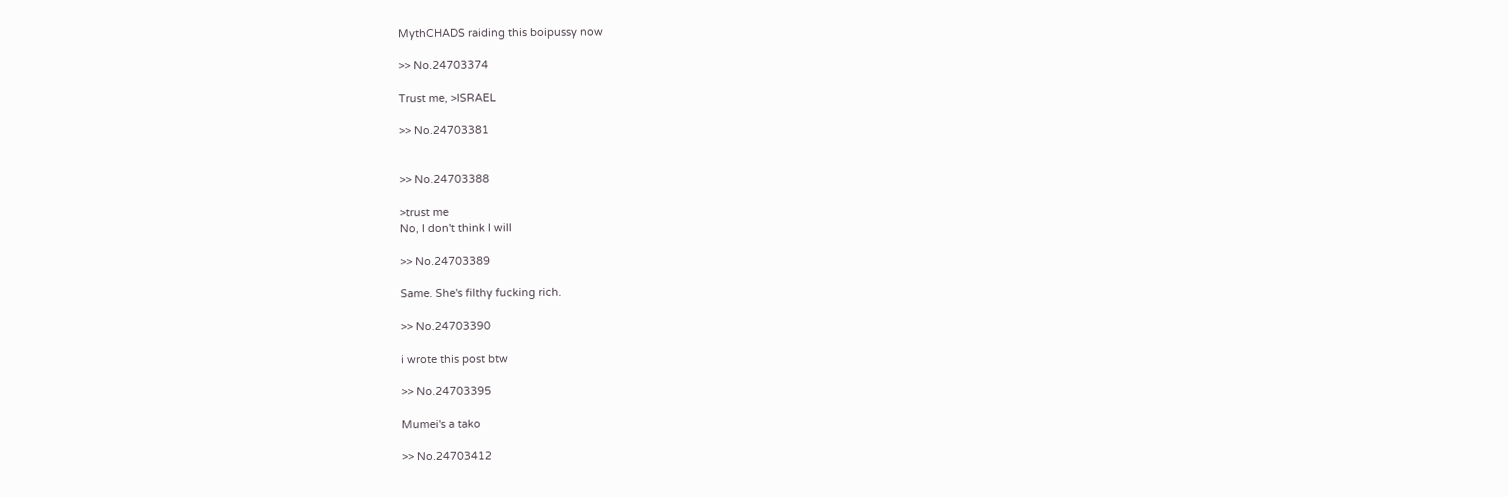MythCHADS raiding this boipussy now

>> No.24703374

Trust me, >ISRAEL

>> No.24703381


>> No.24703388

>trust me
No, I don't think I will

>> No.24703389

Same. She's filthy fucking rich.

>> No.24703390

i wrote this post btw

>> No.24703395

Mumei's a tako

>> No.24703412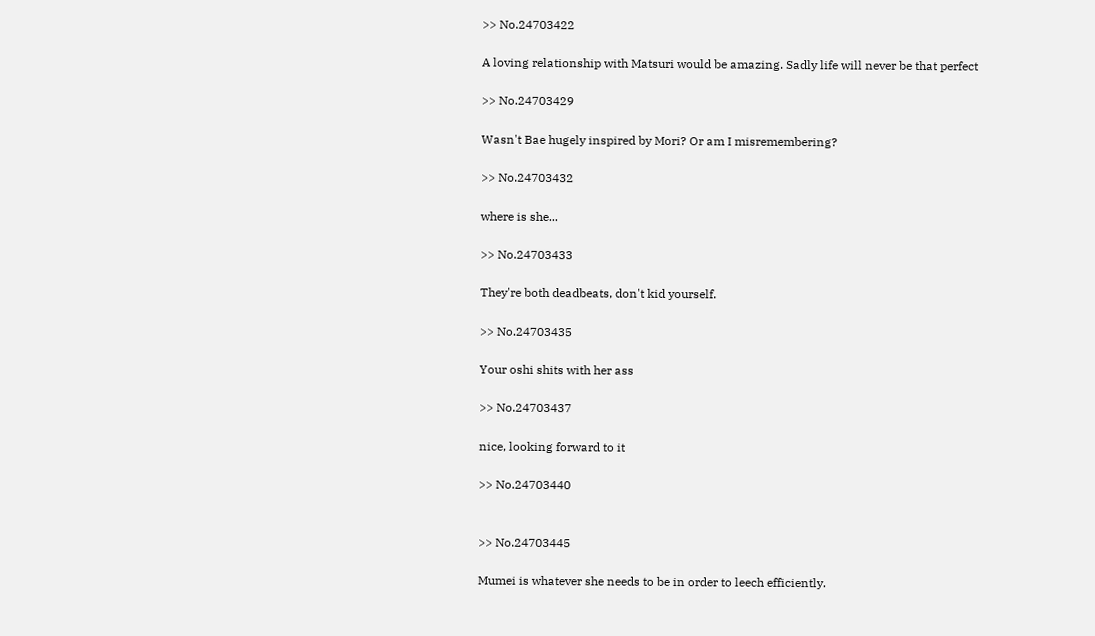>> No.24703422

A loving relationship with Matsuri would be amazing. Sadly life will never be that perfect

>> No.24703429

Wasn't Bae hugely inspired by Mori? Or am I misremembering?

>> No.24703432

where is she...

>> No.24703433

They're both deadbeats, don't kid yourself.

>> No.24703435

Your oshi shits with her ass

>> No.24703437

nice, looking forward to it

>> No.24703440


>> No.24703445

Mumei is whatever she needs to be in order to leech efficiently.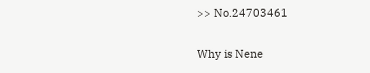>> No.24703461

Why is Nene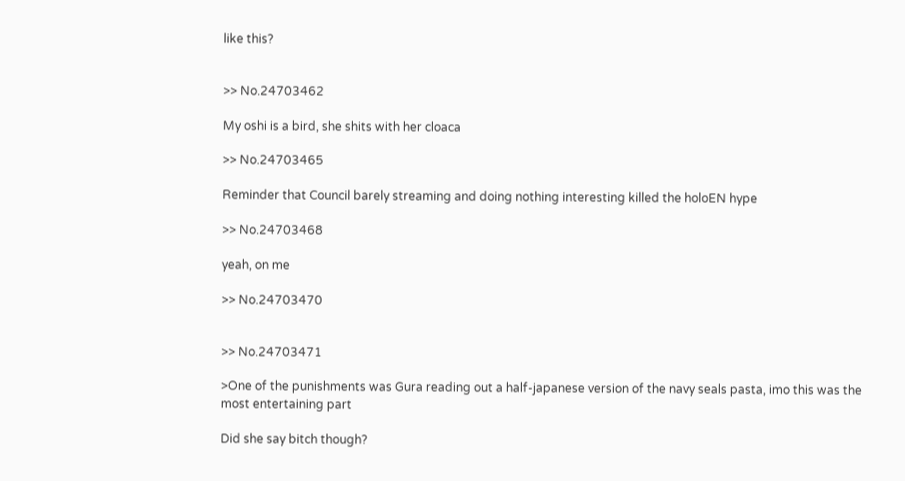like this?


>> No.24703462

My oshi is a bird, she shits with her cloaca

>> No.24703465

Reminder that Council barely streaming and doing nothing interesting killed the holoEN hype

>> No.24703468

yeah, on me

>> No.24703470


>> No.24703471

>One of the punishments was Gura reading out a half-japanese version of the navy seals pasta, imo this was the most entertaining part

Did she say bitch though?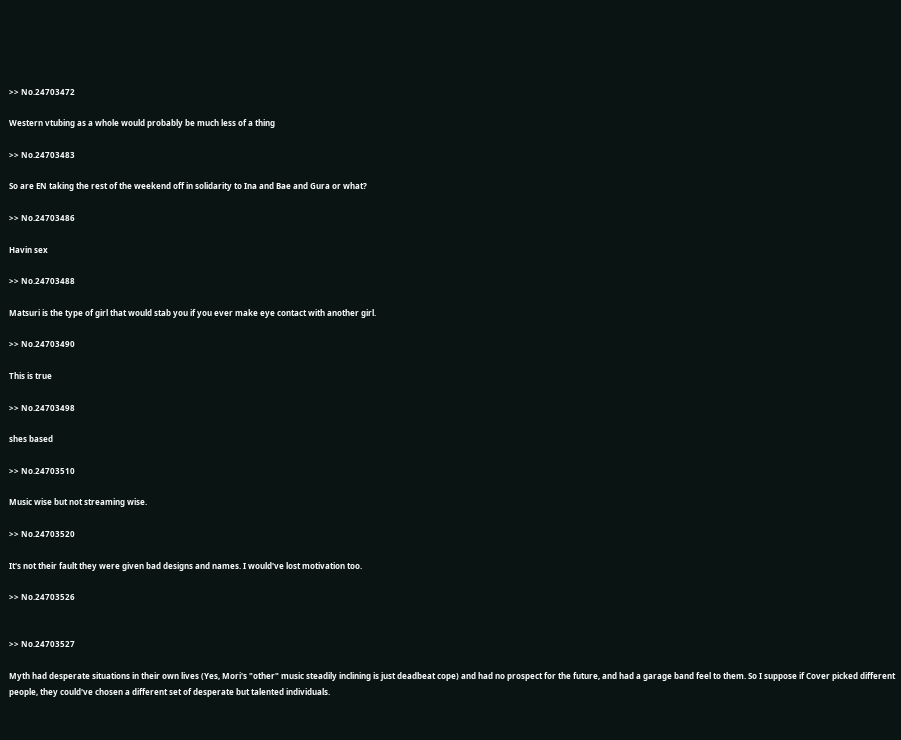>> No.24703472

Western vtubing as a whole would probably be much less of a thing

>> No.24703483

So are EN taking the rest of the weekend off in solidarity to Ina and Bae and Gura or what?

>> No.24703486

Havin sex

>> No.24703488

Matsuri is the type of girl that would stab you if you ever make eye contact with another girl.

>> No.24703490

This is true

>> No.24703498

shes based

>> No.24703510

Music wise but not streaming wise.

>> No.24703520

It's not their fault they were given bad designs and names. I would've lost motivation too.

>> No.24703526


>> No.24703527

Myth had desperate situations in their own lives (Yes, Mori's "other" music steadily inclining is just deadbeat cope) and had no prospect for the future, and had a garage band feel to them. So I suppose if Cover picked different people, they could've chosen a different set of desperate but talented individuals.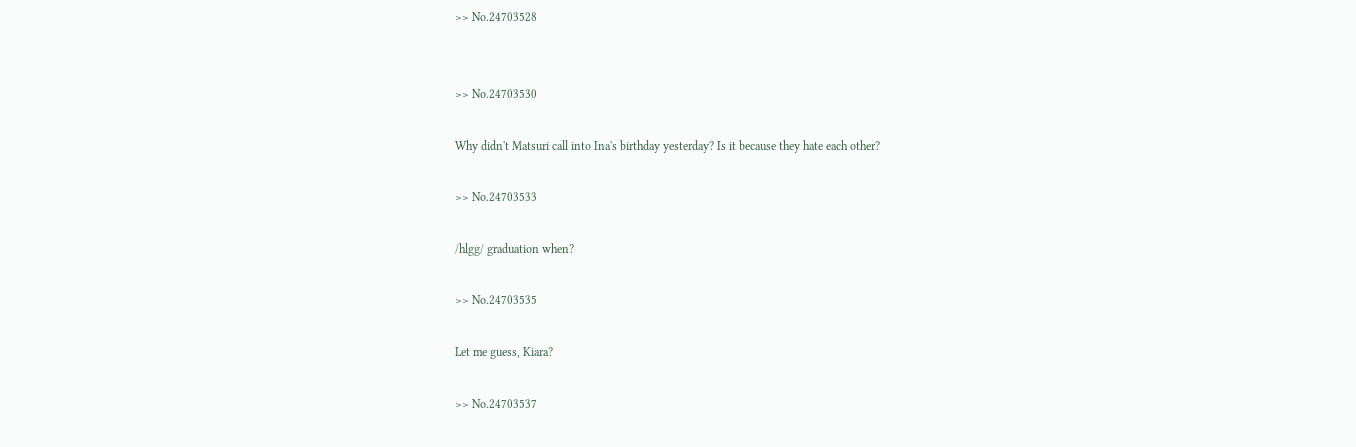>> No.24703528


>> No.24703530

Why didn't Matsuri call into Ina's birthday yesterday? Is it because they hate each other?

>> No.24703533

/hlgg/ graduation when?

>> No.24703535

Let me guess, Kiara?

>> No.24703537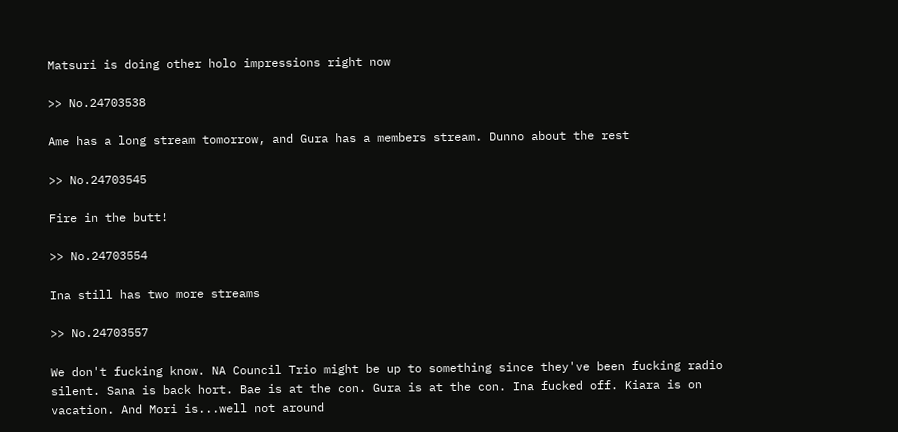Matsuri is doing other holo impressions right now

>> No.24703538

Ame has a long stream tomorrow, and Gura has a members stream. Dunno about the rest

>> No.24703545

Fire in the butt!

>> No.24703554

Ina still has two more streams

>> No.24703557

We don't fucking know. NA Council Trio might be up to something since they've been fucking radio silent. Sana is back hort. Bae is at the con. Gura is at the con. Ina fucked off. Kiara is on vacation. And Mori is...well not around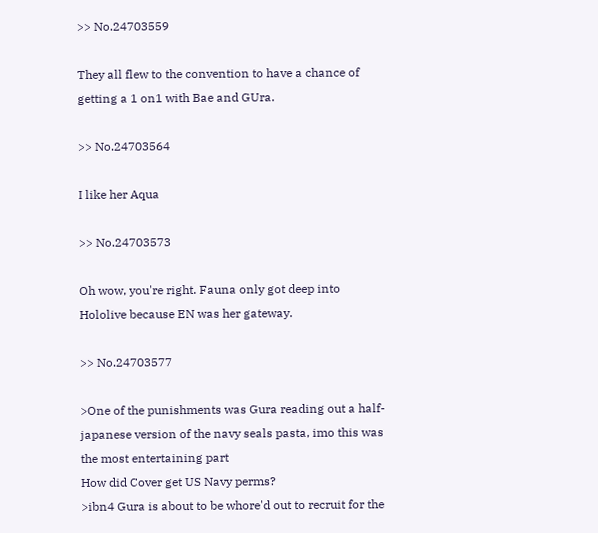>> No.24703559

They all flew to the convention to have a chance of getting a 1 on1 with Bae and GUra.

>> No.24703564

I like her Aqua

>> No.24703573

Oh wow, you're right. Fauna only got deep into Hololive because EN was her gateway.

>> No.24703577

>One of the punishments was Gura reading out a half-japanese version of the navy seals pasta, imo this was the most entertaining part
How did Cover get US Navy perms?
>ibn4 Gura is about to be whore'd out to recruit for the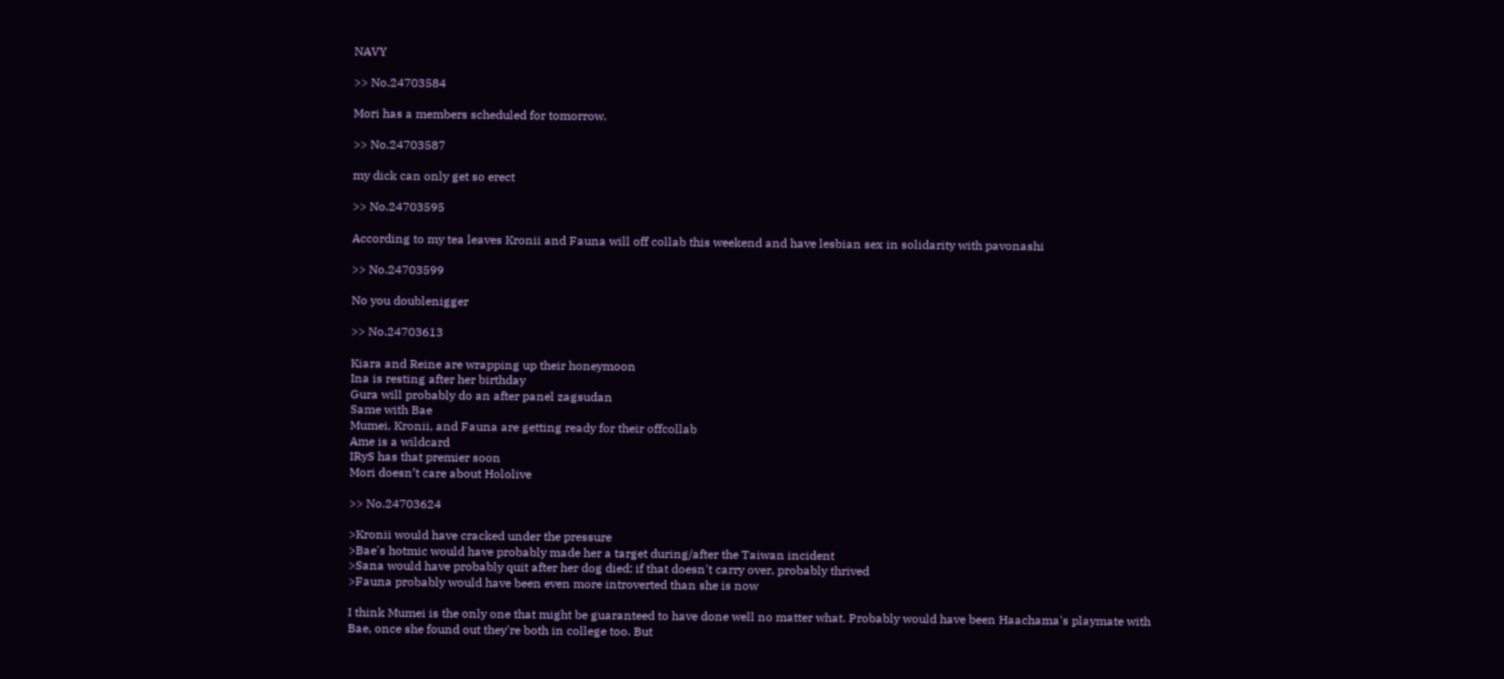NAVY

>> No.24703584

Mori has a members scheduled for tomorrow.

>> No.24703587

my dick can only get so erect

>> No.24703595

According to my tea leaves Kronii and Fauna will off collab this weekend and have lesbian sex in solidarity with pavonashi

>> No.24703599

No you doublenigger

>> No.24703613

Kiara and Reine are wrapping up their honeymoon
Ina is resting after her birthday
Gura will probably do an after panel zagsudan
Same with Bae
Mumei, Kronii, and Fauna are getting ready for their offcollab
Ame is a wildcard
IRyS has that premier soon
Mori doesn’t care about Hololive

>> No.24703624

>Kronii would have cracked under the pressure
>Bae's hotmic would have probably made her a target during/after the Taiwan incident
>Sana would have probably quit after her dog died; if that doesn't carry over, probably thrived
>Fauna probably would have been even more introverted than she is now

I think Mumei is the only one that might be guaranteed to have done well no matter what. Probably would have been Haachama's playmate with Bae, once she found out they're both in college too. But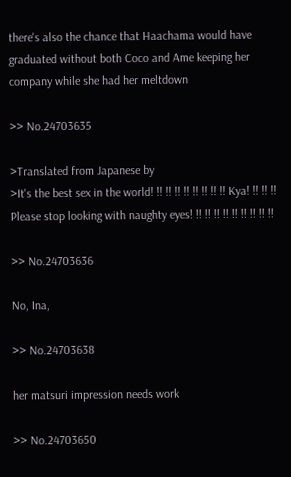there's also the chance that Haachama would have graduated without both Coco and Ame keeping her company while she had her meltdown

>> No.24703635

>Translated from Japanese by
>It's the best sex in the world! !! !! !! !! !! !! !! !! Kya! !! !! !! Please stop looking with naughty eyes! !! !! !! !! !! !! !! !! !!

>> No.24703636

No, Ina,

>> No.24703638

her matsuri impression needs work

>> No.24703650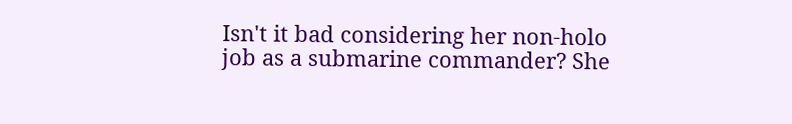Isn't it bad considering her non-holo job as a submarine commander? She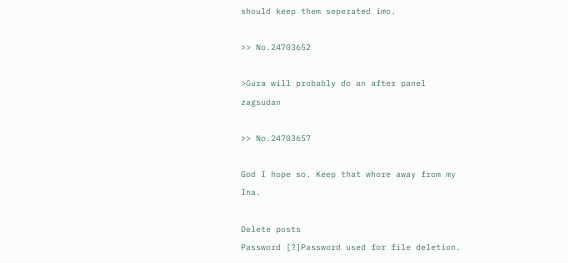should keep them seperated imo.

>> No.24703652

>Gura will probably do an after panel zagsudan

>> No.24703657

God I hope so. Keep that whore away from my Ina.

Delete posts
Password [?]Password used for file deletion.